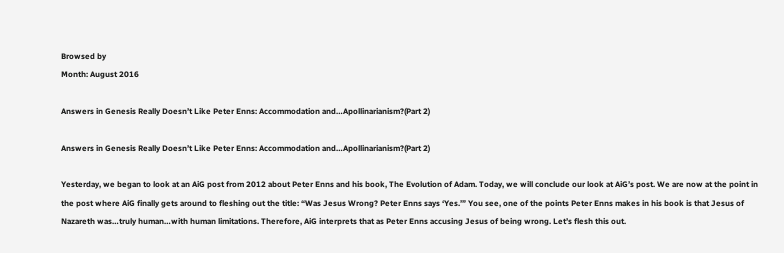Browsed by
Month: August 2016

Answers in Genesis Really Doesn’t Like Peter Enns: Accommodation and…Apollinarianism?(Part 2)

Answers in Genesis Really Doesn’t Like Peter Enns: Accommodation and…Apollinarianism?(Part 2)

Yesterday, we began to look at an AiG post from 2012 about Peter Enns and his book, The Evolution of Adam. Today, we will conclude our look at AiG’s post. We are now at the point in the post where AiG finally gets around to fleshing out the title: “Was Jesus Wrong? Peter Enns says ‘Yes.’” You see, one of the points Peter Enns makes in his book is that Jesus of Nazareth was…truly human…with human limitations. Therefore, AiG interprets that as Peter Enns accusing Jesus of being wrong. Let’s flesh this out.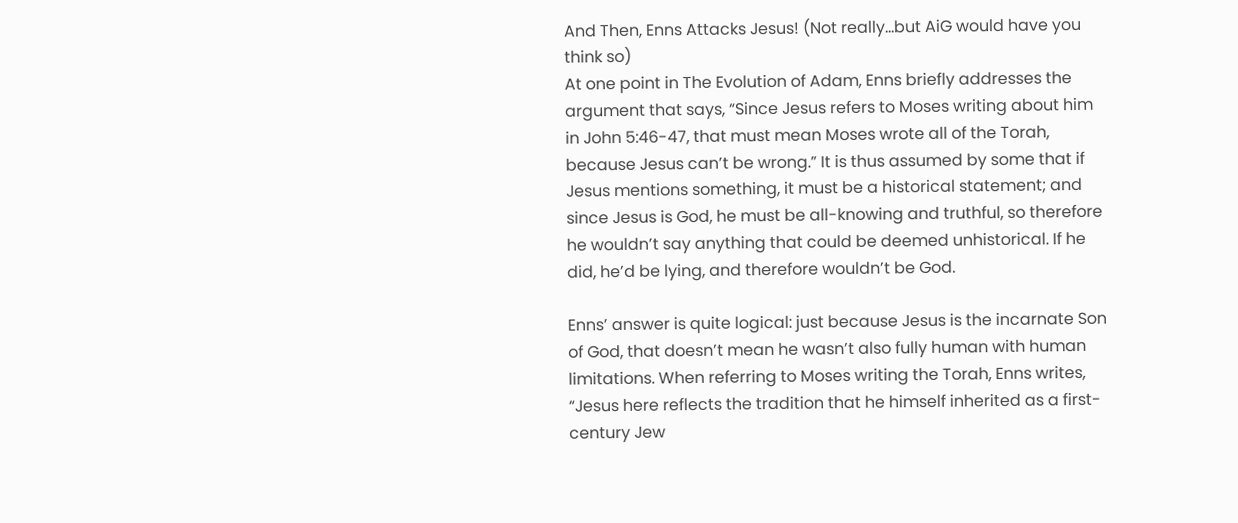And Then, Enns Attacks Jesus! (Not really…but AiG would have you think so)
At one point in The Evolution of Adam, Enns briefly addresses the argument that says, “Since Jesus refers to Moses writing about him in John 5:46-47, that must mean Moses wrote all of the Torah, because Jesus can’t be wrong.” It is thus assumed by some that if Jesus mentions something, it must be a historical statement; and since Jesus is God, he must be all-knowing and truthful, so therefore he wouldn’t say anything that could be deemed unhistorical. If he did, he’d be lying, and therefore wouldn’t be God.

Enns’ answer is quite logical: just because Jesus is the incarnate Son of God, that doesn’t mean he wasn’t also fully human with human limitations. When referring to Moses writing the Torah, Enns writes, “Jesus here reflects the tradition that he himself inherited as a first-century Jew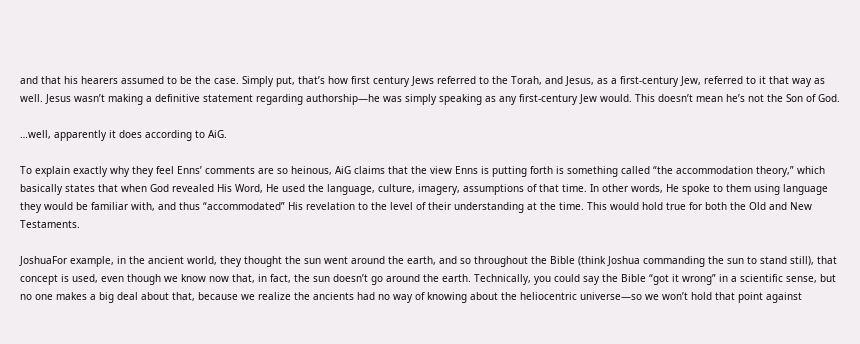and that his hearers assumed to be the case. Simply put, that’s how first century Jews referred to the Torah, and Jesus, as a first-century Jew, referred to it that way as well. Jesus wasn’t making a definitive statement regarding authorship—he was simply speaking as any first-century Jew would. This doesn’t mean he’s not the Son of God.

…well, apparently it does according to AiG.

To explain exactly why they feel Enns’ comments are so heinous, AiG claims that the view Enns is putting forth is something called “the accommodation theory,” which basically states that when God revealed His Word, He used the language, culture, imagery, assumptions of that time. In other words, He spoke to them using language they would be familiar with, and thus “accommodated” His revelation to the level of their understanding at the time. This would hold true for both the Old and New Testaments.

JoshuaFor example, in the ancient world, they thought the sun went around the earth, and so throughout the Bible (think Joshua commanding the sun to stand still), that concept is used, even though we know now that, in fact, the sun doesn’t go around the earth. Technically, you could say the Bible “got it wrong” in a scientific sense, but no one makes a big deal about that, because we realize the ancients had no way of knowing about the heliocentric universe—so we won’t hold that point against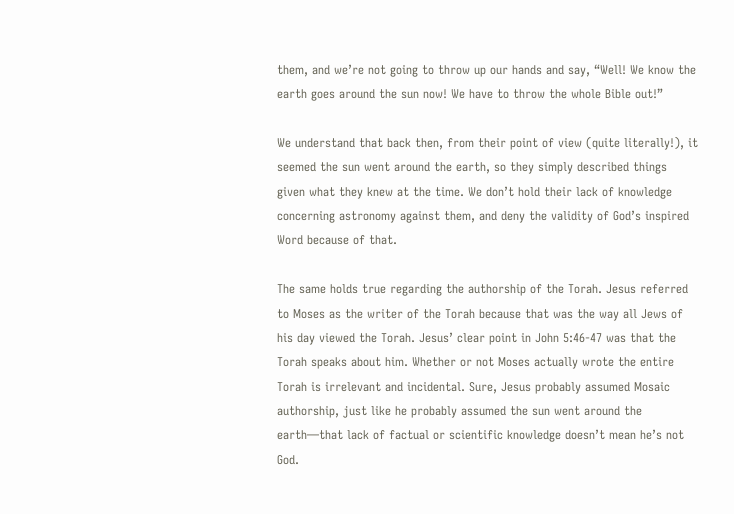them, and we’re not going to throw up our hands and say, “Well! We know the earth goes around the sun now! We have to throw the whole Bible out!”

We understand that back then, from their point of view (quite literally!), it seemed the sun went around the earth, so they simply described things given what they knew at the time. We don’t hold their lack of knowledge concerning astronomy against them, and deny the validity of God’s inspired Word because of that.

The same holds true regarding the authorship of the Torah. Jesus referred to Moses as the writer of the Torah because that was the way all Jews of his day viewed the Torah. Jesus’ clear point in John 5:46-47 was that the Torah speaks about him. Whether or not Moses actually wrote the entire Torah is irrelevant and incidental. Sure, Jesus probably assumed Mosaic authorship, just like he probably assumed the sun went around the earth—that lack of factual or scientific knowledge doesn’t mean he’s not God.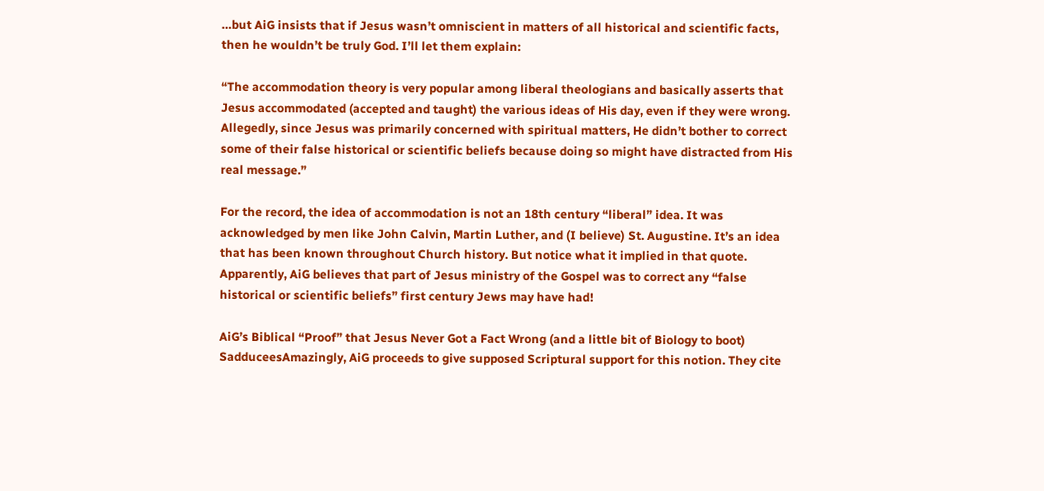…but AiG insists that if Jesus wasn’t omniscient in matters of all historical and scientific facts, then he wouldn’t be truly God. I’ll let them explain:

“The accommodation theory is very popular among liberal theologians and basically asserts that Jesus accommodated (accepted and taught) the various ideas of His day, even if they were wrong. Allegedly, since Jesus was primarily concerned with spiritual matters, He didn’t bother to correct some of their false historical or scientific beliefs because doing so might have distracted from His real message.”

For the record, the idea of accommodation is not an 18th century “liberal” idea. It was acknowledged by men like John Calvin, Martin Luther, and (I believe) St. Augustine. It’s an idea that has been known throughout Church history. But notice what it implied in that quote. Apparently, AiG believes that part of Jesus ministry of the Gospel was to correct any “false historical or scientific beliefs” first century Jews may have had!

AiG’s Biblical “Proof” that Jesus Never Got a Fact Wrong (and a little bit of Biology to boot)
SadduceesAmazingly, AiG proceeds to give supposed Scriptural support for this notion. They cite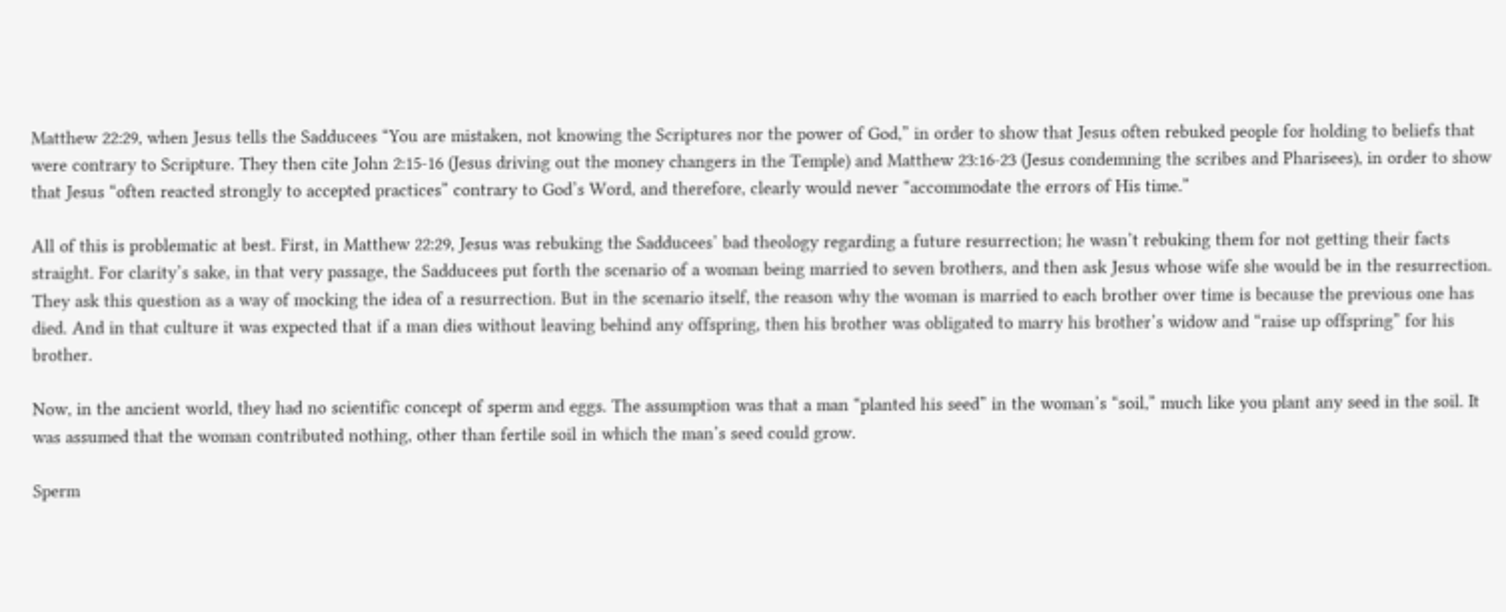Matthew 22:29, when Jesus tells the Sadducees “You are mistaken, not knowing the Scriptures nor the power of God,” in order to show that Jesus often rebuked people for holding to beliefs that were contrary to Scripture. They then cite John 2:15-16 (Jesus driving out the money changers in the Temple) and Matthew 23:16-23 (Jesus condemning the scribes and Pharisees), in order to show that Jesus “often reacted strongly to accepted practices” contrary to God’s Word, and therefore, clearly would never “accommodate the errors of His time.”

All of this is problematic at best. First, in Matthew 22:29, Jesus was rebuking the Sadducees’ bad theology regarding a future resurrection; he wasn’t rebuking them for not getting their facts straight. For clarity’s sake, in that very passage, the Sadducees put forth the scenario of a woman being married to seven brothers, and then ask Jesus whose wife she would be in the resurrection. They ask this question as a way of mocking the idea of a resurrection. But in the scenario itself, the reason why the woman is married to each brother over time is because the previous one has died. And in that culture it was expected that if a man dies without leaving behind any offspring, then his brother was obligated to marry his brother’s widow and “raise up offspring” for his brother.

Now, in the ancient world, they had no scientific concept of sperm and eggs. The assumption was that a man “planted his seed” in the woman’s “soil,” much like you plant any seed in the soil. It was assumed that the woman contributed nothing, other than fertile soil in which the man’s seed could grow.

Sperm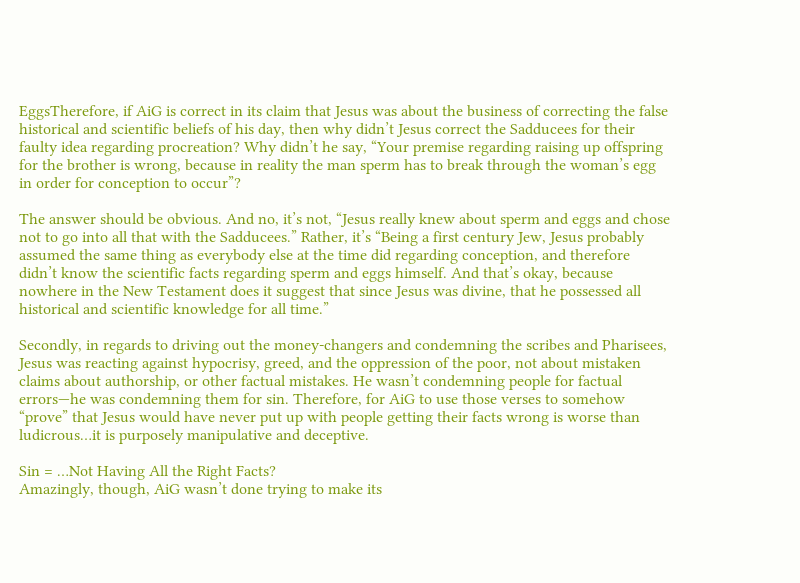EggsTherefore, if AiG is correct in its claim that Jesus was about the business of correcting the false historical and scientific beliefs of his day, then why didn’t Jesus correct the Sadducees for their faulty idea regarding procreation? Why didn’t he say, “Your premise regarding raising up offspring for the brother is wrong, because in reality the man sperm has to break through the woman’s egg in order for conception to occur”?

The answer should be obvious. And no, it’s not, “Jesus really knew about sperm and eggs and chose not to go into all that with the Sadducees.” Rather, it’s “Being a first century Jew, Jesus probably assumed the same thing as everybody else at the time did regarding conception, and therefore didn’t know the scientific facts regarding sperm and eggs himself. And that’s okay, because nowhere in the New Testament does it suggest that since Jesus was divine, that he possessed all historical and scientific knowledge for all time.”

Secondly, in regards to driving out the money-changers and condemning the scribes and Pharisees, Jesus was reacting against hypocrisy, greed, and the oppression of the poor, not about mistaken claims about authorship, or other factual mistakes. He wasn’t condemning people for factual errors—he was condemning them for sin. Therefore, for AiG to use those verses to somehow “prove” that Jesus would have never put up with people getting their facts wrong is worse than ludicrous…it is purposely manipulative and deceptive.

Sin = …Not Having All the Right Facts?
Amazingly, though, AiG wasn’t done trying to make its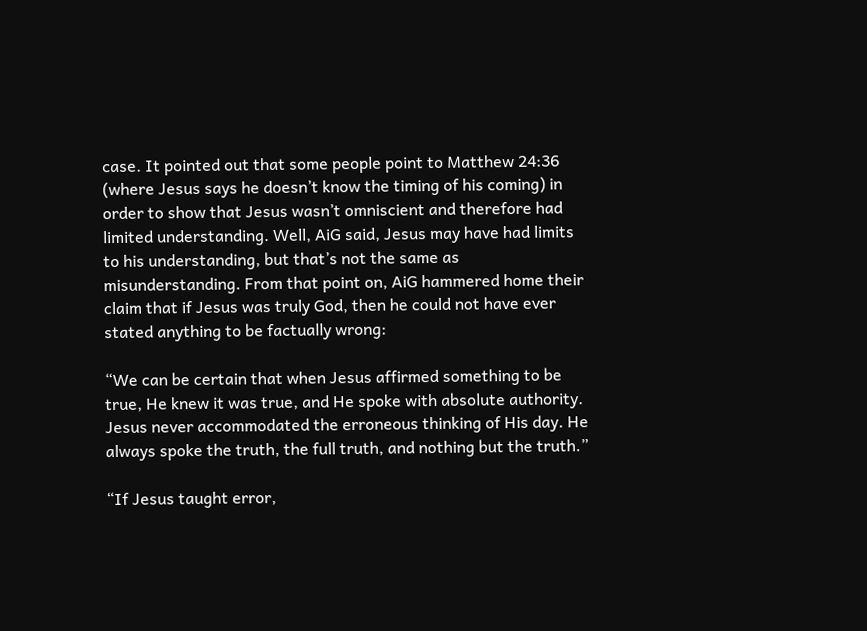case. It pointed out that some people point to Matthew 24:36 (where Jesus says he doesn’t know the timing of his coming) in order to show that Jesus wasn’t omniscient and therefore had limited understanding. Well, AiG said, Jesus may have had limits to his understanding, but that’s not the same as misunderstanding. From that point on, AiG hammered home their claim that if Jesus was truly God, then he could not have ever stated anything to be factually wrong:

“We can be certain that when Jesus affirmed something to be true, He knew it was true, and He spoke with absolute authority. Jesus never accommodated the erroneous thinking of His day. He always spoke the truth, the full truth, and nothing but the truth.”

“If Jesus taught error,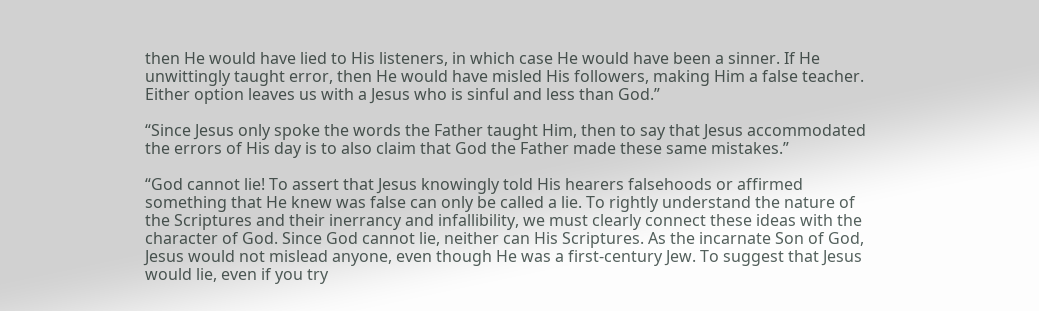then He would have lied to His listeners, in which case He would have been a sinner. If He unwittingly taught error, then He would have misled His followers, making Him a false teacher. Either option leaves us with a Jesus who is sinful and less than God.”

“Since Jesus only spoke the words the Father taught Him, then to say that Jesus accommodated the errors of His day is to also claim that God the Father made these same mistakes.”

“God cannot lie! To assert that Jesus knowingly told His hearers falsehoods or affirmed something that He knew was false can only be called a lie. To rightly understand the nature of the Scriptures and their inerrancy and infallibility, we must clearly connect these ideas with the character of God. Since God cannot lie, neither can His Scriptures. As the incarnate Son of God, Jesus would not mislead anyone, even though He was a first-century Jew. To suggest that Jesus would lie, even if you try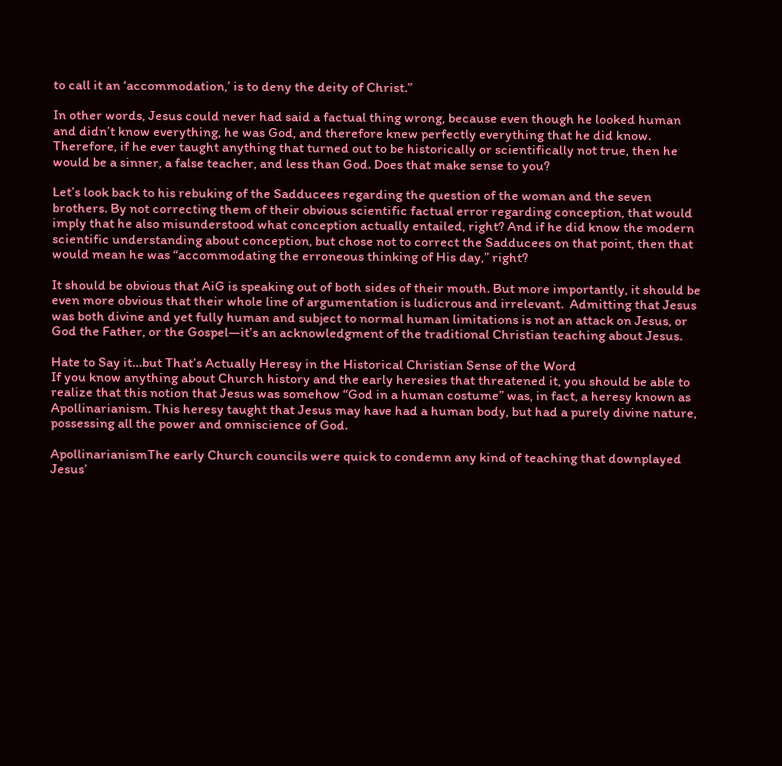to call it an ‘accommodation,’ is to deny the deity of Christ.”

In other words, Jesus could never had said a factual thing wrong, because even though he looked human and didn’t know everything, he was God, and therefore knew perfectly everything that he did know. Therefore, if he ever taught anything that turned out to be historically or scientifically not true, then he would be a sinner, a false teacher, and less than God. Does that make sense to you?

Let’s look back to his rebuking of the Sadducees regarding the question of the woman and the seven brothers. By not correcting them of their obvious scientific factual error regarding conception, that would imply that he also misunderstood what conception actually entailed, right? And if he did know the modern scientific understanding about conception, but chose not to correct the Sadducees on that point, then that would mean he was “accommodating the erroneous thinking of His day,” right?

It should be obvious that AiG is speaking out of both sides of their mouth. But more importantly, it should be even more obvious that their whole line of argumentation is ludicrous and irrelevant.  Admitting that Jesus was both divine and yet fully human and subject to normal human limitations is not an attack on Jesus, or God the Father, or the Gospel—it’s an acknowledgment of the traditional Christian teaching about Jesus.

Hate to Say it…but That’s Actually Heresy in the Historical Christian Sense of the Word
If you know anything about Church history and the early heresies that threatened it, you should be able to realize that this notion that Jesus was somehow “God in a human costume” was, in fact, a heresy known as Apollinarianism. This heresy taught that Jesus may have had a human body, but had a purely divine nature, possessing all the power and omniscience of God.

ApollinarianismThe early Church councils were quick to condemn any kind of teaching that downplayed Jesus’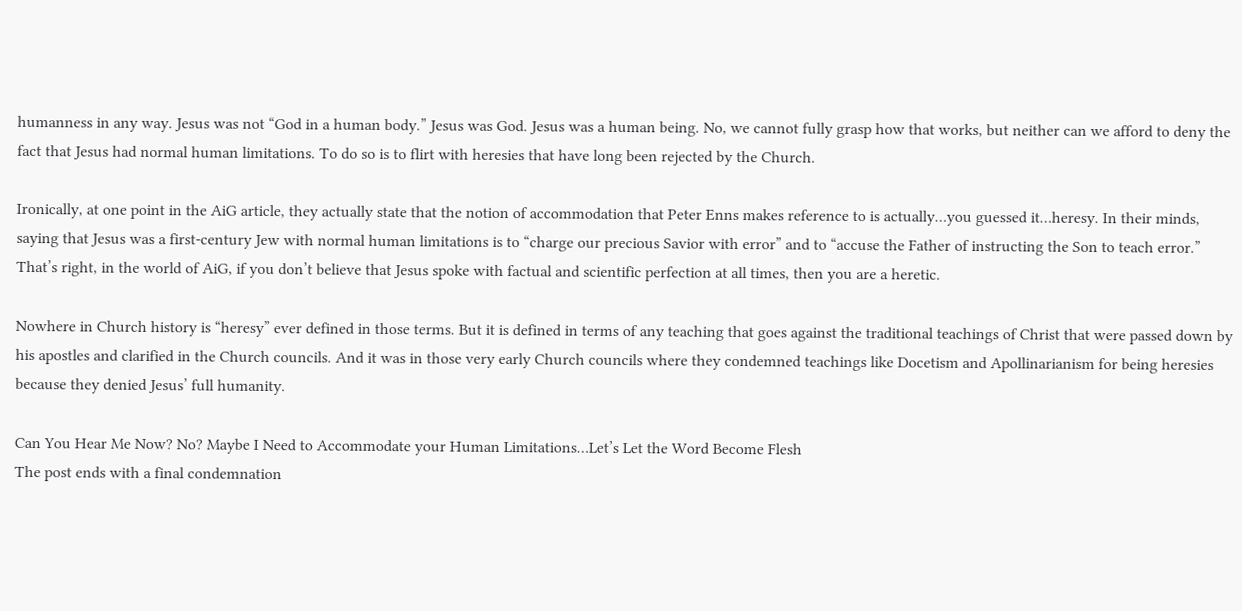humanness in any way. Jesus was not “God in a human body.” Jesus was God. Jesus was a human being. No, we cannot fully grasp how that works, but neither can we afford to deny the fact that Jesus had normal human limitations. To do so is to flirt with heresies that have long been rejected by the Church.

Ironically, at one point in the AiG article, they actually state that the notion of accommodation that Peter Enns makes reference to is actually…you guessed it…heresy. In their minds, saying that Jesus was a first-century Jew with normal human limitations is to “charge our precious Savior with error” and to “accuse the Father of instructing the Son to teach error.” That’s right, in the world of AiG, if you don’t believe that Jesus spoke with factual and scientific perfection at all times, then you are a heretic.

Nowhere in Church history is “heresy” ever defined in those terms. But it is defined in terms of any teaching that goes against the traditional teachings of Christ that were passed down by his apostles and clarified in the Church councils. And it was in those very early Church councils where they condemned teachings like Docetism and Apollinarianism for being heresies because they denied Jesus’ full humanity.

Can You Hear Me Now? No? Maybe I Need to Accommodate your Human Limitations…Let’s Let the Word Become Flesh
The post ends with a final condemnation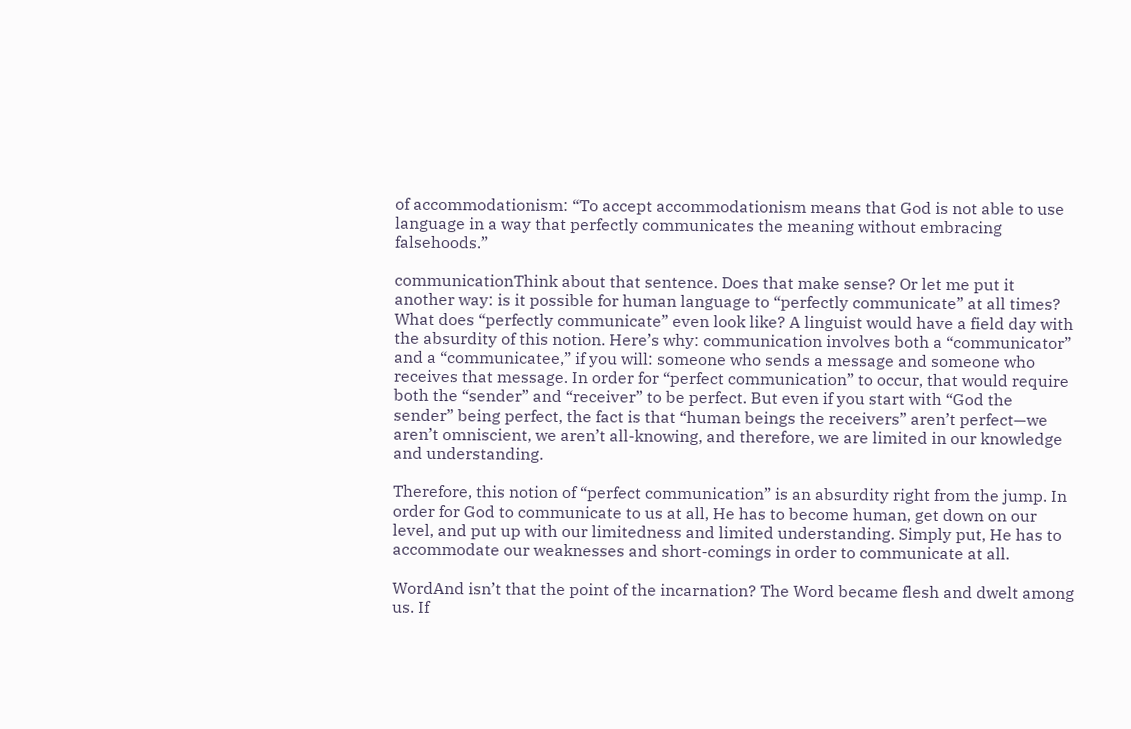of accommodationism: “To accept accommodationism means that God is not able to use language in a way that perfectly communicates the meaning without embracing falsehoods.”

communicationThink about that sentence. Does that make sense? Or let me put it another way: is it possible for human language to “perfectly communicate” at all times? What does “perfectly communicate” even look like? A linguist would have a field day with the absurdity of this notion. Here’s why: communication involves both a “communicator” and a “communicatee,” if you will: someone who sends a message and someone who receives that message. In order for “perfect communication” to occur, that would require both the “sender” and “receiver” to be perfect. But even if you start with “God the sender” being perfect, the fact is that “human beings the receivers” aren’t perfect—we aren’t omniscient, we aren’t all-knowing, and therefore, we are limited in our knowledge and understanding.

Therefore, this notion of “perfect communication” is an absurdity right from the jump. In order for God to communicate to us at all, He has to become human, get down on our level, and put up with our limitedness and limited understanding. Simply put, He has to accommodate our weaknesses and short-comings in order to communicate at all.

WordAnd isn’t that the point of the incarnation? The Word became flesh and dwelt among us. If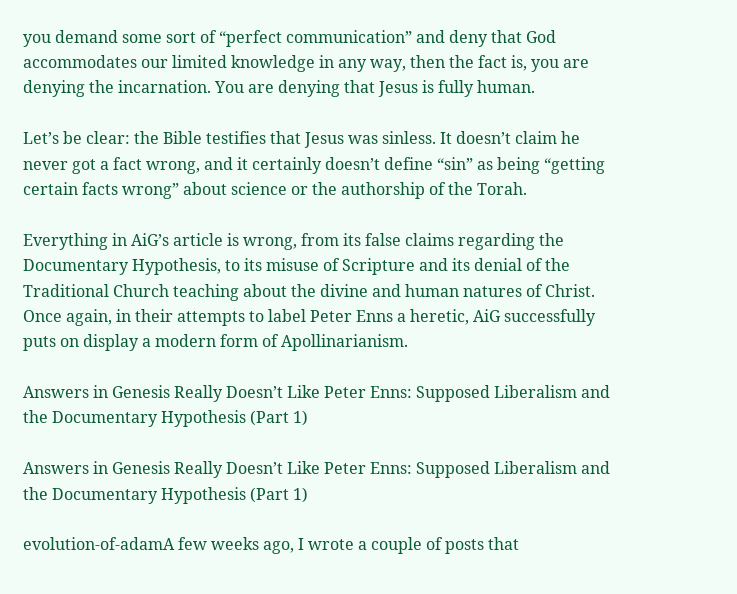you demand some sort of “perfect communication” and deny that God accommodates our limited knowledge in any way, then the fact is, you are denying the incarnation. You are denying that Jesus is fully human.

Let’s be clear: the Bible testifies that Jesus was sinless. It doesn’t claim he never got a fact wrong, and it certainly doesn’t define “sin” as being “getting certain facts wrong” about science or the authorship of the Torah.

Everything in AiG’s article is wrong, from its false claims regarding the Documentary Hypothesis, to its misuse of Scripture and its denial of the Traditional Church teaching about the divine and human natures of Christ. Once again, in their attempts to label Peter Enns a heretic, AiG successfully puts on display a modern form of Apollinarianism.

Answers in Genesis Really Doesn’t Like Peter Enns: Supposed Liberalism and the Documentary Hypothesis (Part 1)

Answers in Genesis Really Doesn’t Like Peter Enns: Supposed Liberalism and the Documentary Hypothesis (Part 1)

evolution-of-adamA few weeks ago, I wrote a couple of posts that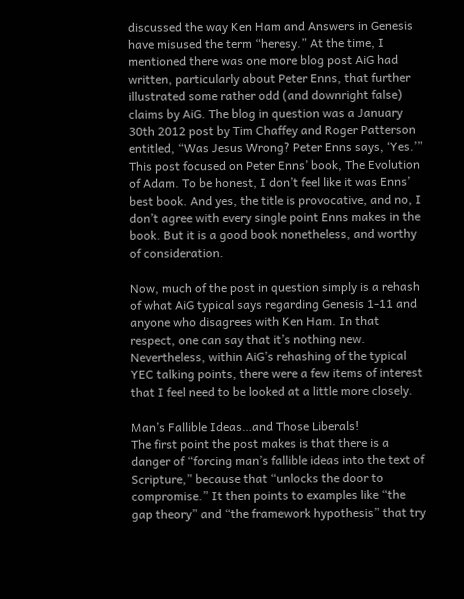discussed the way Ken Ham and Answers in Genesis have misused the term “heresy.” At the time, I mentioned there was one more blog post AiG had written, particularly about Peter Enns, that further illustrated some rather odd (and downright false) claims by AiG. The blog in question was a January 30th 2012 post by Tim Chaffey and Roger Patterson entitled, “Was Jesus Wrong? Peter Enns says, ‘Yes.’”  This post focused on Peter Enns’ book, The Evolution of Adam. To be honest, I don’t feel like it was Enns’ best book. And yes, the title is provocative, and no, I don’t agree with every single point Enns makes in the book. But it is a good book nonetheless, and worthy of consideration.

Now, much of the post in question simply is a rehash of what AiG typical says regarding Genesis 1-11 and anyone who disagrees with Ken Ham. In that respect, one can say that it’s nothing new. Nevertheless, within AiG’s rehashing of the typical YEC talking points, there were a few items of interest that I feel need to be looked at a little more closely.

Man’s Fallible Ideas…and Those Liberals!
The first point the post makes is that there is a danger of “forcing man’s fallible ideas into the text of Scripture,” because that “unlocks the door to compromise.” It then points to examples like “the gap theory” and “the framework hypothesis” that try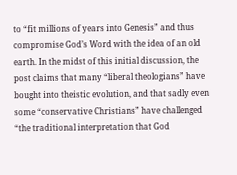to “fit millions of years into Genesis” and thus compromise God’s Word with the idea of an old earth. In the midst of this initial discussion, the post claims that many “liberal theologians” have bought into theistic evolution, and that sadly even some “conservative Christians” have challenged “the traditional interpretation that God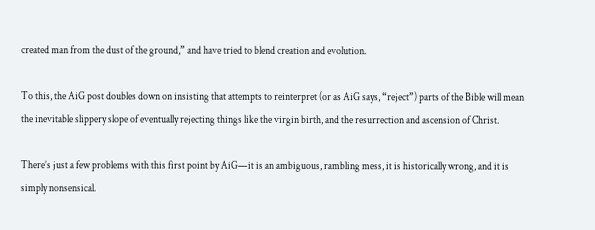created man from the dust of the ground,” and have tried to blend creation and evolution.

To this, the AiG post doubles down on insisting that attempts to reinterpret (or as AiG says, “reject”) parts of the Bible will mean the inevitable slippery slope of eventually rejecting things like the virgin birth, and the resurrection and ascension of Christ.

There’s just a few problems with this first point by AiG—it is an ambiguous, rambling mess, it is historically wrong, and it is simply nonsensical.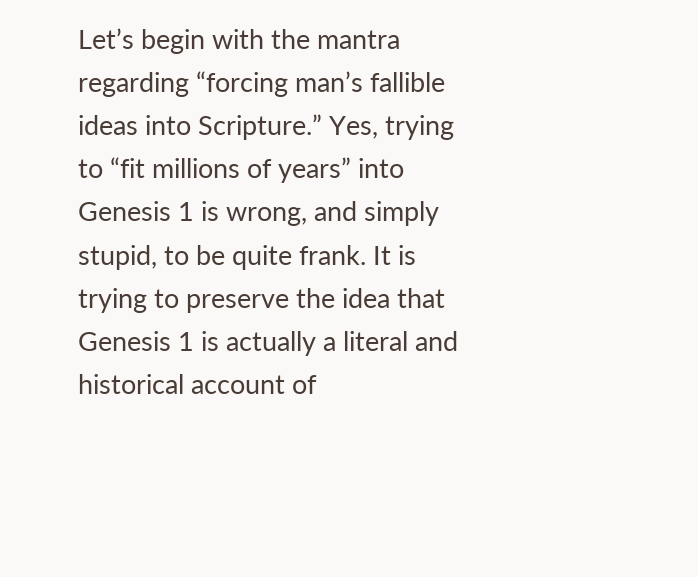Let’s begin with the mantra regarding “forcing man’s fallible ideas into Scripture.” Yes, trying to “fit millions of years” into Genesis 1 is wrong, and simply stupid, to be quite frank. It is trying to preserve the idea that Genesis 1 is actually a literal and historical account of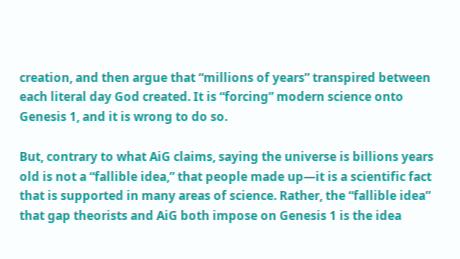creation, and then argue that “millions of years” transpired between each literal day God created. It is “forcing” modern science onto Genesis 1, and it is wrong to do so.

But, contrary to what AiG claims, saying the universe is billions years old is not a “fallible idea,” that people made up—it is a scientific fact that is supported in many areas of science. Rather, the “fallible idea” that gap theorists and AiG both impose on Genesis 1 is the idea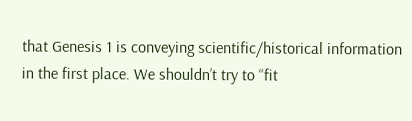that Genesis 1 is conveying scientific/historical information in the first place. We shouldn’t try to “fit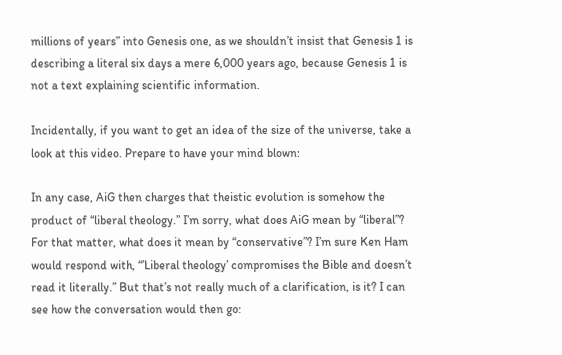millions of years” into Genesis one, as we shouldn’t insist that Genesis 1 is describing a literal six days a mere 6,000 years ago, because Genesis 1 is not a text explaining scientific information.

Incidentally, if you want to get an idea of the size of the universe, take a look at this video. Prepare to have your mind blown:

In any case, AiG then charges that theistic evolution is somehow the product of “liberal theology.” I’m sorry, what does AiG mean by “liberal”? For that matter, what does it mean by “conservative”? I’m sure Ken Ham would respond with, “’Liberal theology’ compromises the Bible and doesn’t read it literally.” But that’s not really much of a clarification, is it? I can see how the conversation would then go: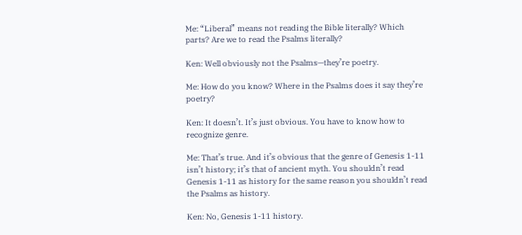Me: “Liberal” means not reading the Bible literally? Which parts? Are we to read the Psalms literally?

Ken: Well obviously not the Psalms—they’re poetry.

Me: How do you know? Where in the Psalms does it say they’re poetry?

Ken: It doesn’t. It’s just obvious. You have to know how to recognize genre.

Me: That’s true. And it’s obvious that the genre of Genesis 1-11 isn’t history; it’s that of ancient myth. You shouldn’t read Genesis 1-11 as history for the same reason you shouldn’t read the Psalms as history.

Ken: No, Genesis 1-11 history.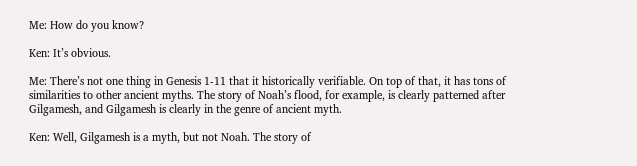Me: How do you know?

Ken: It’s obvious.

Me: There’s not one thing in Genesis 1-11 that it historically verifiable. On top of that, it has tons of similarities to other ancient myths. The story of Noah’s flood, for example, is clearly patterned after Gilgamesh, and Gilgamesh is clearly in the genre of ancient myth.

Ken: Well, Gilgamesh is a myth, but not Noah. The story of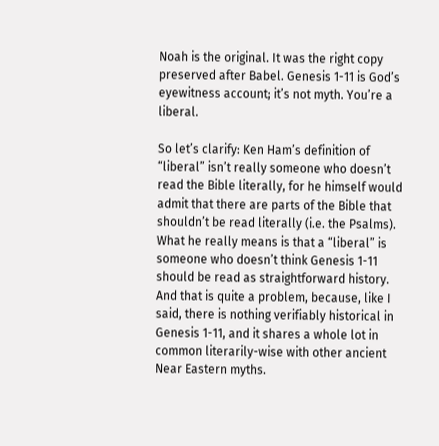Noah is the original. It was the right copy preserved after Babel. Genesis 1-11 is God’s eyewitness account; it’s not myth. You’re a liberal.

So let’s clarify: Ken Ham’s definition of “liberal” isn’t really someone who doesn’t read the Bible literally, for he himself would admit that there are parts of the Bible that shouldn’t be read literally (i.e. the Psalms). What he really means is that a “liberal” is someone who doesn’t think Genesis 1-11 should be read as straightforward history. And that is quite a problem, because, like I said, there is nothing verifiably historical in Genesis 1-11, and it shares a whole lot in common literarily-wise with other ancient Near Eastern myths.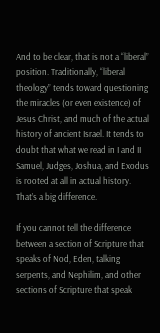And to be clear, that is not a “liberal” position. Traditionally, “liberal theology” tends toward questioning the miracles (or even existence) of Jesus Christ, and much of the actual history of ancient Israel. It tends to doubt that what we read in I and II Samuel, Judges, Joshua, and Exodus is rooted at all in actual history. That’s a big difference.

If you cannot tell the difference between a section of Scripture that speaks of Nod, Eden, talking serpents, and Nephilim, and other sections of Scripture that speak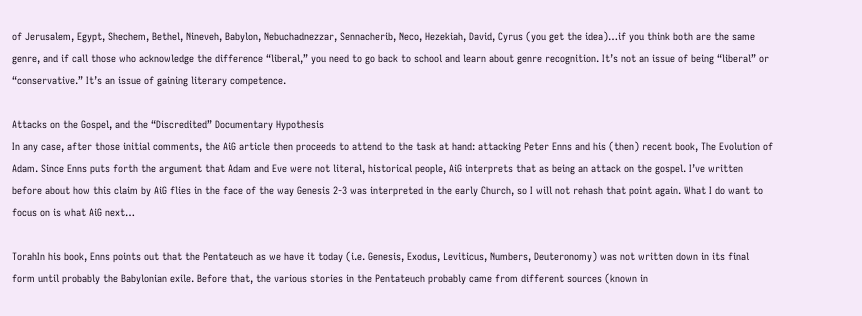of Jerusalem, Egypt, Shechem, Bethel, Nineveh, Babylon, Nebuchadnezzar, Sennacherib, Neco, Hezekiah, David, Cyrus (you get the idea)…if you think both are the same genre, and if call those who acknowledge the difference “liberal,” you need to go back to school and learn about genre recognition. It’s not an issue of being “liberal” or “conservative.” It’s an issue of gaining literary competence.

Attacks on the Gospel, and the “Discredited” Documentary Hypothesis
In any case, after those initial comments, the AiG article then proceeds to attend to the task at hand: attacking Peter Enns and his (then) recent book, The Evolution of Adam. Since Enns puts forth the argument that Adam and Eve were not literal, historical people, AiG interprets that as being an attack on the gospel. I’ve written before about how this claim by AiG flies in the face of the way Genesis 2-3 was interpreted in the early Church, so I will not rehash that point again. What I do want to focus on is what AiG next…

TorahIn his book, Enns points out that the Pentateuch as we have it today (i.e. Genesis, Exodus, Leviticus, Numbers, Deuteronomy) was not written down in its final form until probably the Babylonian exile. Before that, the various stories in the Pentateuch probably came from different sources (known in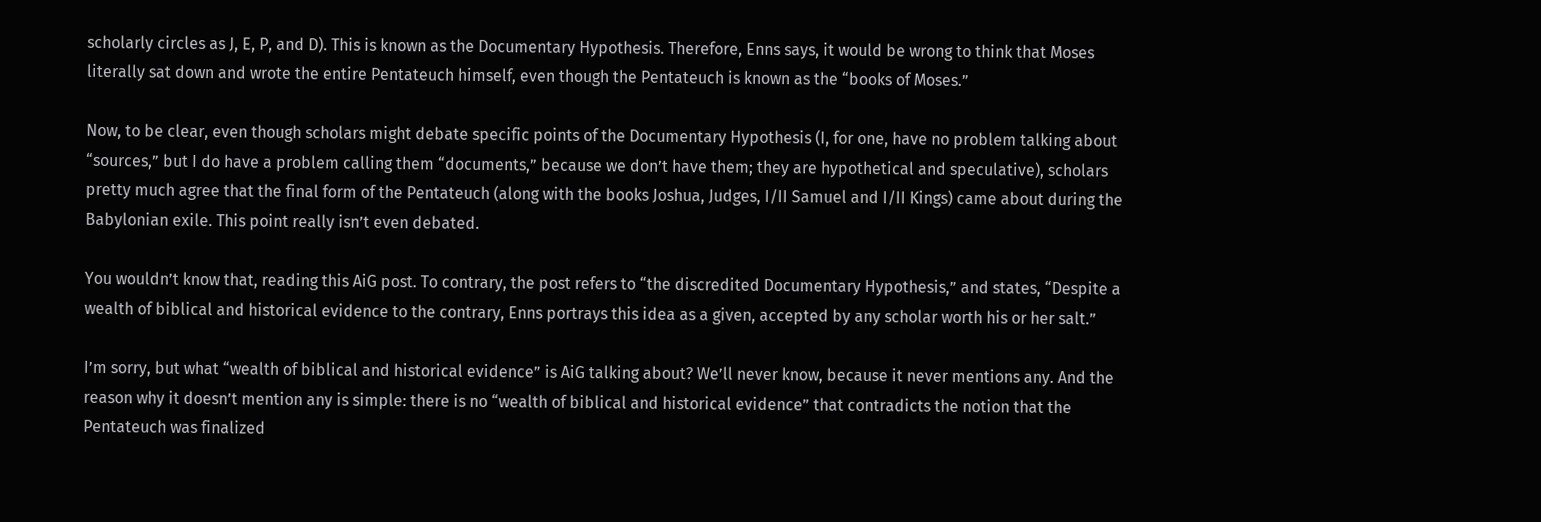scholarly circles as J, E, P, and D). This is known as the Documentary Hypothesis. Therefore, Enns says, it would be wrong to think that Moses literally sat down and wrote the entire Pentateuch himself, even though the Pentateuch is known as the “books of Moses.”

Now, to be clear, even though scholars might debate specific points of the Documentary Hypothesis (I, for one, have no problem talking about “sources,” but I do have a problem calling them “documents,” because we don’t have them; they are hypothetical and speculative), scholars pretty much agree that the final form of the Pentateuch (along with the books Joshua, Judges, I/II Samuel and I/II Kings) came about during the Babylonian exile. This point really isn’t even debated.

You wouldn’t know that, reading this AiG post. To contrary, the post refers to “the discredited Documentary Hypothesis,” and states, “Despite a wealth of biblical and historical evidence to the contrary, Enns portrays this idea as a given, accepted by any scholar worth his or her salt.”

I’m sorry, but what “wealth of biblical and historical evidence” is AiG talking about? We’ll never know, because it never mentions any. And the reason why it doesn’t mention any is simple: there is no “wealth of biblical and historical evidence” that contradicts the notion that the Pentateuch was finalized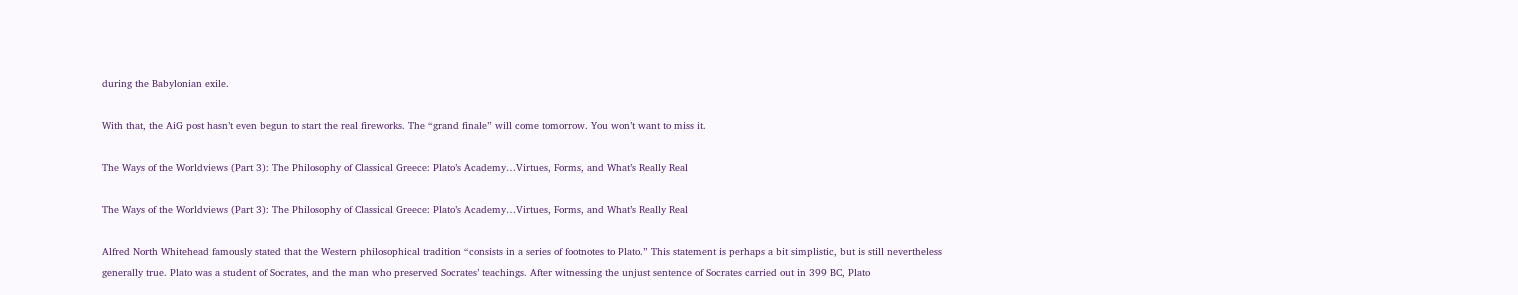during the Babylonian exile.

With that, the AiG post hasn’t even begun to start the real fireworks. The “grand finale” will come tomorrow. You won’t want to miss it.

The Ways of the Worldviews (Part 3): The Philosophy of Classical Greece: Plato’s Academy…Virtues, Forms, and What’s Really Real

The Ways of the Worldviews (Part 3): The Philosophy of Classical Greece: Plato’s Academy…Virtues, Forms, and What’s Really Real

Alfred North Whitehead famously stated that the Western philosophical tradition “consists in a series of footnotes to Plato.” This statement is perhaps a bit simplistic, but is still nevertheless generally true. Plato was a student of Socrates, and the man who preserved Socrates’ teachings. After witnessing the unjust sentence of Socrates carried out in 399 BC, Plato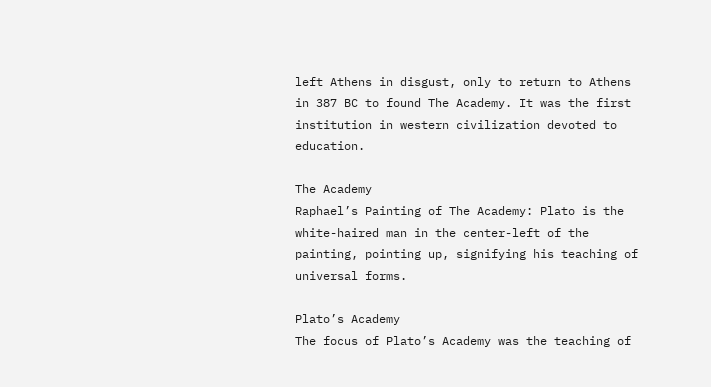left Athens in disgust, only to return to Athens in 387 BC to found The Academy. It was the first institution in western civilization devoted to education.

The Academy
Raphael’s Painting of The Academy: Plato is the white-haired man in the center-left of the painting, pointing up, signifying his teaching of universal forms.

Plato’s Academy
The focus of Plato’s Academy was the teaching of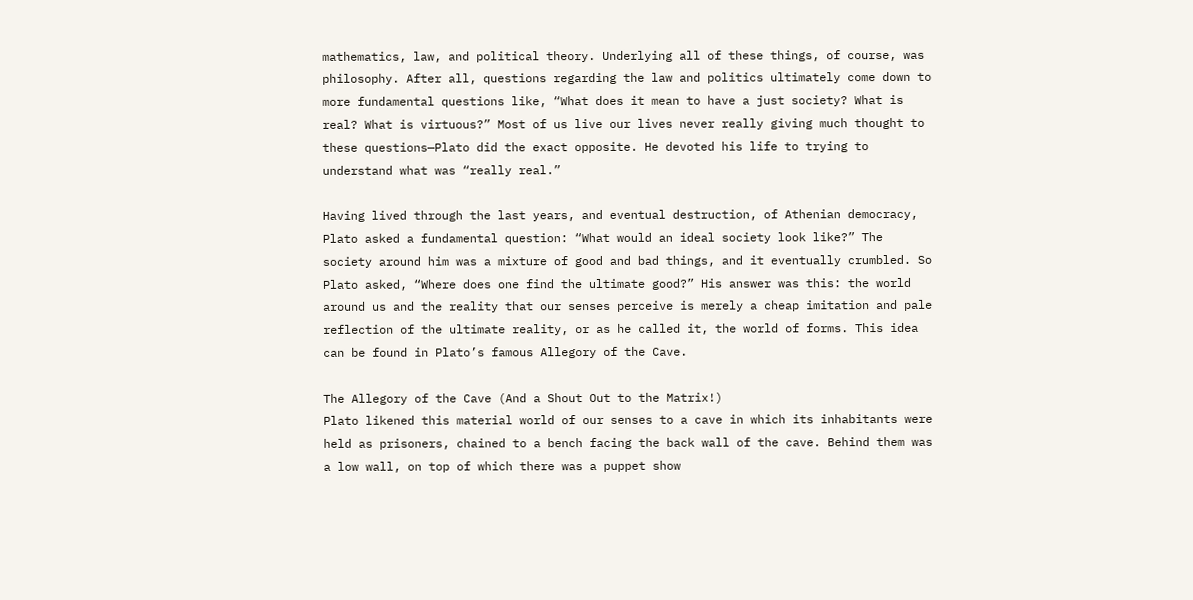mathematics, law, and political theory. Underlying all of these things, of course, was philosophy. After all, questions regarding the law and politics ultimately come down to more fundamental questions like, “What does it mean to have a just society? What is real? What is virtuous?” Most of us live our lives never really giving much thought to these questions—Plato did the exact opposite. He devoted his life to trying to understand what was “really real.”

Having lived through the last years, and eventual destruction, of Athenian democracy, Plato asked a fundamental question: “What would an ideal society look like?” The society around him was a mixture of good and bad things, and it eventually crumbled. So Plato asked, “Where does one find the ultimate good?” His answer was this: the world around us and the reality that our senses perceive is merely a cheap imitation and pale reflection of the ultimate reality, or as he called it, the world of forms. This idea can be found in Plato’s famous Allegory of the Cave.

The Allegory of the Cave (And a Shout Out to the Matrix!)
Plato likened this material world of our senses to a cave in which its inhabitants were held as prisoners, chained to a bench facing the back wall of the cave. Behind them was a low wall, on top of which there was a puppet show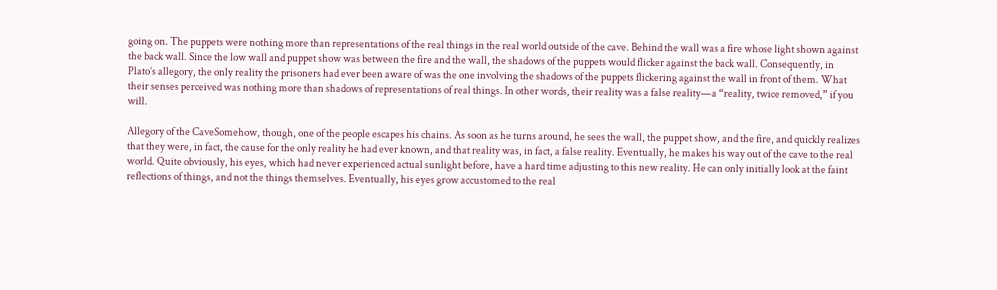going on. The puppets were nothing more than representations of the real things in the real world outside of the cave. Behind the wall was a fire whose light shown against the back wall. Since the low wall and puppet show was between the fire and the wall, the shadows of the puppets would flicker against the back wall. Consequently, in Plato’s allegory, the only reality the prisoners had ever been aware of was the one involving the shadows of the puppets flickering against the wall in front of them. What their senses perceived was nothing more than shadows of representations of real things. In other words, their reality was a false reality—a “reality, twice removed,” if you will.

Allegory of the CaveSomehow, though, one of the people escapes his chains. As soon as he turns around, he sees the wall, the puppet show, and the fire, and quickly realizes that they were, in fact, the cause for the only reality he had ever known, and that reality was, in fact, a false reality. Eventually, he makes his way out of the cave to the real world. Quite obviously, his eyes, which had never experienced actual sunlight before, have a hard time adjusting to this new reality. He can only initially look at the faint reflections of things, and not the things themselves. Eventually, his eyes grow accustomed to the real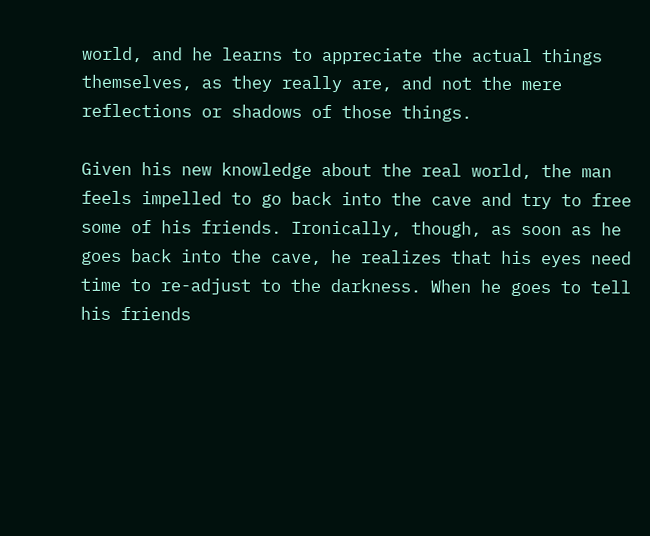world, and he learns to appreciate the actual things themselves, as they really are, and not the mere reflections or shadows of those things.

Given his new knowledge about the real world, the man feels impelled to go back into the cave and try to free some of his friends. Ironically, though, as soon as he goes back into the cave, he realizes that his eyes need time to re-adjust to the darkness. When he goes to tell his friends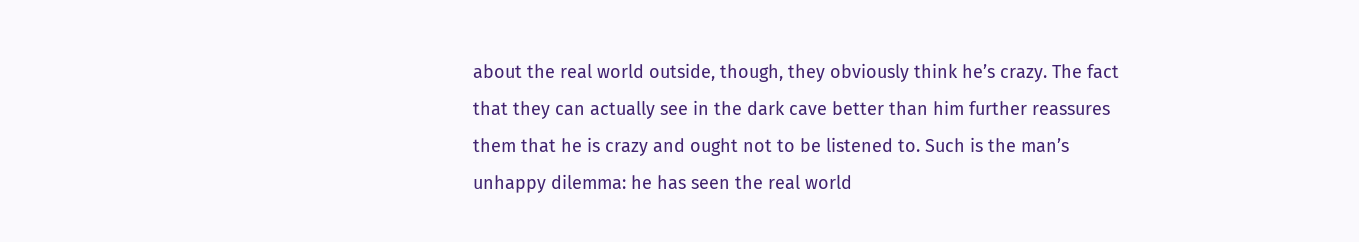about the real world outside, though, they obviously think he’s crazy. The fact that they can actually see in the dark cave better than him further reassures them that he is crazy and ought not to be listened to. Such is the man’s unhappy dilemma: he has seen the real world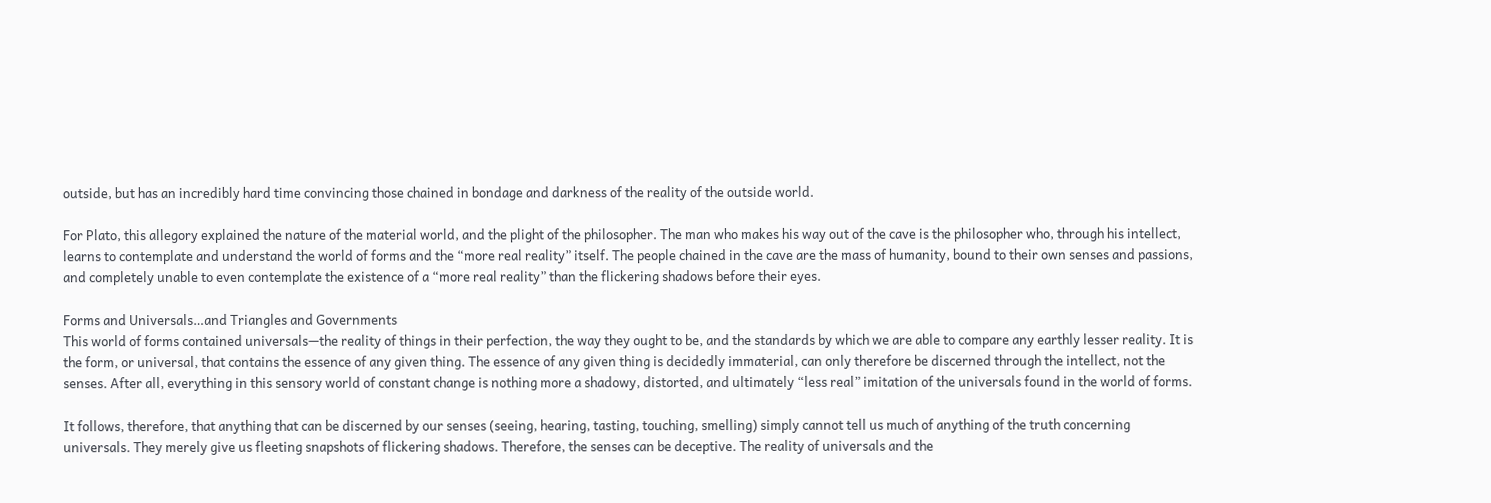outside, but has an incredibly hard time convincing those chained in bondage and darkness of the reality of the outside world.

For Plato, this allegory explained the nature of the material world, and the plight of the philosopher. The man who makes his way out of the cave is the philosopher who, through his intellect, learns to contemplate and understand the world of forms and the “more real reality” itself. The people chained in the cave are the mass of humanity, bound to their own senses and passions, and completely unable to even contemplate the existence of a “more real reality” than the flickering shadows before their eyes.

Forms and Universals…and Triangles and Governments
This world of forms contained universals—the reality of things in their perfection, the way they ought to be, and the standards by which we are able to compare any earthly lesser reality. It is the form, or universal, that contains the essence of any given thing. The essence of any given thing is decidedly immaterial, can only therefore be discerned through the intellect, not the senses. After all, everything in this sensory world of constant change is nothing more a shadowy, distorted, and ultimately “less real” imitation of the universals found in the world of forms.

It follows, therefore, that anything that can be discerned by our senses (seeing, hearing, tasting, touching, smelling) simply cannot tell us much of anything of the truth concerning universals. They merely give us fleeting snapshots of flickering shadows. Therefore, the senses can be deceptive. The reality of universals and the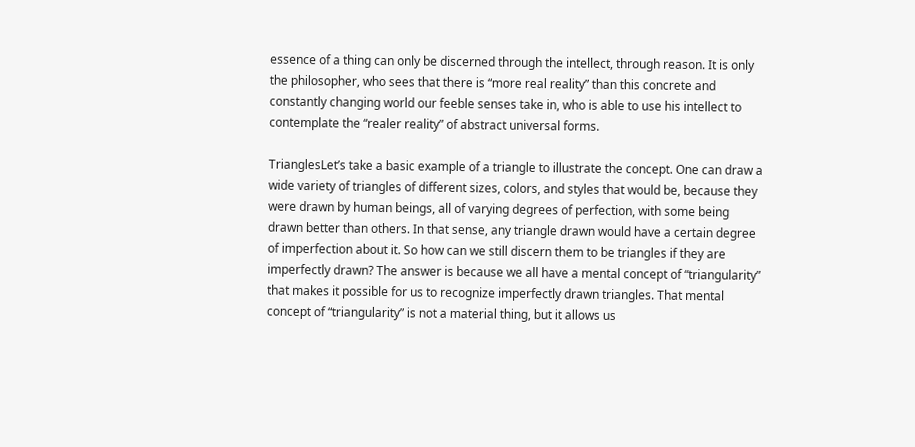essence of a thing can only be discerned through the intellect, through reason. It is only the philosopher, who sees that there is “more real reality” than this concrete and constantly changing world our feeble senses take in, who is able to use his intellect to contemplate the “realer reality” of abstract universal forms.

TrianglesLet’s take a basic example of a triangle to illustrate the concept. One can draw a wide variety of triangles of different sizes, colors, and styles that would be, because they were drawn by human beings, all of varying degrees of perfection, with some being drawn better than others. In that sense, any triangle drawn would have a certain degree of imperfection about it. So how can we still discern them to be triangles if they are imperfectly drawn? The answer is because we all have a mental concept of “triangularity” that makes it possible for us to recognize imperfectly drawn triangles. That mental concept of “triangularity” is not a material thing, but it allows us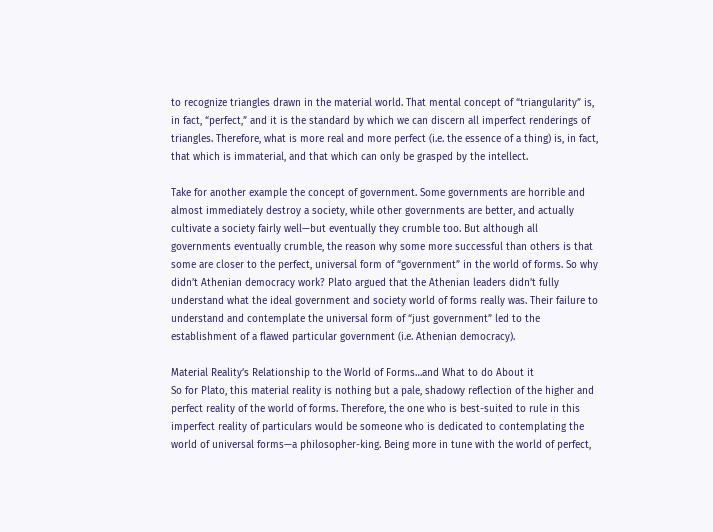to recognize triangles drawn in the material world. That mental concept of “triangularity” is, in fact, “perfect,” and it is the standard by which we can discern all imperfect renderings of triangles. Therefore, what is more real and more perfect (i.e. the essence of a thing) is, in fact, that which is immaterial, and that which can only be grasped by the intellect.

Take for another example the concept of government. Some governments are horrible and almost immediately destroy a society, while other governments are better, and actually cultivate a society fairly well—but eventually they crumble too. But although all governments eventually crumble, the reason why some more successful than others is that some are closer to the perfect, universal form of “government” in the world of forms. So why didn’t Athenian democracy work? Plato argued that the Athenian leaders didn’t fully understand what the ideal government and society world of forms really was. Their failure to understand and contemplate the universal form of “just government” led to the establishment of a flawed particular government (i.e. Athenian democracy).

Material Reality’s Relationship to the World of Forms…and What to do About it
So for Plato, this material reality is nothing but a pale, shadowy reflection of the higher and perfect reality of the world of forms. Therefore, the one who is best-suited to rule in this imperfect reality of particulars would be someone who is dedicated to contemplating the world of universal forms—a philosopher-king. Being more in tune with the world of perfect,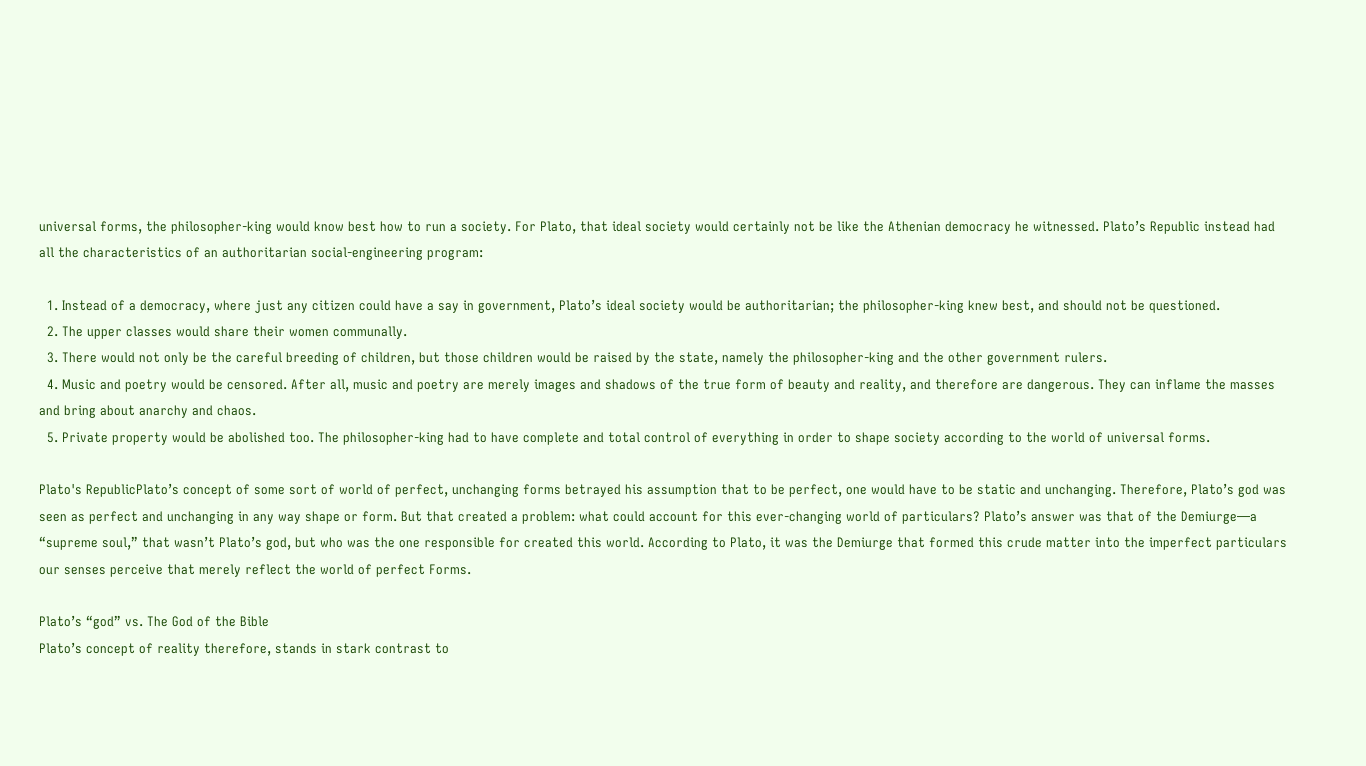universal forms, the philosopher-king would know best how to run a society. For Plato, that ideal society would certainly not be like the Athenian democracy he witnessed. Plato’s Republic instead had all the characteristics of an authoritarian social-engineering program:

  1. Instead of a democracy, where just any citizen could have a say in government, Plato’s ideal society would be authoritarian; the philosopher-king knew best, and should not be questioned.
  2. The upper classes would share their women communally.
  3. There would not only be the careful breeding of children, but those children would be raised by the state, namely the philosopher-king and the other government rulers.
  4. Music and poetry would be censored. After all, music and poetry are merely images and shadows of the true form of beauty and reality, and therefore are dangerous. They can inflame the masses and bring about anarchy and chaos.
  5. Private property would be abolished too. The philosopher-king had to have complete and total control of everything in order to shape society according to the world of universal forms.

Plato's RepublicPlato’s concept of some sort of world of perfect, unchanging forms betrayed his assumption that to be perfect, one would have to be static and unchanging. Therefore, Plato’s god was seen as perfect and unchanging in any way shape or form. But that created a problem: what could account for this ever-changing world of particulars? Plato’s answer was that of the Demiurge—a “supreme soul,” that wasn’t Plato’s god, but who was the one responsible for created this world. According to Plato, it was the Demiurge that formed this crude matter into the imperfect particulars our senses perceive that merely reflect the world of perfect Forms.

Plato’s “god” vs. The God of the Bible
Plato’s concept of reality therefore, stands in stark contrast to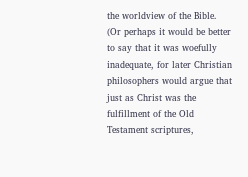the worldview of the Bible. (Or perhaps it would be better to say that it was woefully inadequate, for later Christian philosophers would argue that just as Christ was the fulfillment of the Old Testament scriptures,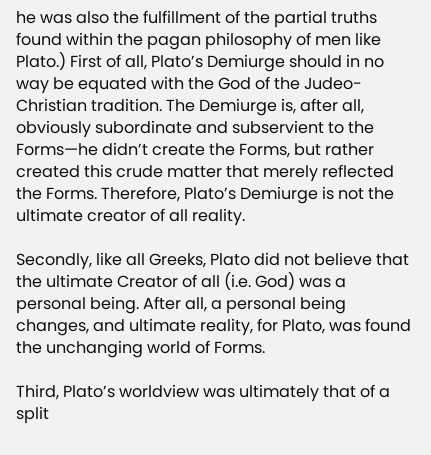he was also the fulfillment of the partial truths found within the pagan philosophy of men like Plato.) First of all, Plato’s Demiurge should in no way be equated with the God of the Judeo-Christian tradition. The Demiurge is, after all, obviously subordinate and subservient to the Forms—he didn’t create the Forms, but rather created this crude matter that merely reflected the Forms. Therefore, Plato’s Demiurge is not the ultimate creator of all reality.

Secondly, like all Greeks, Plato did not believe that the ultimate Creator of all (i.e. God) was a personal being. After all, a personal being changes, and ultimate reality, for Plato, was found the unchanging world of Forms.

Third, Plato’s worldview was ultimately that of a split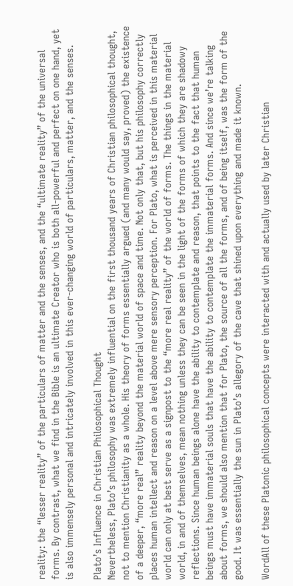reality: the “lesser reality” of the particulars of matter and the senses, and the “ultimate reality” of the universal forms. By contrast, what we find in the Bible is an ultimate Creator who is both all-powerful and perfect on one hand, yet is also immensely personal and intricately involved in this ever-changing world of particulars, matter, and the senses.

Plato’s Influence in Christian Philosophical Thought
Nevertheless, Plato’s philosophy was extremely influential on the first thousand years of Christian philosophical thought, not to mention Christianity as a whole. His theory of forms essentially argued (and many would say, proved) the existence of a deeper, “more real” reality beyond the material world of space and time. Not only that, but his philosophy correctly places human intellect and reason on a level above mere sensory perception. For Plato, what is perceived in this material world can only at best serve as a signpost to the “more real reality” of the world of forms. The things in the material world, in and of themselves, mean nothing unless they can be seen in the light of the forms of which they are shadowy reflections. Since human beings alone have the ability to contemplate and reason, that points to the fact that human beings must have immaterial souls that have the ability to contemplate the immaterial forms. And since we’re talking about forms, we should also mention that for Plato, the source of all the forms, and of being itself, was the form of the good. It was essentially the sun in Plato’s allegory of the cave that shined upon everything and made it known.

WordAll of these Platonic philosophical concepts were interacted with and actually used by later Christian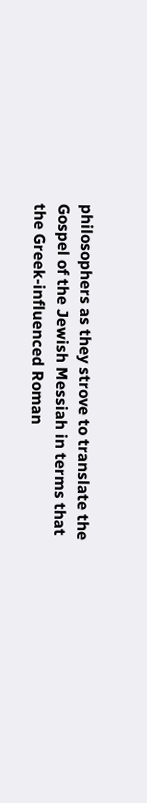philosophers as they strove to translate the Gospel of the Jewish Messiah in terms that the Greek-influenced Roman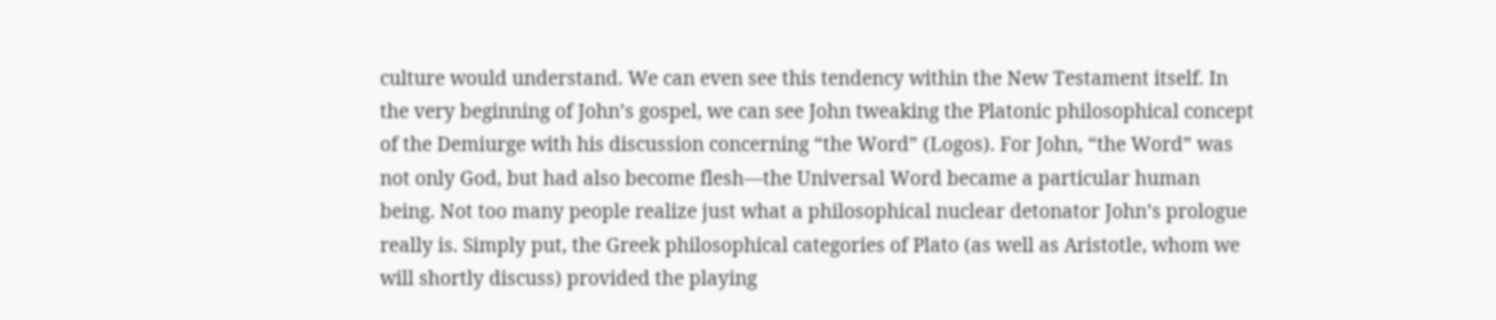culture would understand. We can even see this tendency within the New Testament itself. In the very beginning of John’s gospel, we can see John tweaking the Platonic philosophical concept of the Demiurge with his discussion concerning “the Word” (Logos). For John, “the Word” was not only God, but had also become flesh—the Universal Word became a particular human being. Not too many people realize just what a philosophical nuclear detonator John’s prologue really is. Simply put, the Greek philosophical categories of Plato (as well as Aristotle, whom we will shortly discuss) provided the playing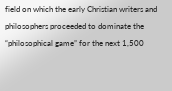field on which the early Christian writers and philosophers proceeded to dominate the “philosophical game” for the next 1,500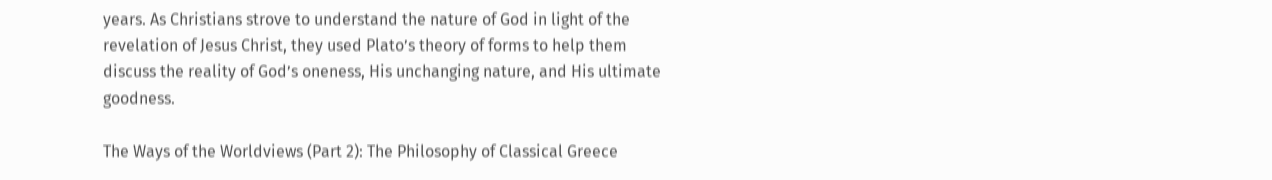years. As Christians strove to understand the nature of God in light of the revelation of Jesus Christ, they used Plato’s theory of forms to help them discuss the reality of God’s oneness, His unchanging nature, and His ultimate goodness.

The Ways of the Worldviews (Part 2): The Philosophy of Classical Greece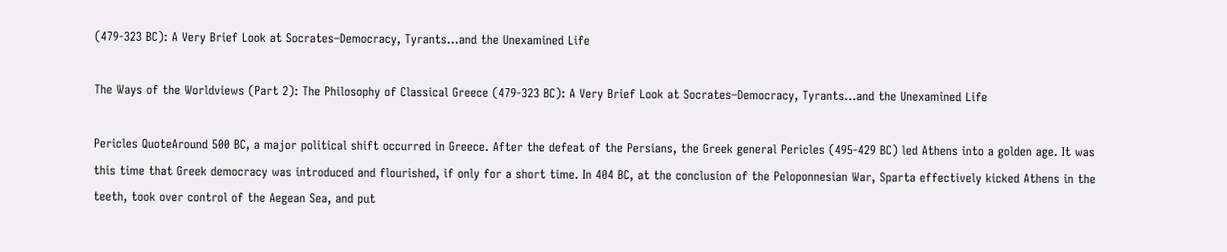(479-323 BC): A Very Brief Look at Socrates–Democracy, Tyrants…and the Unexamined Life

The Ways of the Worldviews (Part 2): The Philosophy of Classical Greece (479-323 BC): A Very Brief Look at Socrates–Democracy, Tyrants…and the Unexamined Life

Pericles QuoteAround 500 BC, a major political shift occurred in Greece. After the defeat of the Persians, the Greek general Pericles (495-429 BC) led Athens into a golden age. It was this time that Greek democracy was introduced and flourished, if only for a short time. In 404 BC, at the conclusion of the Peloponnesian War, Sparta effectively kicked Athens in the teeth, took over control of the Aegean Sea, and put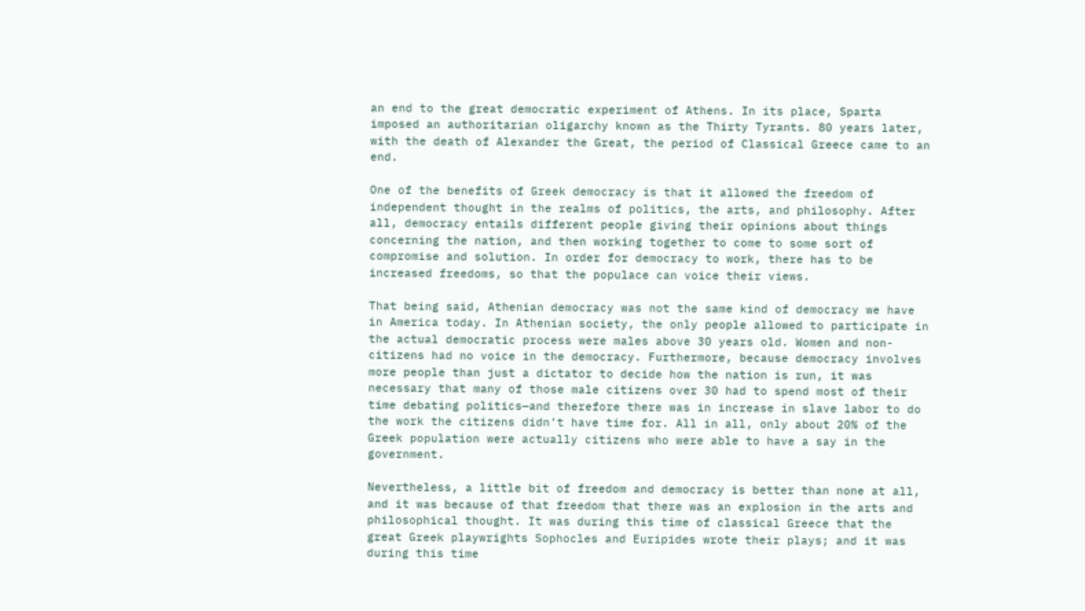an end to the great democratic experiment of Athens. In its place, Sparta imposed an authoritarian oligarchy known as the Thirty Tyrants. 80 years later, with the death of Alexander the Great, the period of Classical Greece came to an end.

One of the benefits of Greek democracy is that it allowed the freedom of independent thought in the realms of politics, the arts, and philosophy. After all, democracy entails different people giving their opinions about things concerning the nation, and then working together to come to some sort of compromise and solution. In order for democracy to work, there has to be increased freedoms, so that the populace can voice their views.

That being said, Athenian democracy was not the same kind of democracy we have in America today. In Athenian society, the only people allowed to participate in the actual democratic process were males above 30 years old. Women and non-citizens had no voice in the democracy. Furthermore, because democracy involves more people than just a dictator to decide how the nation is run, it was necessary that many of those male citizens over 30 had to spend most of their time debating politics—and therefore there was in increase in slave labor to do the work the citizens didn’t have time for. All in all, only about 20% of the Greek population were actually citizens who were able to have a say in the government.

Nevertheless, a little bit of freedom and democracy is better than none at all, and it was because of that freedom that there was an explosion in the arts and philosophical thought. It was during this time of classical Greece that the great Greek playwrights Sophocles and Euripides wrote their plays; and it was during this time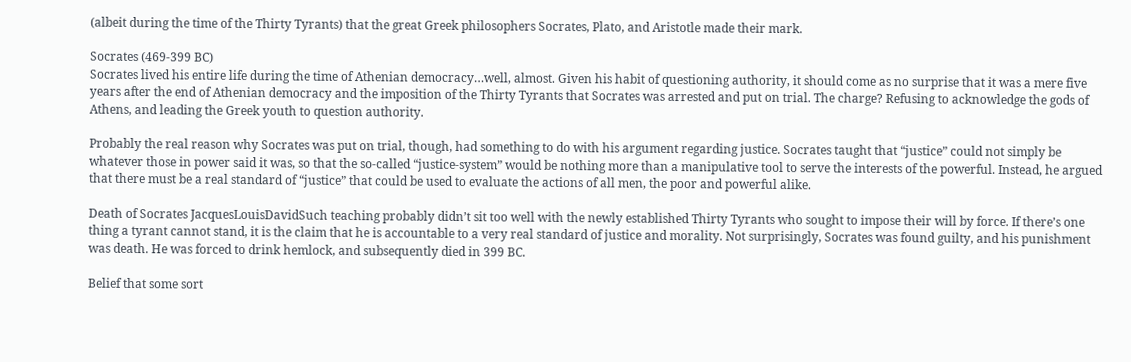(albeit during the time of the Thirty Tyrants) that the great Greek philosophers Socrates, Plato, and Aristotle made their mark.

Socrates (469-399 BC)
Socrates lived his entire life during the time of Athenian democracy…well, almost. Given his habit of questioning authority, it should come as no surprise that it was a mere five years after the end of Athenian democracy and the imposition of the Thirty Tyrants that Socrates was arrested and put on trial. The charge? Refusing to acknowledge the gods of Athens, and leading the Greek youth to question authority.

Probably the real reason why Socrates was put on trial, though, had something to do with his argument regarding justice. Socrates taught that “justice” could not simply be whatever those in power said it was, so that the so-called “justice-system” would be nothing more than a manipulative tool to serve the interests of the powerful. Instead, he argued that there must be a real standard of “justice” that could be used to evaluate the actions of all men, the poor and powerful alike.

Death of Socrates JacquesLouisDavidSuch teaching probably didn’t sit too well with the newly established Thirty Tyrants who sought to impose their will by force. If there’s one thing a tyrant cannot stand, it is the claim that he is accountable to a very real standard of justice and morality. Not surprisingly, Socrates was found guilty, and his punishment was death. He was forced to drink hemlock, and subsequently died in 399 BC.

Belief that some sort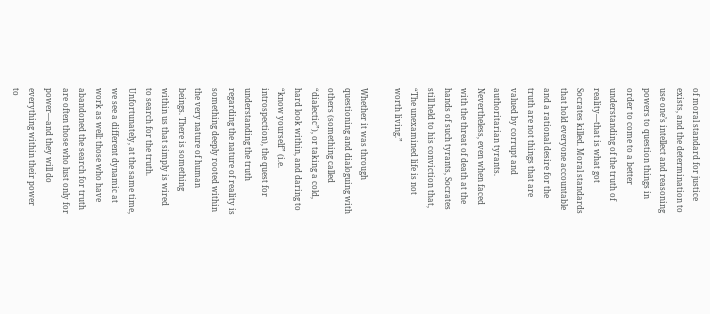of moral standard for justice exists, and the determination to use one’s intellect and reasoning powers to question things in order to come to a better understanding of the truth of reality—that is what got Socrates killed. Moral standards that hold everyone accountable and a rational desire for the truth are not things that are valued by corrupt and authoritarian tyrants. Nevertheless, even when faced with the threat of death at the hands of such tyrants, Socrates still held to his conviction that, “The unexamined life is not worth living.”

Whether it was through questioning and dialoguing with others (something called “dialectic”), or taking a cold, hard look within, and daring to “know yourself” (i.e. introspection), the quest for understanding the truth regarding the nature of reality is something deeply rooted within the very nature of human beings. There is something within us that simply is wired to search for the truth. Unfortunately, at the same time, we see a different dynamic at work as well: those who have abandoned the search for truth are often those who lust only for power—and they will do everything within their power to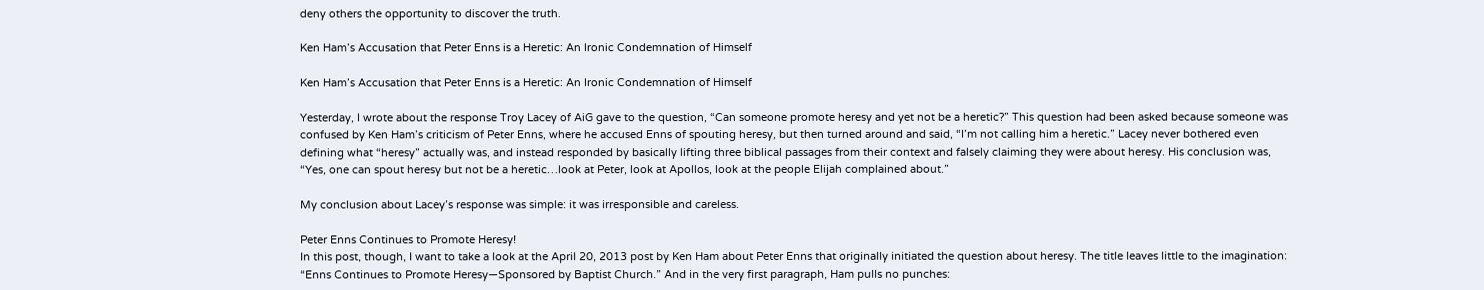deny others the opportunity to discover the truth.

Ken Ham’s Accusation that Peter Enns is a Heretic: An Ironic Condemnation of Himself

Ken Ham’s Accusation that Peter Enns is a Heretic: An Ironic Condemnation of Himself

Yesterday, I wrote about the response Troy Lacey of AiG gave to the question, “Can someone promote heresy and yet not be a heretic?” This question had been asked because someone was confused by Ken Ham’s criticism of Peter Enns, where he accused Enns of spouting heresy, but then turned around and said, “I’m not calling him a heretic.” Lacey never bothered even defining what “heresy” actually was, and instead responded by basically lifting three biblical passages from their context and falsely claiming they were about heresy. His conclusion was, “Yes, one can spout heresy but not be a heretic…look at Peter, look at Apollos, look at the people Elijah complained about.”

My conclusion about Lacey’s response was simple: it was irresponsible and careless.

Peter Enns Continues to Promote Heresy!
In this post, though, I want to take a look at the April 20, 2013 post by Ken Ham about Peter Enns that originally initiated the question about heresy. The title leaves little to the imagination: “Enns Continues to Promote Heresy—Sponsored by Baptist Church.” And in the very first paragraph, Ham pulls no punches: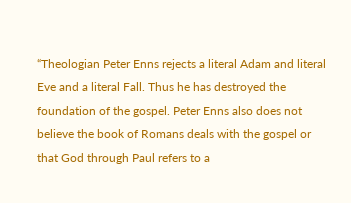“Theologian Peter Enns rejects a literal Adam and literal Eve and a literal Fall. Thus he has destroyed the foundation of the gospel. Peter Enns also does not believe the book of Romans deals with the gospel or that God through Paul refers to a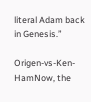literal Adam back in Genesis.”

Origen-vs-Ken-HamNow, the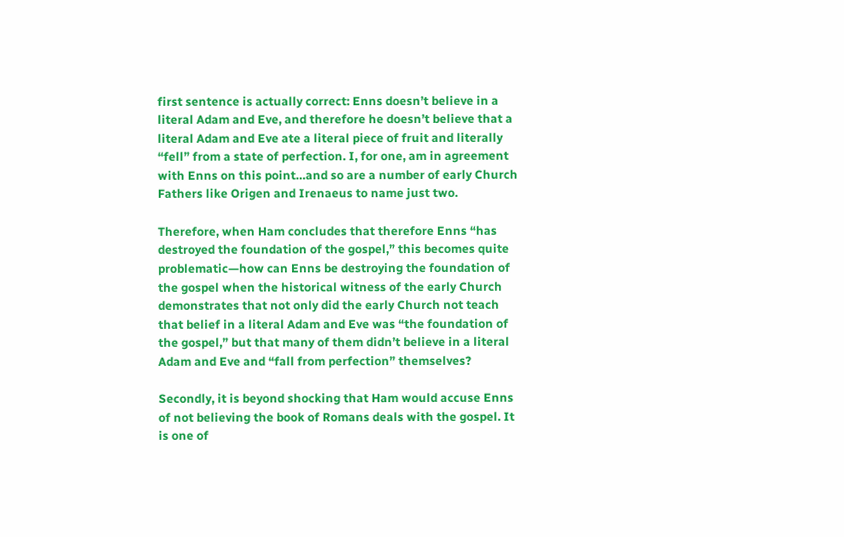first sentence is actually correct: Enns doesn’t believe in a literal Adam and Eve, and therefore he doesn’t believe that a literal Adam and Eve ate a literal piece of fruit and literally “fell” from a state of perfection. I, for one, am in agreement with Enns on this point…and so are a number of early Church Fathers like Origen and Irenaeus to name just two.

Therefore, when Ham concludes that therefore Enns “has destroyed the foundation of the gospel,” this becomes quite problematic—how can Enns be destroying the foundation of the gospel when the historical witness of the early Church demonstrates that not only did the early Church not teach that belief in a literal Adam and Eve was “the foundation of the gospel,” but that many of them didn’t believe in a literal Adam and Eve and “fall from perfection” themselves?

Secondly, it is beyond shocking that Ham would accuse Enns of not believing the book of Romans deals with the gospel. It is one of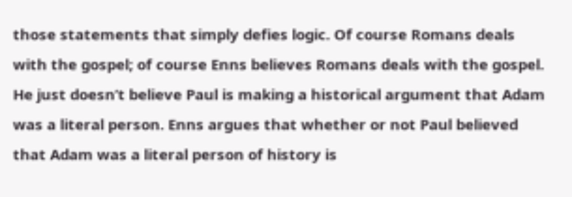those statements that simply defies logic. Of course Romans deals with the gospel; of course Enns believes Romans deals with the gospel. He just doesn’t believe Paul is making a historical argument that Adam was a literal person. Enns argues that whether or not Paul believed that Adam was a literal person of history is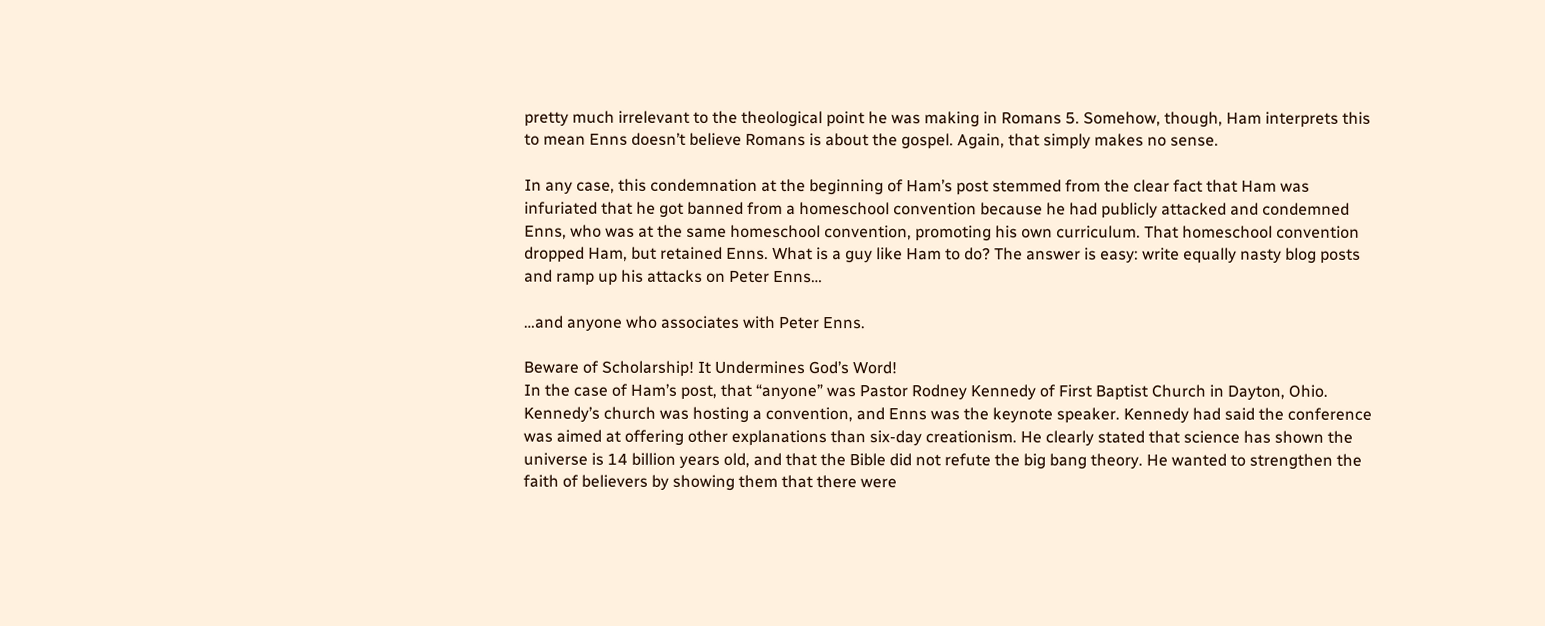pretty much irrelevant to the theological point he was making in Romans 5. Somehow, though, Ham interprets this to mean Enns doesn’t believe Romans is about the gospel. Again, that simply makes no sense.

In any case, this condemnation at the beginning of Ham’s post stemmed from the clear fact that Ham was infuriated that he got banned from a homeschool convention because he had publicly attacked and condemned Enns, who was at the same homeschool convention, promoting his own curriculum. That homeschool convention dropped Ham, but retained Enns. What is a guy like Ham to do? The answer is easy: write equally nasty blog posts and ramp up his attacks on Peter Enns…

…and anyone who associates with Peter Enns.

Beware of Scholarship! It Undermines God’s Word!
In the case of Ham’s post, that “anyone” was Pastor Rodney Kennedy of First Baptist Church in Dayton, Ohio. Kennedy’s church was hosting a convention, and Enns was the keynote speaker. Kennedy had said the conference was aimed at offering other explanations than six-day creationism. He clearly stated that science has shown the universe is 14 billion years old, and that the Bible did not refute the big bang theory. He wanted to strengthen the faith of believers by showing them that there were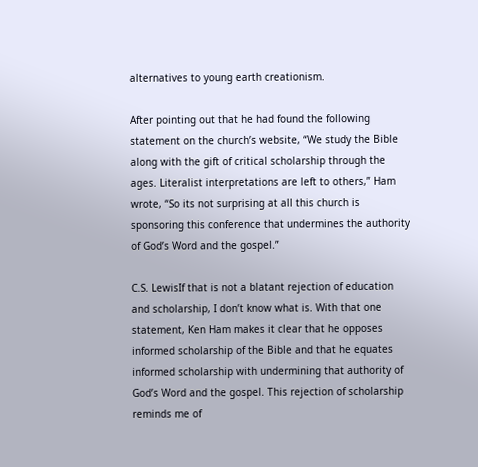alternatives to young earth creationism.

After pointing out that he had found the following statement on the church’s website, “We study the Bible along with the gift of critical scholarship through the ages. Literalist interpretations are left to others,” Ham wrote, “So its not surprising at all this church is sponsoring this conference that undermines the authority of God’s Word and the gospel.”

C.S. LewisIf that is not a blatant rejection of education and scholarship, I don’t know what is. With that one statement, Ken Ham makes it clear that he opposes informed scholarship of the Bible and that he equates informed scholarship with undermining that authority of God’s Word and the gospel. This rejection of scholarship reminds me of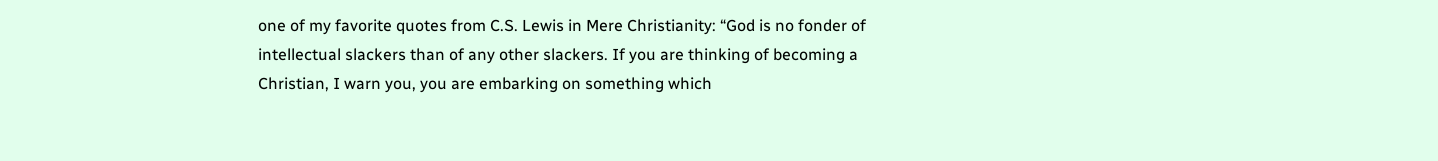one of my favorite quotes from C.S. Lewis in Mere Christianity: “God is no fonder of intellectual slackers than of any other slackers. If you are thinking of becoming a Christian, I warn you, you are embarking on something which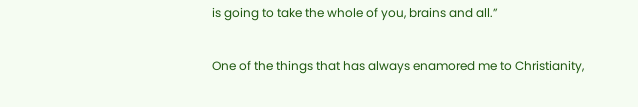is going to take the whole of you, brains and all.”

One of the things that has always enamored me to Christianity,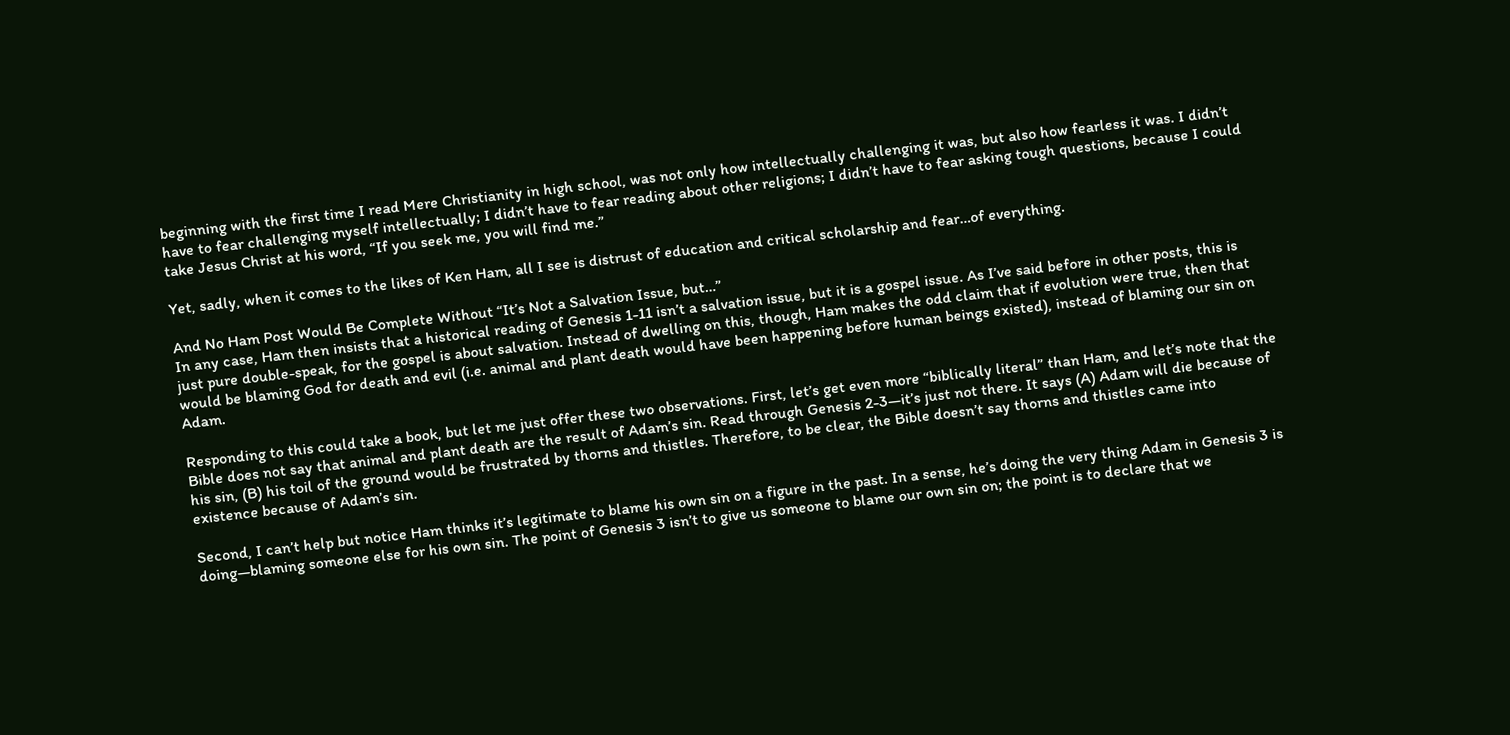beginning with the first time I read Mere Christianity in high school, was not only how intellectually challenging it was, but also how fearless it was. I didn’t have to fear challenging myself intellectually; I didn’t have to fear reading about other religions; I didn’t have to fear asking tough questions, because I could take Jesus Christ at his word, “If you seek me, you will find me.”

Yet, sadly, when it comes to the likes of Ken Ham, all I see is distrust of education and critical scholarship and fear…of everything.

And No Ham Post Would Be Complete Without “It’s Not a Salvation Issue, but…”
In any case, Ham then insists that a historical reading of Genesis 1-11 isn’t a salvation issue, but it is a gospel issue. As I’ve said before in other posts, this is just pure double-speak, for the gospel is about salvation. Instead of dwelling on this, though, Ham makes the odd claim that if evolution were true, then that would be blaming God for death and evil (i.e. animal and plant death would have been happening before human beings existed), instead of blaming our sin on Adam.

Responding to this could take a book, but let me just offer these two observations. First, let’s get even more “biblically literal” than Ham, and let’s note that the Bible does not say that animal and plant death are the result of Adam’s sin. Read through Genesis 2-3—it’s just not there. It says (A) Adam will die because of his sin, (B) his toil of the ground would be frustrated by thorns and thistles. Therefore, to be clear, the Bible doesn’t say thorns and thistles came into existence because of Adam’s sin.

Second, I can’t help but notice Ham thinks it’s legitimate to blame his own sin on a figure in the past. In a sense, he’s doing the very thing Adam in Genesis 3 is doing—blaming someone else for his own sin. The point of Genesis 3 isn’t to give us someone to blame our own sin on; the point is to declare that we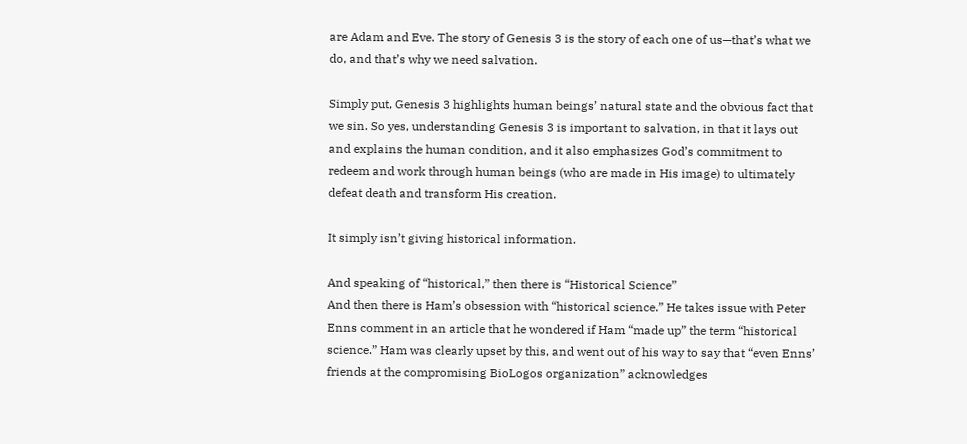are Adam and Eve. The story of Genesis 3 is the story of each one of us—that’s what we do, and that’s why we need salvation.

Simply put, Genesis 3 highlights human beings’ natural state and the obvious fact that we sin. So yes, understanding Genesis 3 is important to salvation, in that it lays out and explains the human condition, and it also emphasizes God’s commitment to redeem and work through human beings (who are made in His image) to ultimately defeat death and transform His creation.

It simply isn’t giving historical information.

And speaking of “historical,” then there is “Historical Science”
And then there is Ham’s obsession with “historical science.” He takes issue with Peter Enns comment in an article that he wondered if Ham “made up” the term “historical science.” Ham was clearly upset by this, and went out of his way to say that “even Enns’ friends at the compromising BioLogos organization” acknowledges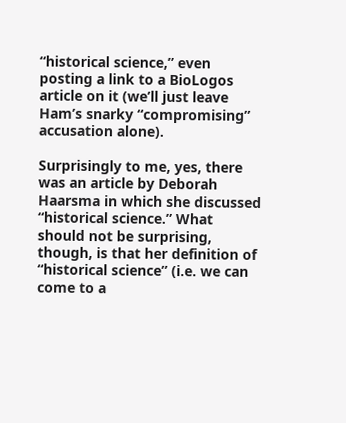“historical science,” even posting a link to a BioLogos article on it (we’ll just leave Ham’s snarky “compromising” accusation alone).

Surprisingly to me, yes, there was an article by Deborah Haarsma in which she discussed “historical science.” What should not be surprising, though, is that her definition of “historical science” (i.e. we can come to a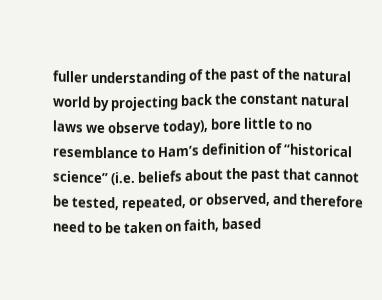fuller understanding of the past of the natural world by projecting back the constant natural laws we observe today), bore little to no resemblance to Ham’s definition of “historical science” (i.e. beliefs about the past that cannot be tested, repeated, or observed, and therefore need to be taken on faith, based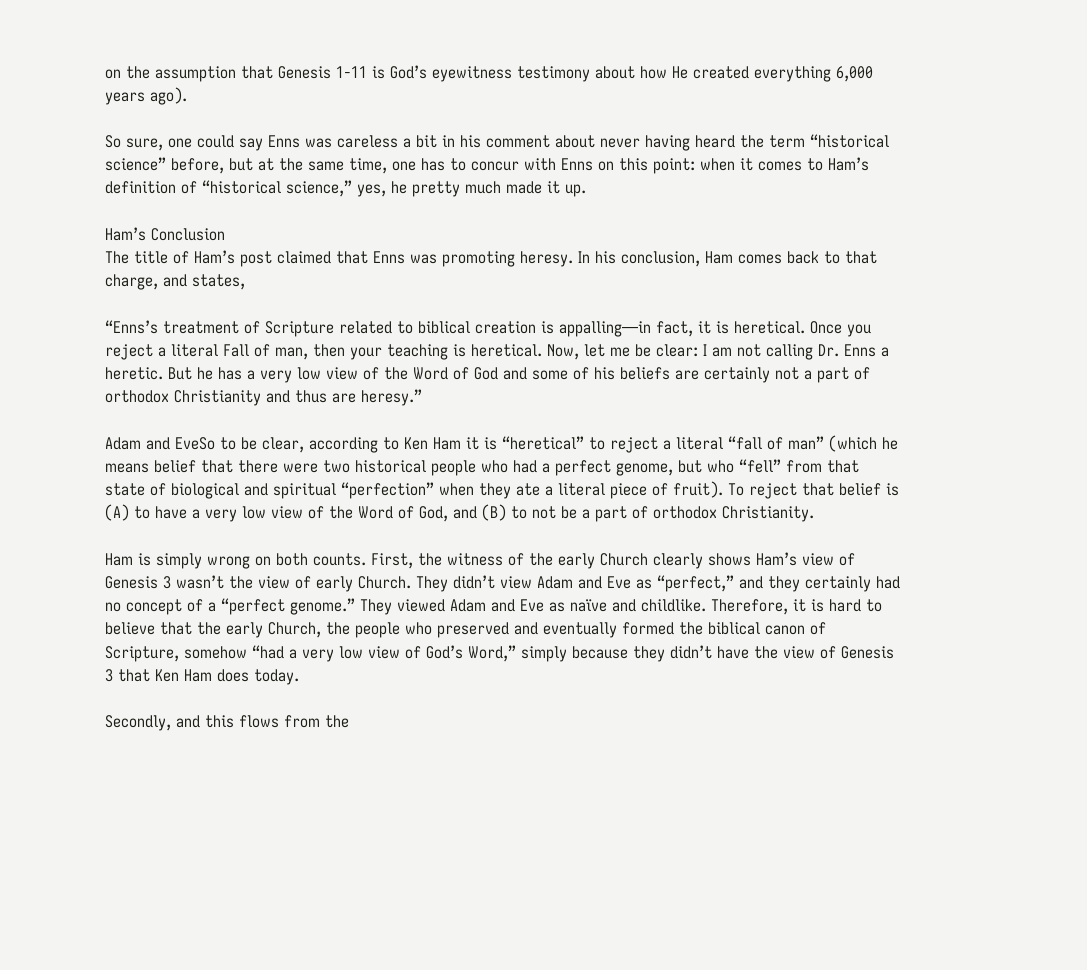on the assumption that Genesis 1-11 is God’s eyewitness testimony about how He created everything 6,000 years ago).

So sure, one could say Enns was careless a bit in his comment about never having heard the term “historical science” before, but at the same time, one has to concur with Enns on this point: when it comes to Ham’s definition of “historical science,” yes, he pretty much made it up.

Ham’s Conclusion
The title of Ham’s post claimed that Enns was promoting heresy. In his conclusion, Ham comes back to that charge, and states,

“Enns’s treatment of Scripture related to biblical creation is appalling—in fact, it is heretical. Once you reject a literal Fall of man, then your teaching is heretical. Now, let me be clear: I am not calling Dr. Enns a heretic. But he has a very low view of the Word of God and some of his beliefs are certainly not a part of orthodox Christianity and thus are heresy.”

Adam and EveSo to be clear, according to Ken Ham it is “heretical” to reject a literal “fall of man” (which he means belief that there were two historical people who had a perfect genome, but who “fell” from that state of biological and spiritual “perfection” when they ate a literal piece of fruit). To reject that belief is (A) to have a very low view of the Word of God, and (B) to not be a part of orthodox Christianity.

Ham is simply wrong on both counts. First, the witness of the early Church clearly shows Ham’s view of Genesis 3 wasn’t the view of early Church. They didn’t view Adam and Eve as “perfect,” and they certainly had no concept of a “perfect genome.” They viewed Adam and Eve as naïve and childlike. Therefore, it is hard to believe that the early Church, the people who preserved and eventually formed the biblical canon of Scripture, somehow “had a very low view of God’s Word,” simply because they didn’t have the view of Genesis 3 that Ken Ham does today.

Secondly, and this flows from the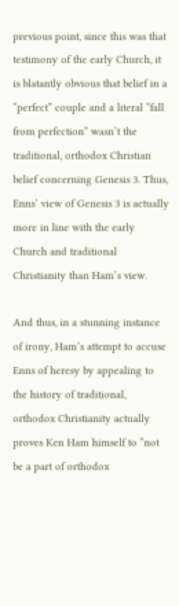previous point, since this was that testimony of the early Church, it is blatantly obvious that belief in a “perfect” couple and a literal “fall from perfection” wasn’t the traditional, orthodox Christian belief concerning Genesis 3. Thus, Enns’ view of Genesis 3 is actually more in line with the early Church and traditional Christianity than Ham’s view.

And thus, in a stunning instance of irony, Ham’s attempt to accuse Enns of heresy by appealing to the history of traditional, orthodox Christianity actually proves Ken Ham himself to “not be a part of orthodox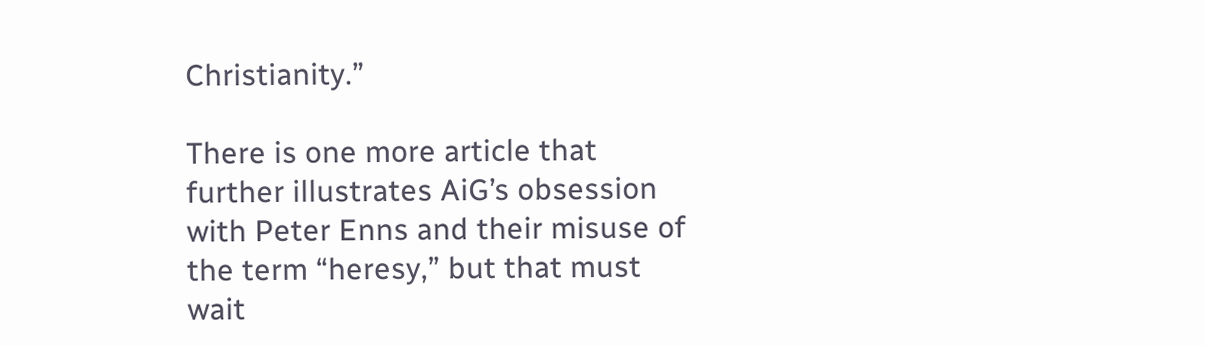Christianity.”

There is one more article that further illustrates AiG’s obsession with Peter Enns and their misuse of the term “heresy,” but that must wait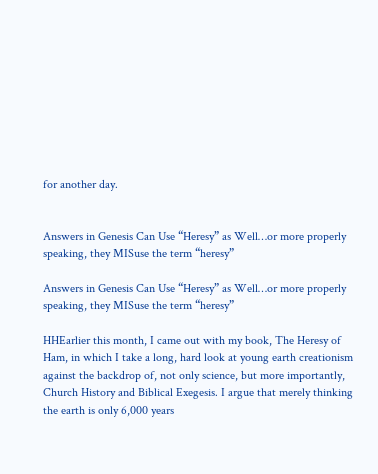for another day.


Answers in Genesis Can Use “Heresy” as Well…or more properly speaking, they MISuse the term “heresy”

Answers in Genesis Can Use “Heresy” as Well…or more properly speaking, they MISuse the term “heresy”

HHEarlier this month, I came out with my book, The Heresy of Ham, in which I take a long, hard look at young earth creationism against the backdrop of, not only science, but more importantly, Church History and Biblical Exegesis. I argue that merely thinking the earth is only 6,000 years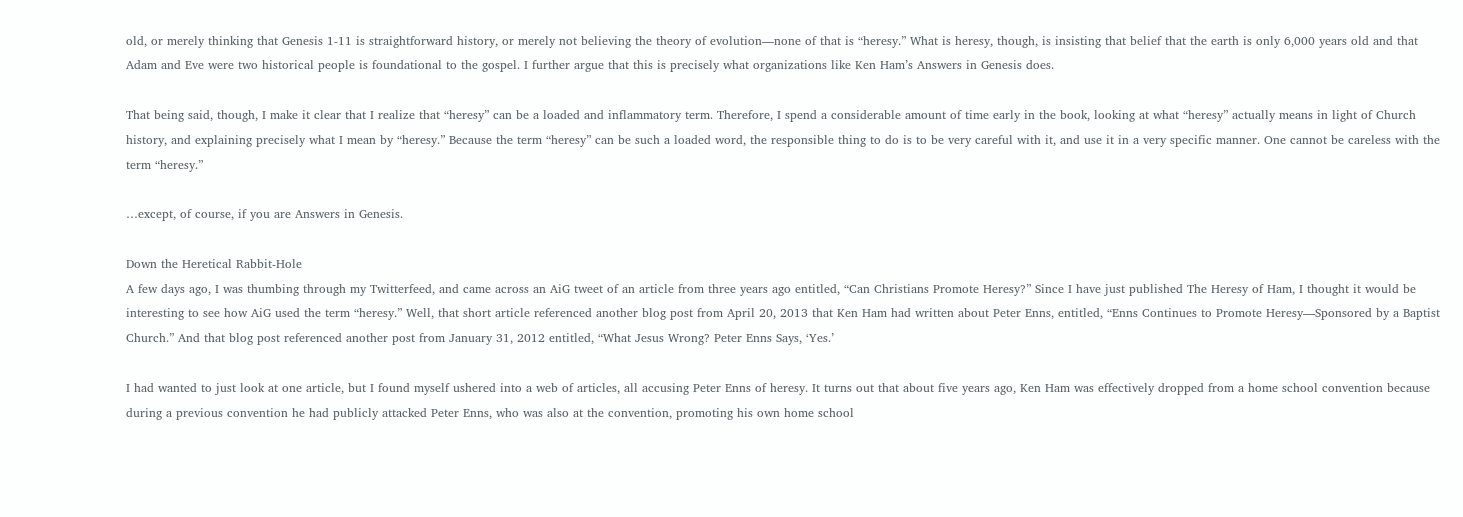old, or merely thinking that Genesis 1-11 is straightforward history, or merely not believing the theory of evolution—none of that is “heresy.” What is heresy, though, is insisting that belief that the earth is only 6,000 years old and that Adam and Eve were two historical people is foundational to the gospel. I further argue that this is precisely what organizations like Ken Ham’s Answers in Genesis does.

That being said, though, I make it clear that I realize that “heresy” can be a loaded and inflammatory term. Therefore, I spend a considerable amount of time early in the book, looking at what “heresy” actually means in light of Church history, and explaining precisely what I mean by “heresy.” Because the term “heresy” can be such a loaded word, the responsible thing to do is to be very careful with it, and use it in a very specific manner. One cannot be careless with the term “heresy.”

…except, of course, if you are Answers in Genesis.

Down the Heretical Rabbit-Hole
A few days ago, I was thumbing through my Twitterfeed, and came across an AiG tweet of an article from three years ago entitled, “Can Christians Promote Heresy?” Since I have just published The Heresy of Ham, I thought it would be interesting to see how AiG used the term “heresy.” Well, that short article referenced another blog post from April 20, 2013 that Ken Ham had written about Peter Enns, entitled, “Enns Continues to Promote Heresy—Sponsored by a Baptist Church.” And that blog post referenced another post from January 31, 2012 entitled, “What Jesus Wrong? Peter Enns Says, ‘Yes.’

I had wanted to just look at one article, but I found myself ushered into a web of articles, all accusing Peter Enns of heresy. It turns out that about five years ago, Ken Ham was effectively dropped from a home school convention because during a previous convention he had publicly attacked Peter Enns, who was also at the convention, promoting his own home school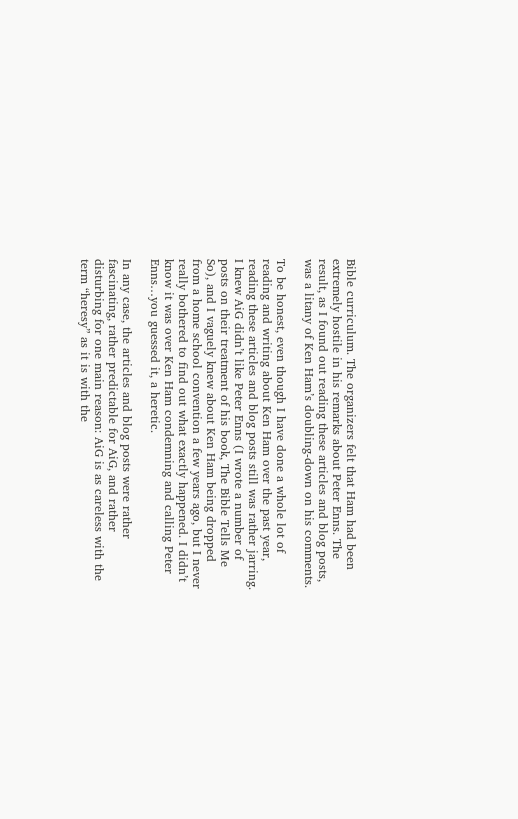Bible curriculum. The organizers felt that Ham had been extremely hostile in his remarks about Peter Enns. The result, as I found out reading these articles and blog posts, was a litany of Ken Ham’s doubling-down on his comments.

To be honest, even though I have done a whole lot of reading and writing about Ken Ham over the past year, reading these articles and blog posts still was rather jarring. I knew AiG didn’t like Peter Enns (I wrote a number of posts on their treatment of his book, The Bible Tells Me So), and I vaguely knew about Ken Ham being dropped from a home school convention a few years ago, but I never really bothered to find out what exactly happened. I didn’t know it was over Ken Ham condemning and calling Peter Enns…you guessed it, a heretic.

In any case, the articles and blog posts were rather fascinating, rather predictable for AiG, and rather disturbing for one main reason: AiG is as careless with the term “heresy” as it is with the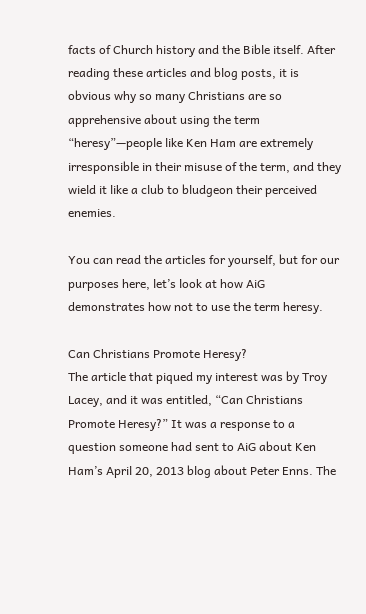facts of Church history and the Bible itself. After reading these articles and blog posts, it is obvious why so many Christians are so apprehensive about using the term “heresy”—people like Ken Ham are extremely irresponsible in their misuse of the term, and they wield it like a club to bludgeon their perceived enemies.

You can read the articles for yourself, but for our purposes here, let’s look at how AiG demonstrates how not to use the term heresy.

Can Christians Promote Heresy?
The article that piqued my interest was by Troy Lacey, and it was entitled, “Can Christians Promote Heresy?” It was a response to a question someone had sent to AiG about Ken Ham’s April 20, 2013 blog about Peter Enns. The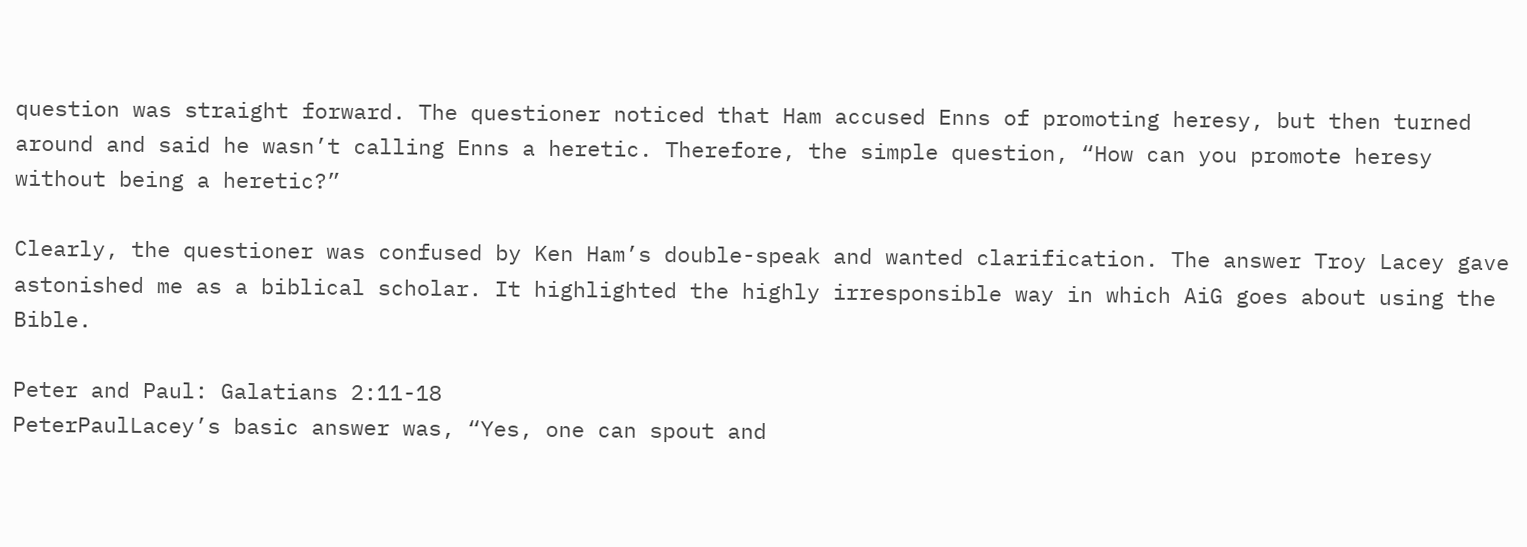question was straight forward. The questioner noticed that Ham accused Enns of promoting heresy, but then turned around and said he wasn’t calling Enns a heretic. Therefore, the simple question, “How can you promote heresy without being a heretic?”

Clearly, the questioner was confused by Ken Ham’s double-speak and wanted clarification. The answer Troy Lacey gave astonished me as a biblical scholar. It highlighted the highly irresponsible way in which AiG goes about using the Bible.

Peter and Paul: Galatians 2:11-18
PeterPaulLacey’s basic answer was, “Yes, one can spout and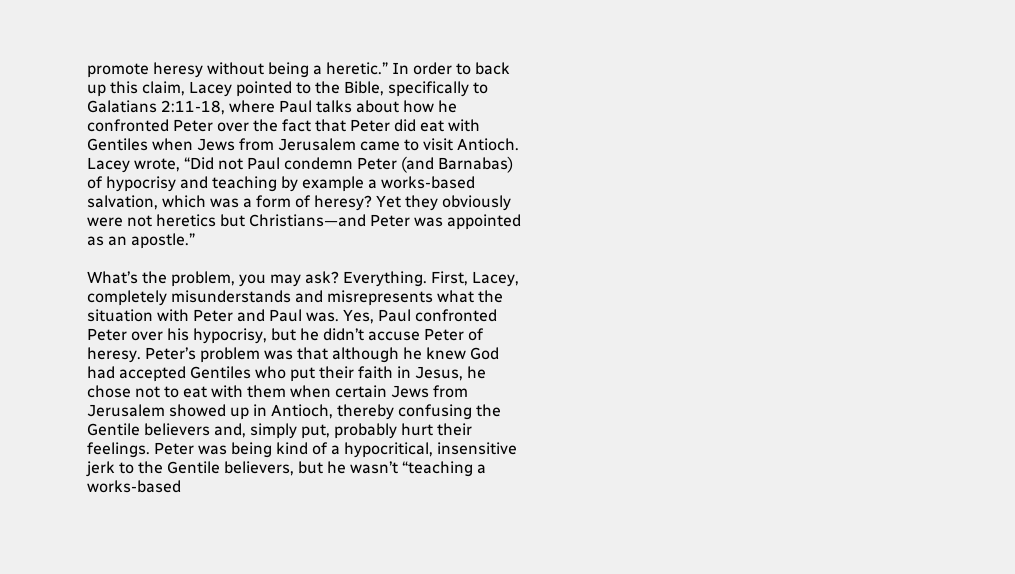promote heresy without being a heretic.” In order to back up this claim, Lacey pointed to the Bible, specifically to Galatians 2:11-18, where Paul talks about how he confronted Peter over the fact that Peter did eat with Gentiles when Jews from Jerusalem came to visit Antioch. Lacey wrote, “Did not Paul condemn Peter (and Barnabas) of hypocrisy and teaching by example a works-based salvation, which was a form of heresy? Yet they obviously were not heretics but Christians—and Peter was appointed as an apostle.”

What’s the problem, you may ask? Everything. First, Lacey, completely misunderstands and misrepresents what the situation with Peter and Paul was. Yes, Paul confronted Peter over his hypocrisy, but he didn’t accuse Peter of heresy. Peter’s problem was that although he knew God had accepted Gentiles who put their faith in Jesus, he chose not to eat with them when certain Jews from Jerusalem showed up in Antioch, thereby confusing the Gentile believers and, simply put, probably hurt their feelings. Peter was being kind of a hypocritical, insensitive jerk to the Gentile believers, but he wasn’t “teaching a works-based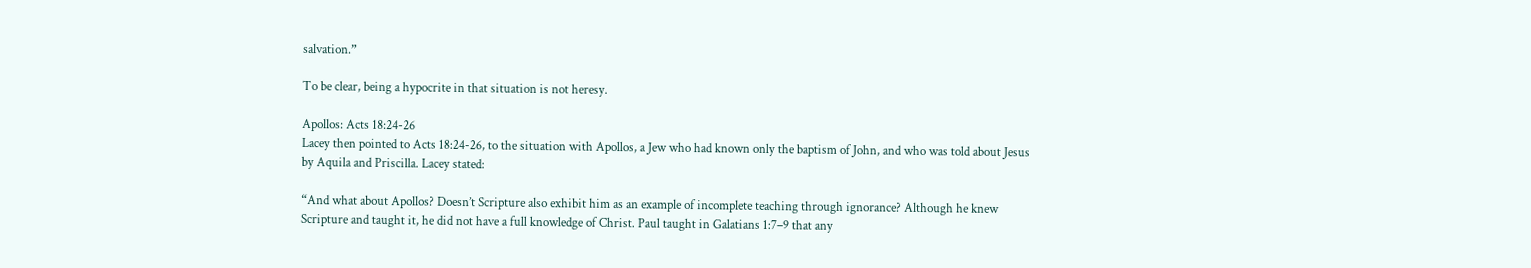salvation.”

To be clear, being a hypocrite in that situation is not heresy.

Apollos: Acts 18:24-26
Lacey then pointed to Acts 18:24-26, to the situation with Apollos, a Jew who had known only the baptism of John, and who was told about Jesus by Aquila and Priscilla. Lacey stated:

“And what about Apollos? Doesn’t Scripture also exhibit him as an example of incomplete teaching through ignorance? Although he knew Scripture and taught it, he did not have a full knowledge of Christ. Paul taught in Galatians 1:7–9 that any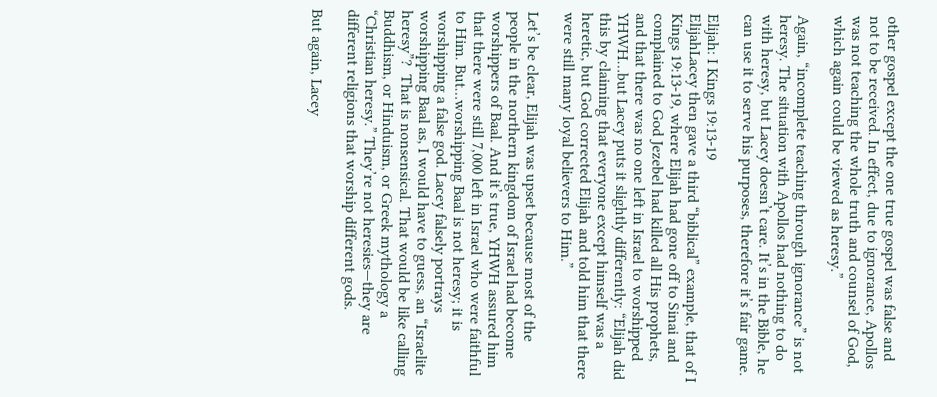other gospel except the one true gospel was false and not to be received. In effect, due to ignorance, Apollos was not teaching the whole truth and counsel of God, which again could be viewed as heresy.”

Again, “incomplete teaching through ignorance” is not heresy. The situation with Apollos had nothing to do with heresy, but Lacey doesn’t care. It’s in the Bible, he can use it to serve his purposes, therefore it’s fair game.

Elijah: I Kings 19:13-19
ElijahLacey then gave a third “biblical” example, that of I Kings 19:13-19, where Elijah had gone off to Sinai and complained to God Jezebel had killed all His prophets, and that there was no one left in Israel to worshipped YHWH…but Lacey puts it slightly differently: “Elijah did this by claiming that everyone except himself was a heretic, but God corrected Elijah and told him that there were still many loyal believers to Him.”

Let’s be clear, Elijah was upset because most of the people in the northern kingdom of Israel had become worshippers of Baal. And it’s true, YHWH assured him that there were still 7,000 left in Israel who were faithful to Him. But…worshipping Baal is not heresy; it is worshipping a false god. Lacey falsely portrays worshipping Baal as, I would have to guess, an “Israelite heresy”?  That is nonsensical. That would be like calling Buddhism, or Hinduism, or Greek mythology a “Christian heresy.” They’re not heresies—they are different religions that worship different gods.

But again, Lacey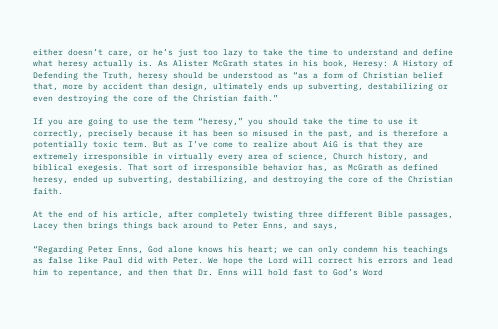either doesn’t care, or he’s just too lazy to take the time to understand and define what heresy actually is. As Alister McGrath states in his book, Heresy: A History of Defending the Truth, heresy should be understood as “as a form of Christian belief that, more by accident than design, ultimately ends up subverting, destabilizing or even destroying the core of the Christian faith.”

If you are going to use the term “heresy,” you should take the time to use it correctly, precisely because it has been so misused in the past, and is therefore a potentially toxic term. But as I’ve come to realize about AiG is that they are extremely irresponsible in virtually every area of science, Church history, and biblical exegesis. That sort of irresponsible behavior has, as McGrath as defined heresy, ended up subverting, destabilizing, and destroying the core of the Christian faith.

At the end of his article, after completely twisting three different Bible passages, Lacey then brings things back around to Peter Enns, and says,

“Regarding Peter Enns, God alone knows his heart; we can only condemn his teachings as false like Paul did with Peter. We hope the Lord will correct his errors and lead him to repentance, and then that Dr. Enns will hold fast to God’s Word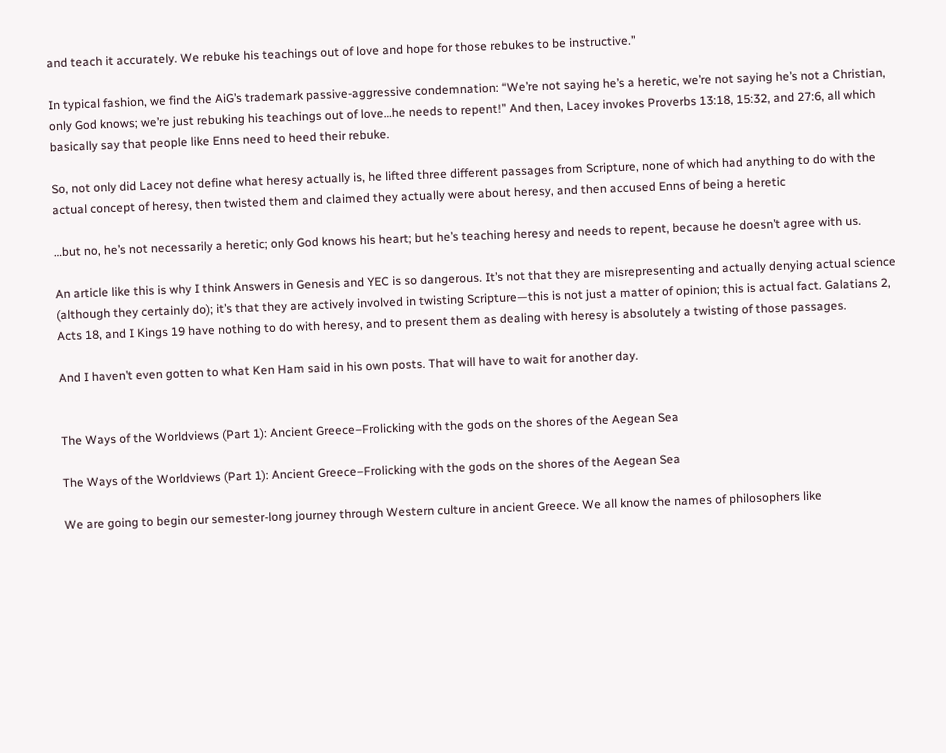and teach it accurately. We rebuke his teachings out of love and hope for those rebukes to be instructive.”

In typical fashion, we find the AiG’s trademark passive-aggressive condemnation: “We’re not saying he’s a heretic, we’re not saying he’s not a Christian, only God knows; we’re just rebuking his teachings out of love…he needs to repent!” And then, Lacey invokes Proverbs 13:18, 15:32, and 27:6, all which basically say that people like Enns need to heed their rebuke.

So, not only did Lacey not define what heresy actually is, he lifted three different passages from Scripture, none of which had anything to do with the actual concept of heresy, then twisted them and claimed they actually were about heresy, and then accused Enns of being a heretic

…but no, he’s not necessarily a heretic; only God knows his heart; but he’s teaching heresy and needs to repent, because he doesn’t agree with us.

An article like this is why I think Answers in Genesis and YEC is so dangerous. It’s not that they are misrepresenting and actually denying actual science (although they certainly do); it’s that they are actively involved in twisting Scripture—this is not just a matter of opinion; this is actual fact. Galatians 2, Acts 18, and I Kings 19 have nothing to do with heresy, and to present them as dealing with heresy is absolutely a twisting of those passages.

And I haven’t even gotten to what Ken Ham said in his own posts. That will have to wait for another day.


The Ways of the Worldviews (Part 1): Ancient Greece–Frolicking with the gods on the shores of the Aegean Sea

The Ways of the Worldviews (Part 1): Ancient Greece–Frolicking with the gods on the shores of the Aegean Sea

We are going to begin our semester-long journey through Western culture in ancient Greece. We all know the names of philosophers like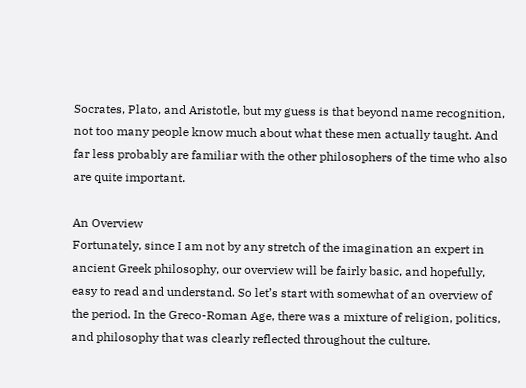Socrates, Plato, and Aristotle, but my guess is that beyond name recognition, not too many people know much about what these men actually taught. And far less probably are familiar with the other philosophers of the time who also are quite important.

An Overview
Fortunately, since I am not by any stretch of the imagination an expert in ancient Greek philosophy, our overview will be fairly basic, and hopefully, easy to read and understand. So let’s start with somewhat of an overview of the period. In the Greco-Roman Age, there was a mixture of religion, politics, and philosophy that was clearly reflected throughout the culture.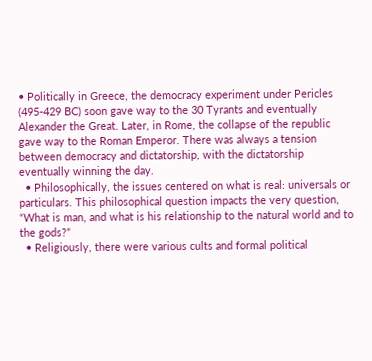• Politically in Greece, the democracy experiment under Pericles (495-429 BC) soon gave way to the 30 Tyrants and eventually Alexander the Great. Later, in Rome, the collapse of the republic gave way to the Roman Emperor. There was always a tension between democracy and dictatorship, with the dictatorship eventually winning the day.
  • Philosophically, the issues centered on what is real: universals or particulars. This philosophical question impacts the very question, “What is man, and what is his relationship to the natural world and to the gods?”
  • Religiously, there were various cults and formal political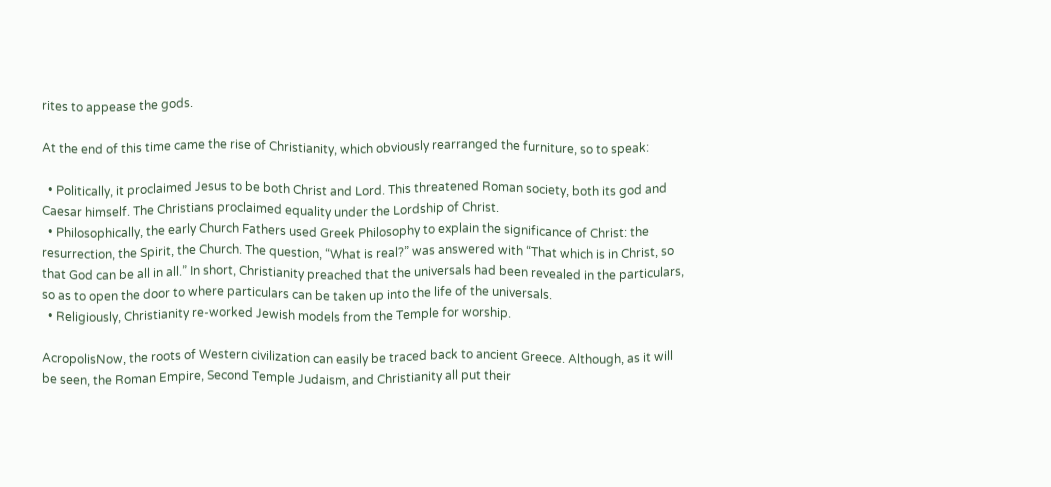rites to appease the gods.

At the end of this time came the rise of Christianity, which obviously rearranged the furniture, so to speak:

  • Politically, it proclaimed Jesus to be both Christ and Lord. This threatened Roman society, both its god and Caesar himself. The Christians proclaimed equality under the Lordship of Christ.
  • Philosophically, the early Church Fathers used Greek Philosophy to explain the significance of Christ: the resurrection, the Spirit, the Church. The question, “What is real?” was answered with “That which is in Christ, so that God can be all in all.” In short, Christianity preached that the universals had been revealed in the particulars, so as to open the door to where particulars can be taken up into the life of the universals.
  • Religiously, Christianity re-worked Jewish models from the Temple for worship.

AcropolisNow, the roots of Western civilization can easily be traced back to ancient Greece. Although, as it will be seen, the Roman Empire, Second Temple Judaism, and Christianity all put their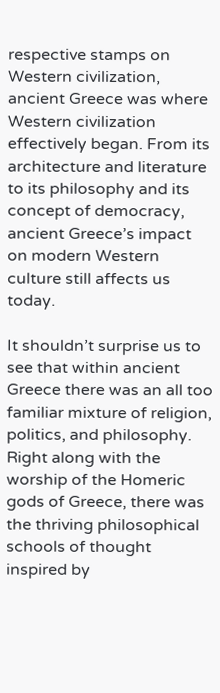respective stamps on Western civilization, ancient Greece was where Western civilization effectively began. From its architecture and literature to its philosophy and its concept of democracy, ancient Greece’s impact on modern Western culture still affects us today.

It shouldn’t surprise us to see that within ancient Greece there was an all too familiar mixture of religion, politics, and philosophy. Right along with the worship of the Homeric gods of Greece, there was the thriving philosophical schools of thought inspired by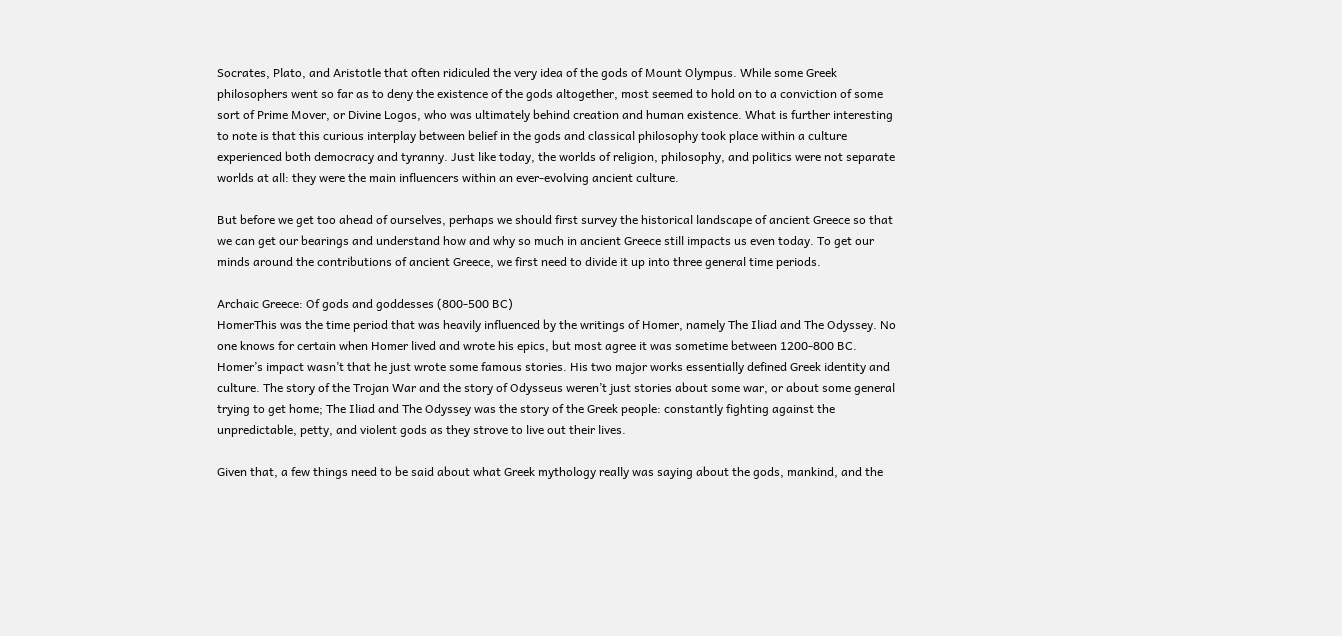Socrates, Plato, and Aristotle that often ridiculed the very idea of the gods of Mount Olympus. While some Greek philosophers went so far as to deny the existence of the gods altogether, most seemed to hold on to a conviction of some sort of Prime Mover, or Divine Logos, who was ultimately behind creation and human existence. What is further interesting to note is that this curious interplay between belief in the gods and classical philosophy took place within a culture experienced both democracy and tyranny. Just like today, the worlds of religion, philosophy, and politics were not separate worlds at all: they were the main influencers within an ever-evolving ancient culture.

But before we get too ahead of ourselves, perhaps we should first survey the historical landscape of ancient Greece so that we can get our bearings and understand how and why so much in ancient Greece still impacts us even today. To get our minds around the contributions of ancient Greece, we first need to divide it up into three general time periods.

Archaic Greece: Of gods and goddesses (800-500 BC)
HomerThis was the time period that was heavily influenced by the writings of Homer, namely The Iliad and The Odyssey. No one knows for certain when Homer lived and wrote his epics, but most agree it was sometime between 1200-800 BC. Homer’s impact wasn’t that he just wrote some famous stories. His two major works essentially defined Greek identity and culture. The story of the Trojan War and the story of Odysseus weren’t just stories about some war, or about some general trying to get home; The Iliad and The Odyssey was the story of the Greek people: constantly fighting against the unpredictable, petty, and violent gods as they strove to live out their lives.

Given that, a few things need to be said about what Greek mythology really was saying about the gods, mankind, and the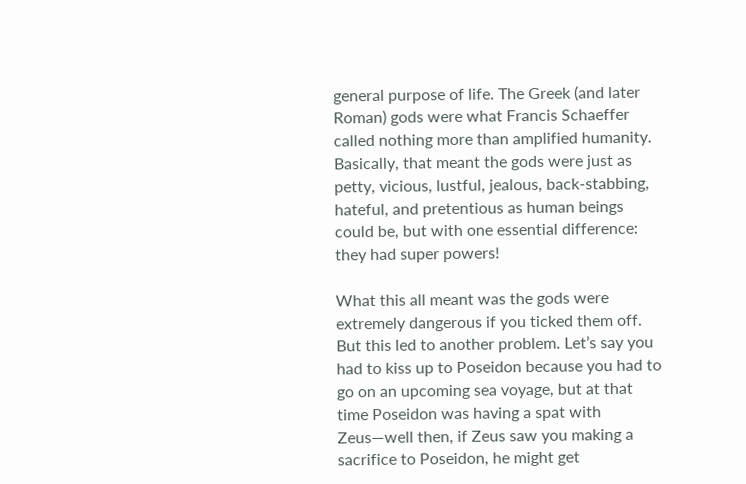general purpose of life. The Greek (and later Roman) gods were what Francis Schaeffer called nothing more than amplified humanity. Basically, that meant the gods were just as petty, vicious, lustful, jealous, back-stabbing, hateful, and pretentious as human beings could be, but with one essential difference: they had super powers!

What this all meant was the gods were extremely dangerous if you ticked them off. But this led to another problem. Let’s say you had to kiss up to Poseidon because you had to go on an upcoming sea voyage, but at that time Poseidon was having a spat with Zeus—well then, if Zeus saw you making a sacrifice to Poseidon, he might get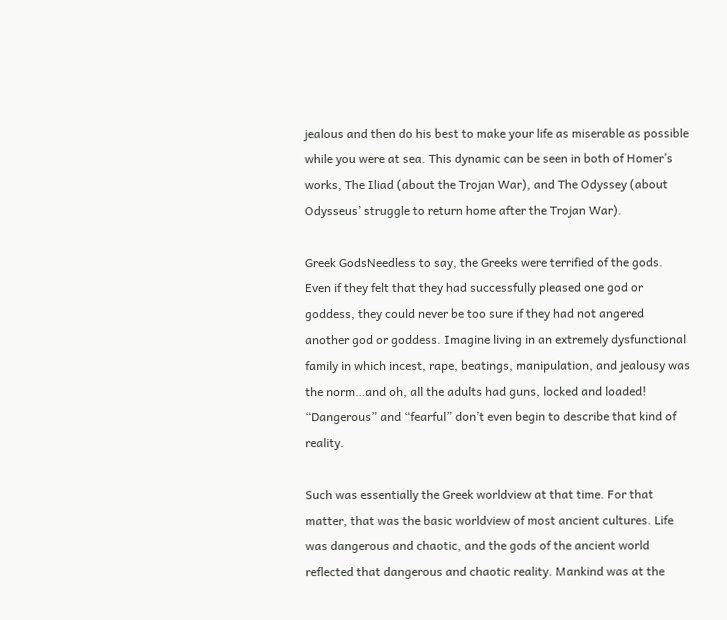jealous and then do his best to make your life as miserable as possible while you were at sea. This dynamic can be seen in both of Homer’s works, The Iliad (about the Trojan War), and The Odyssey (about Odysseus’ struggle to return home after the Trojan War).

Greek GodsNeedless to say, the Greeks were terrified of the gods. Even if they felt that they had successfully pleased one god or goddess, they could never be too sure if they had not angered another god or goddess. Imagine living in an extremely dysfunctional family in which incest, rape, beatings, manipulation, and jealousy was the norm…and oh, all the adults had guns, locked and loaded! “Dangerous” and “fearful” don’t even begin to describe that kind of reality.

Such was essentially the Greek worldview at that time. For that matter, that was the basic worldview of most ancient cultures. Life was dangerous and chaotic, and the gods of the ancient world reflected that dangerous and chaotic reality. Mankind was at the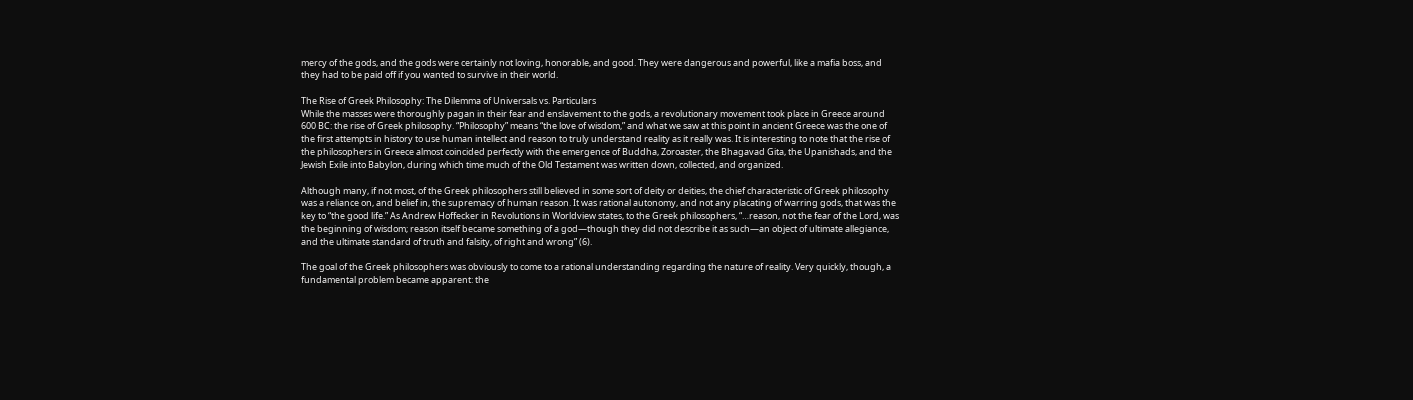mercy of the gods, and the gods were certainly not loving, honorable, and good. They were dangerous and powerful, like a mafia boss, and they had to be paid off if you wanted to survive in their world.

The Rise of Greek Philosophy: The Dilemma of Universals vs. Particulars
While the masses were thoroughly pagan in their fear and enslavement to the gods, a revolutionary movement took place in Greece around 600 BC: the rise of Greek philosophy. “Philosophy” means “the love of wisdom,” and what we saw at this point in ancient Greece was the one of the first attempts in history to use human intellect and reason to truly understand reality as it really was. It is interesting to note that the rise of the philosophers in Greece almost coincided perfectly with the emergence of Buddha, Zoroaster, the Bhagavad Gita, the Upanishads, and the Jewish Exile into Babylon, during which time much of the Old Testament was written down, collected, and organized.

Although many, if not most, of the Greek philosophers still believed in some sort of deity or deities, the chief characteristic of Greek philosophy was a reliance on, and belief in, the supremacy of human reason. It was rational autonomy, and not any placating of warring gods, that was the key to “the good life.” As Andrew Hoffecker in Revolutions in Worldview states, to the Greek philosophers, “…reason, not the fear of the Lord, was the beginning of wisdom; reason itself became something of a god—though they did not describe it as such—an object of ultimate allegiance, and the ultimate standard of truth and falsity, of right and wrong” (6).

The goal of the Greek philosophers was obviously to come to a rational understanding regarding the nature of reality. Very quickly, though, a fundamental problem became apparent: the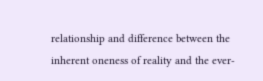relationship and difference between the inherent oneness of reality and the ever-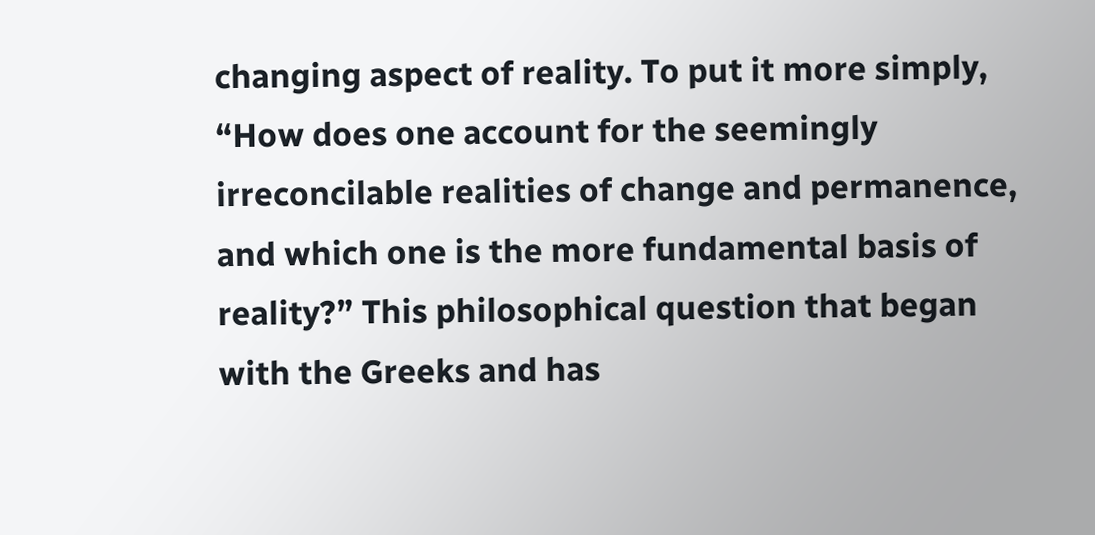changing aspect of reality. To put it more simply, “How does one account for the seemingly irreconcilable realities of change and permanence, and which one is the more fundamental basis of reality?” This philosophical question that began with the Greeks and has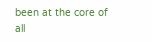been at the core of all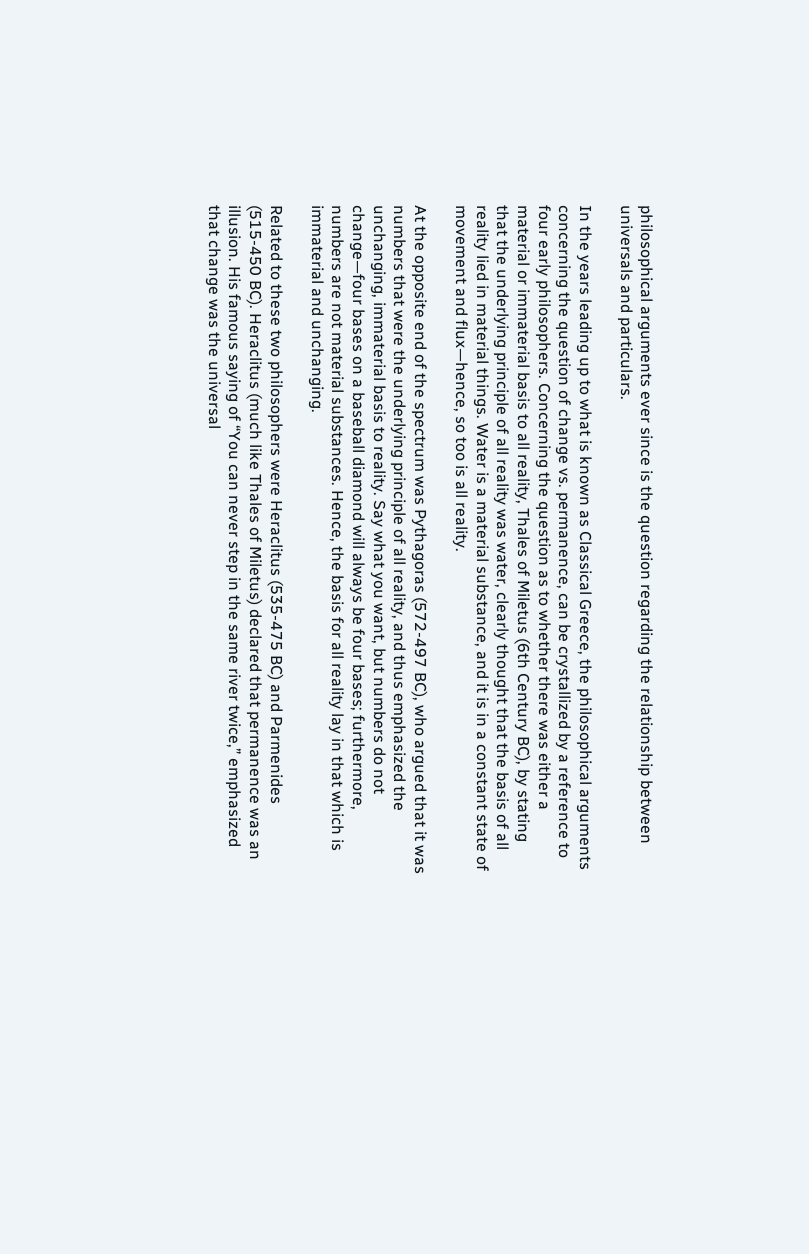philosophical arguments ever since is the question regarding the relationship between universals and particulars.

In the years leading up to what is known as Classical Greece, the philosophical arguments concerning the question of change vs. permanence, can be crystallized by a reference to four early philosophers. Concerning the question as to whether there was either a material or immaterial basis to all reality, Thales of Miletus (6th Century BC), by stating that the underlying principle of all reality was water, clearly thought that the basis of all reality lied in material things. Water is a material substance, and it is in a constant state of movement and flux—hence, so too is all reality.

At the opposite end of the spectrum was Pythagoras (572-497 BC), who argued that it was numbers that were the underlying principle of all reality, and thus emphasized the unchanging, immaterial basis to reality. Say what you want, but numbers do not change—four bases on a baseball diamond will always be four bases; furthermore, numbers are not material substances. Hence, the basis for all reality lay in that which is immaterial and unchanging.

Related to these two philosophers were Heraclitus (535-475 BC) and Parmenides (515-450 BC). Heraclitus (much like Thales of Miletus) declared that permanence was an illusion. His famous saying of “You can never step in the same river twice,” emphasized that change was the universal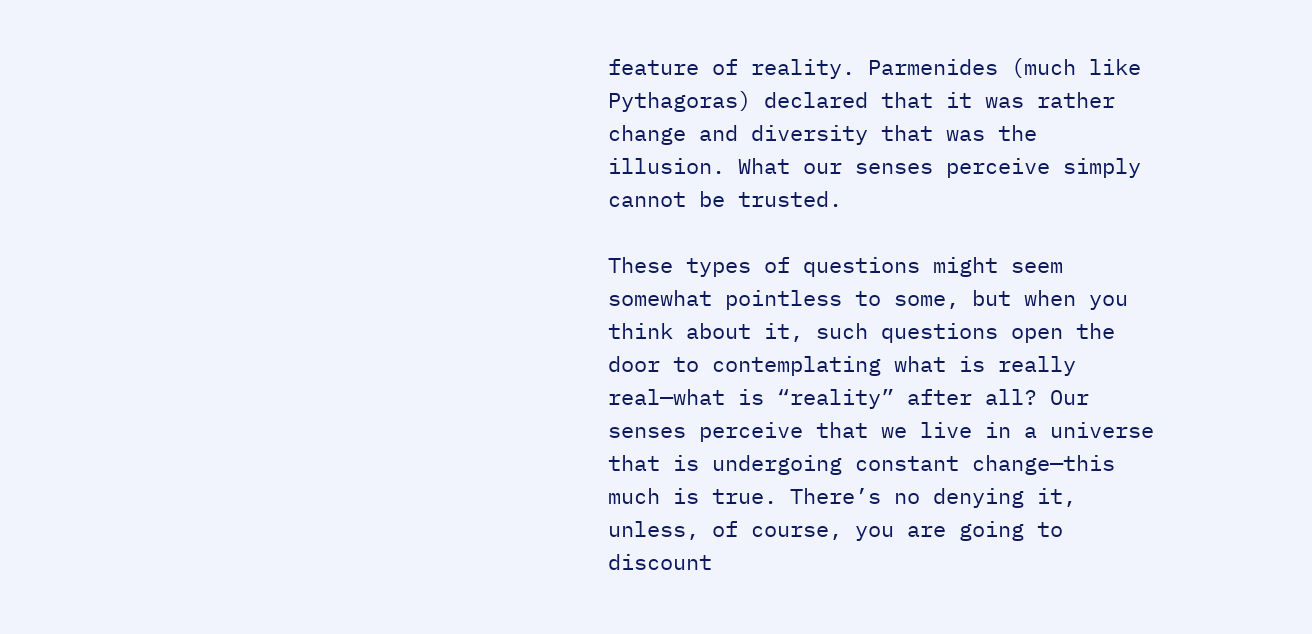feature of reality. Parmenides (much like Pythagoras) declared that it was rather change and diversity that was the illusion. What our senses perceive simply cannot be trusted.

These types of questions might seem somewhat pointless to some, but when you think about it, such questions open the door to contemplating what is really real—what is “reality” after all? Our senses perceive that we live in a universe that is undergoing constant change—this much is true. There’s no denying it, unless, of course, you are going to discount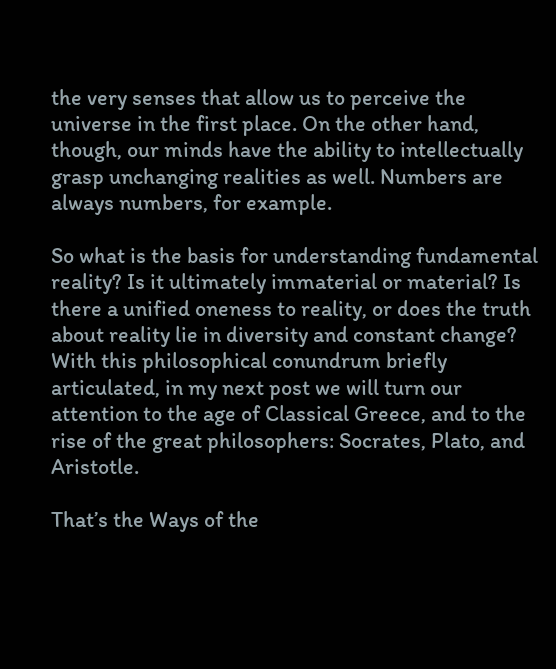the very senses that allow us to perceive the universe in the first place. On the other hand, though, our minds have the ability to intellectually grasp unchanging realities as well. Numbers are always numbers, for example.

So what is the basis for understanding fundamental reality? Is it ultimately immaterial or material? Is there a unified oneness to reality, or does the truth about reality lie in diversity and constant change? With this philosophical conundrum briefly articulated, in my next post we will turn our attention to the age of Classical Greece, and to the rise of the great philosophers: Socrates, Plato, and Aristotle.

That’s the Ways of the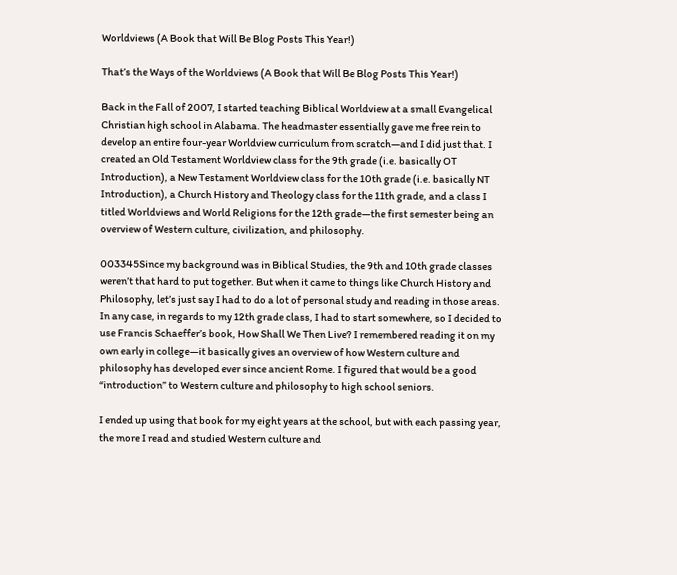Worldviews (A Book that Will Be Blog Posts This Year!)

That’s the Ways of the Worldviews (A Book that Will Be Blog Posts This Year!)

Back in the Fall of 2007, I started teaching Biblical Worldview at a small Evangelical Christian high school in Alabama. The headmaster essentially gave me free rein to develop an entire four-year Worldview curriculum from scratch—and I did just that. I created an Old Testament Worldview class for the 9th grade (i.e. basically OT Introduction), a New Testament Worldview class for the 10th grade (i.e. basically NT Introduction), a Church History and Theology class for the 11th grade, and a class I titled Worldviews and World Religions for the 12th grade—the first semester being an overview of Western culture, civilization, and philosophy.

003345Since my background was in Biblical Studies, the 9th and 10th grade classes weren’t that hard to put together. But when it came to things like Church History and Philosophy, let’s just say I had to do a lot of personal study and reading in those areas. In any case, in regards to my 12th grade class, I had to start somewhere, so I decided to use Francis Schaeffer’s book, How Shall We Then Live? I remembered reading it on my own early in college—it basically gives an overview of how Western culture and philosophy has developed ever since ancient Rome. I figured that would be a good “introduction” to Western culture and philosophy to high school seniors.

I ended up using that book for my eight years at the school, but with each passing year, the more I read and studied Western culture and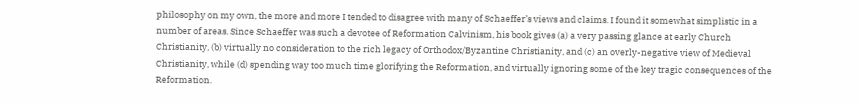philosophy on my own, the more and more I tended to disagree with many of Schaeffer’s views and claims. I found it somewhat simplistic in a number of areas. Since Schaeffer was such a devotee of Reformation Calvinism, his book gives (a) a very passing glance at early Church Christianity, (b) virtually no consideration to the rich legacy of Orthodox/Byzantine Christianity, and (c) an overly-negative view of Medieval Christianity, while (d) spending way too much time glorifying the Reformation, and virtually ignoring some of the key tragic consequences of the Reformation.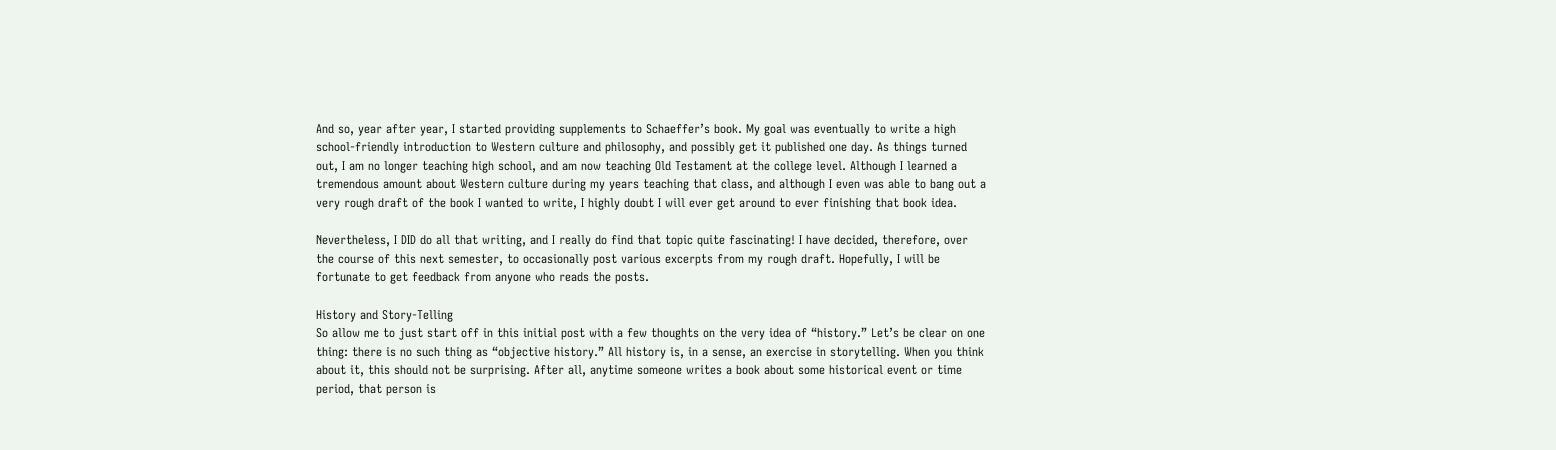And so, year after year, I started providing supplements to Schaeffer’s book. My goal was eventually to write a high school-friendly introduction to Western culture and philosophy, and possibly get it published one day. As things turned out, I am no longer teaching high school, and am now teaching Old Testament at the college level. Although I learned a tremendous amount about Western culture during my years teaching that class, and although I even was able to bang out a very rough draft of the book I wanted to write, I highly doubt I will ever get around to ever finishing that book idea.

Nevertheless, I DID do all that writing, and I really do find that topic quite fascinating! I have decided, therefore, over the course of this next semester, to occasionally post various excerpts from my rough draft. Hopefully, I will be fortunate to get feedback from anyone who reads the posts.

History and Story-Telling
So allow me to just start off in this initial post with a few thoughts on the very idea of “history.” Let’s be clear on one thing: there is no such thing as “objective history.” All history is, in a sense, an exercise in storytelling. When you think about it, this should not be surprising. After all, anytime someone writes a book about some historical event or time period, that person is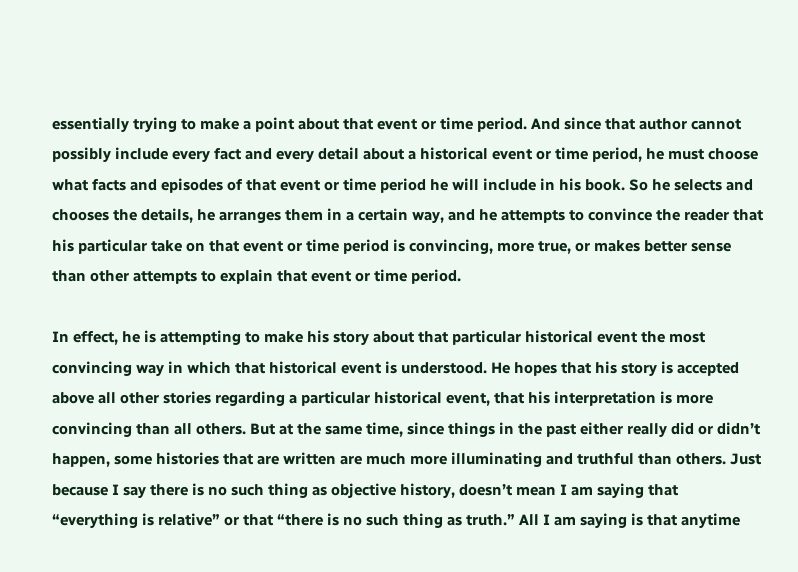essentially trying to make a point about that event or time period. And since that author cannot possibly include every fact and every detail about a historical event or time period, he must choose what facts and episodes of that event or time period he will include in his book. So he selects and chooses the details, he arranges them in a certain way, and he attempts to convince the reader that his particular take on that event or time period is convincing, more true, or makes better sense than other attempts to explain that event or time period.

In effect, he is attempting to make his story about that particular historical event the most convincing way in which that historical event is understood. He hopes that his story is accepted above all other stories regarding a particular historical event, that his interpretation is more convincing than all others. But at the same time, since things in the past either really did or didn’t happen, some histories that are written are much more illuminating and truthful than others. Just because I say there is no such thing as objective history, doesn’t mean I am saying that “everything is relative” or that “there is no such thing as truth.” All I am saying is that anytime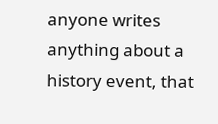anyone writes anything about a history event, that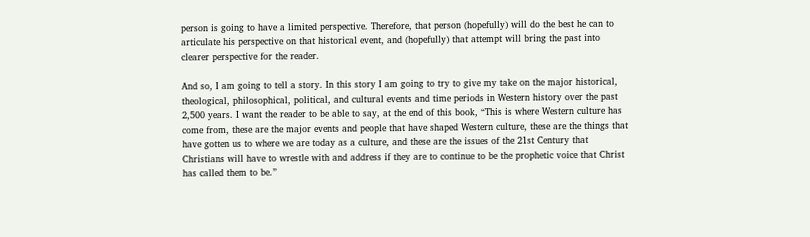person is going to have a limited perspective. Therefore, that person (hopefully) will do the best he can to articulate his perspective on that historical event, and (hopefully) that attempt will bring the past into clearer perspective for the reader.

And so, I am going to tell a story. In this story I am going to try to give my take on the major historical, theological, philosophical, political, and cultural events and time periods in Western history over the past 2,500 years. I want the reader to be able to say, at the end of this book, “This is where Western culture has come from, these are the major events and people that have shaped Western culture, these are the things that have gotten us to where we are today as a culture, and these are the issues of the 21st Century that Christians will have to wrestle with and address if they are to continue to be the prophetic voice that Christ has called them to be.”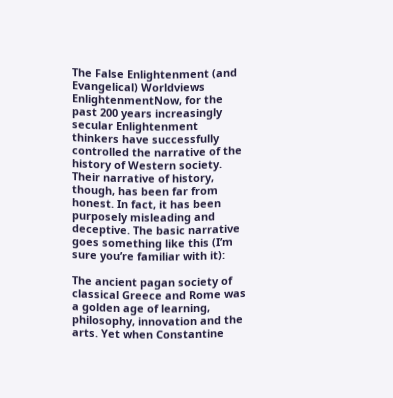The False Enlightenment (and Evangelical) Worldviews
EnlightenmentNow, for the past 200 years increasingly secular Enlightenment thinkers have successfully controlled the narrative of the history of Western society. Their narrative of history, though, has been far from honest. In fact, it has been purposely misleading and deceptive. The basic narrative goes something like this (I’m sure you’re familiar with it):

The ancient pagan society of classical Greece and Rome was a golden age of learning, philosophy, innovation and the arts. Yet when Constantine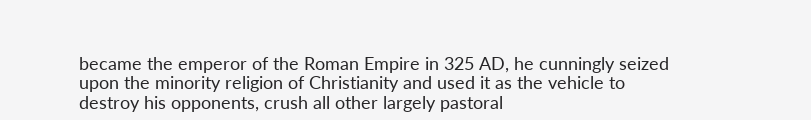became the emperor of the Roman Empire in 325 AD, he cunningly seized upon the minority religion of Christianity and used it as the vehicle to destroy his opponents, crush all other largely pastoral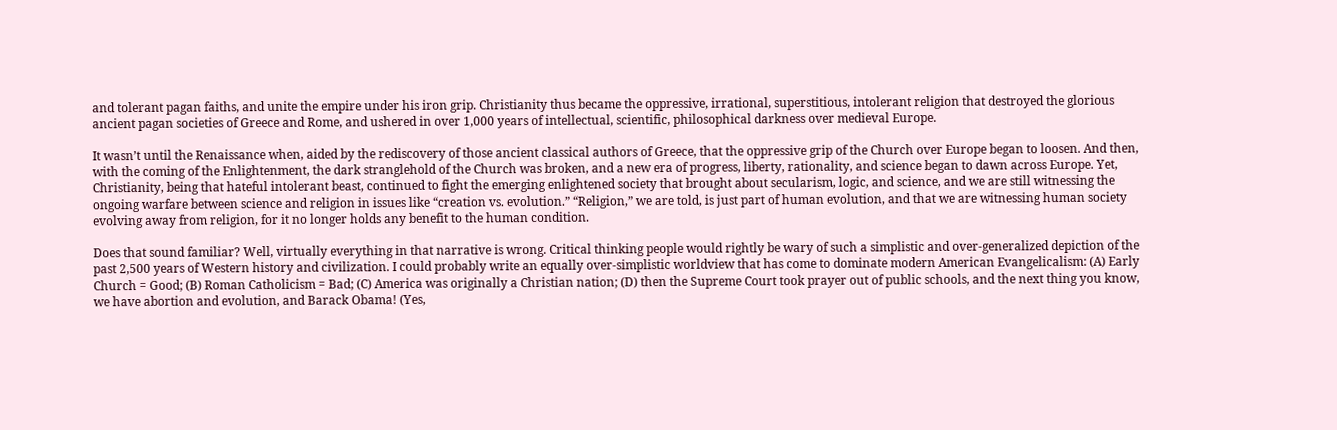and tolerant pagan faiths, and unite the empire under his iron grip. Christianity thus became the oppressive, irrational, superstitious, intolerant religion that destroyed the glorious ancient pagan societies of Greece and Rome, and ushered in over 1,000 years of intellectual, scientific, philosophical darkness over medieval Europe.

It wasn’t until the Renaissance when, aided by the rediscovery of those ancient classical authors of Greece, that the oppressive grip of the Church over Europe began to loosen. And then, with the coming of the Enlightenment, the dark stranglehold of the Church was broken, and a new era of progress, liberty, rationality, and science began to dawn across Europe. Yet, Christianity, being that hateful intolerant beast, continued to fight the emerging enlightened society that brought about secularism, logic, and science, and we are still witnessing the ongoing warfare between science and religion in issues like “creation vs. evolution.” “Religion,” we are told, is just part of human evolution, and that we are witnessing human society evolving away from religion, for it no longer holds any benefit to the human condition.

Does that sound familiar? Well, virtually everything in that narrative is wrong. Critical thinking people would rightly be wary of such a simplistic and over-generalized depiction of the past 2,500 years of Western history and civilization. I could probably write an equally over-simplistic worldview that has come to dominate modern American Evangelicalism: (A) Early Church = Good; (B) Roman Catholicism = Bad; (C) America was originally a Christian nation; (D) then the Supreme Court took prayer out of public schools, and the next thing you know, we have abortion and evolution, and Barack Obama! (Yes,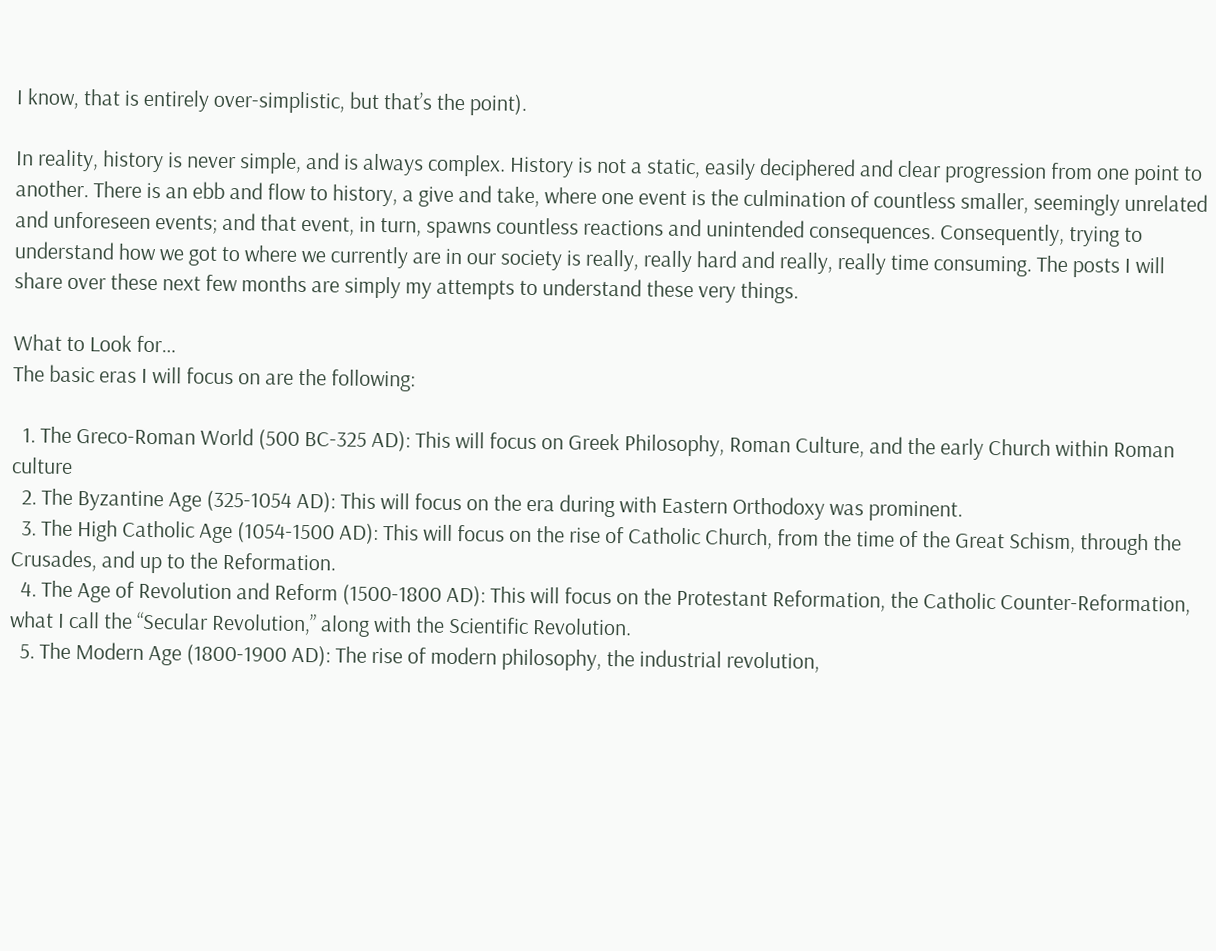I know, that is entirely over-simplistic, but that’s the point).

In reality, history is never simple, and is always complex. History is not a static, easily deciphered and clear progression from one point to another. There is an ebb and flow to history, a give and take, where one event is the culmination of countless smaller, seemingly unrelated and unforeseen events; and that event, in turn, spawns countless reactions and unintended consequences. Consequently, trying to understand how we got to where we currently are in our society is really, really hard and really, really time consuming. The posts I will share over these next few months are simply my attempts to understand these very things.

What to Look for…
The basic eras I will focus on are the following:

  1. The Greco-Roman World (500 BC-325 AD): This will focus on Greek Philosophy, Roman Culture, and the early Church within Roman culture
  2. The Byzantine Age (325-1054 AD): This will focus on the era during with Eastern Orthodoxy was prominent.
  3. The High Catholic Age (1054-1500 AD): This will focus on the rise of Catholic Church, from the time of the Great Schism, through the Crusades, and up to the Reformation.
  4. The Age of Revolution and Reform (1500-1800 AD): This will focus on the Protestant Reformation, the Catholic Counter-Reformation, what I call the “Secular Revolution,” along with the Scientific Revolution.
  5. The Modern Age (1800-1900 AD): The rise of modern philosophy, the industrial revolution,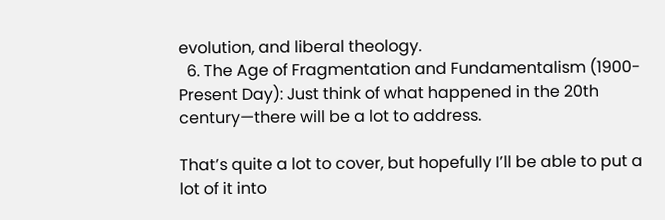evolution, and liberal theology.
  6. The Age of Fragmentation and Fundamentalism (1900-Present Day): Just think of what happened in the 20th century—there will be a lot to address.

That’s quite a lot to cover, but hopefully I’ll be able to put a lot of it into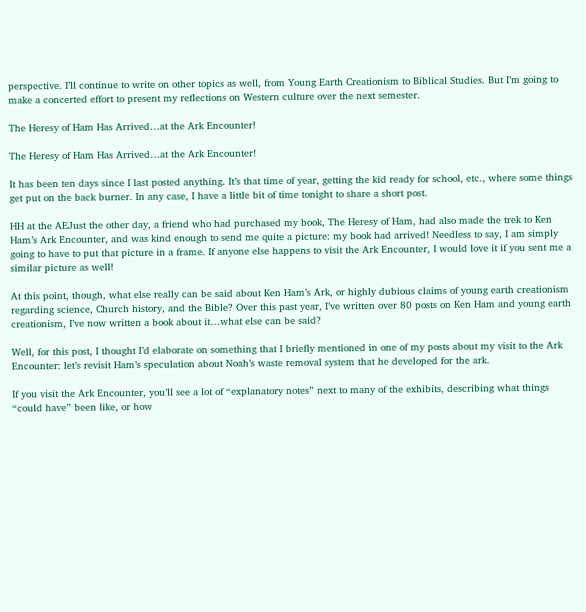perspective. I’ll continue to write on other topics as well, from Young Earth Creationism to Biblical Studies. But I’m going to make a concerted effort to present my reflections on Western culture over the next semester.

The Heresy of Ham Has Arrived…at the Ark Encounter!

The Heresy of Ham Has Arrived…at the Ark Encounter!

It has been ten days since I last posted anything. It’s that time of year, getting the kid ready for school, etc., where some things get put on the back burner. In any case, I have a little bit of time tonight to share a short post.

HH at the AEJust the other day, a friend who had purchased my book, The Heresy of Ham, had also made the trek to Ken Ham’s Ark Encounter, and was kind enough to send me quite a picture: my book had arrived! Needless to say, I am simply going to have to put that picture in a frame. If anyone else happens to visit the Ark Encounter, I would love it if you sent me a similar picture as well!

At this point, though, what else really can be said about Ken Ham’s Ark, or highly dubious claims of young earth creationism regarding science, Church history, and the Bible? Over this past year, I’ve written over 80 posts on Ken Ham and young earth creationism, I’ve now written a book about it…what else can be said?

Well, for this post, I thought I’d elaborate on something that I briefly mentioned in one of my posts about my visit to the Ark Encounter: let’s revisit Ham’s speculation about Noah’s waste removal system that he developed for the ark.

If you visit the Ark Encounter, you’ll see a lot of “explanatory notes” next to many of the exhibits, describing what things “could have” been like, or how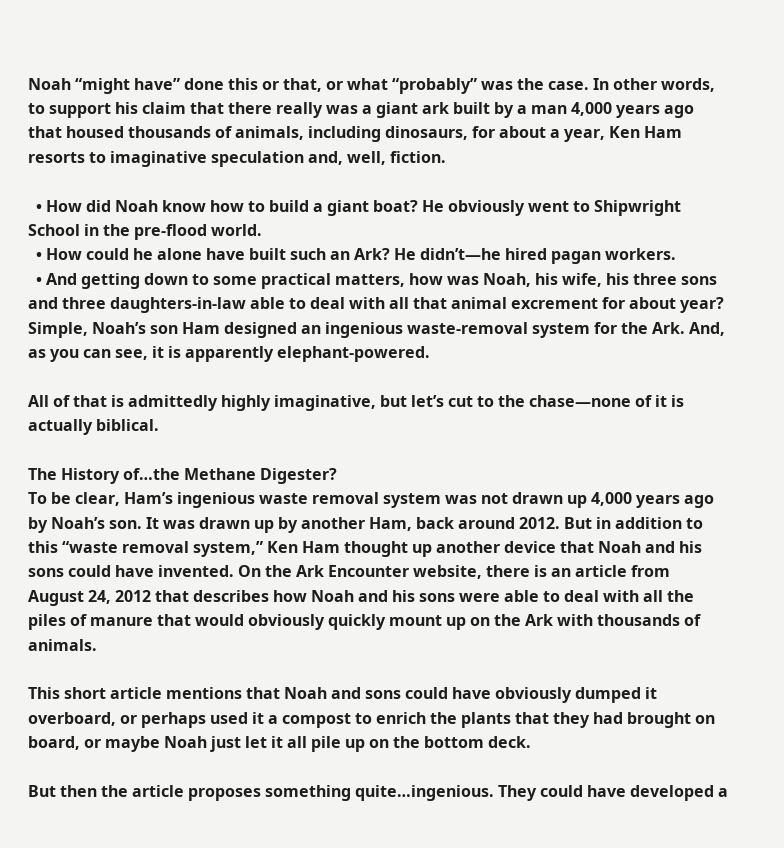Noah “might have” done this or that, or what “probably” was the case. In other words, to support his claim that there really was a giant ark built by a man 4,000 years ago that housed thousands of animals, including dinosaurs, for about a year, Ken Ham resorts to imaginative speculation and, well, fiction.

  • How did Noah know how to build a giant boat? He obviously went to Shipwright School in the pre-flood world.
  • How could he alone have built such an Ark? He didn’t—he hired pagan workers.
  • And getting down to some practical matters, how was Noah, his wife, his three sons and three daughters-in-law able to deal with all that animal excrement for about year? Simple, Noah’s son Ham designed an ingenious waste-removal system for the Ark. And, as you can see, it is apparently elephant-powered.

All of that is admittedly highly imaginative, but let’s cut to the chase—none of it is actually biblical.

The History of…the Methane Digester?
To be clear, Ham’s ingenious waste removal system was not drawn up 4,000 years ago by Noah’s son. It was drawn up by another Ham, back around 2012. But in addition to this “waste removal system,” Ken Ham thought up another device that Noah and his sons could have invented. On the Ark Encounter website, there is an article from August 24, 2012 that describes how Noah and his sons were able to deal with all the piles of manure that would obviously quickly mount up on the Ark with thousands of animals.

This short article mentions that Noah and sons could have obviously dumped it overboard, or perhaps used it a compost to enrich the plants that they had brought on board, or maybe Noah just let it all pile up on the bottom deck.

But then the article proposes something quite…ingenious. They could have developed a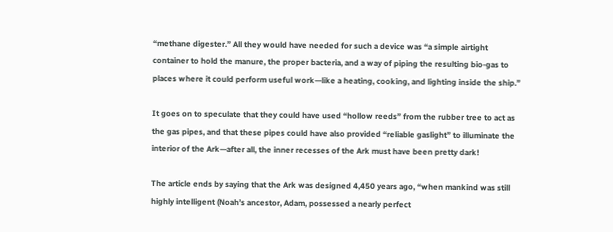“methane digester.” All they would have needed for such a device was “a simple airtight container to hold the manure, the proper bacteria, and a way of piping the resulting bio-gas to places where it could perform useful work—like a heating, cooking, and lighting inside the ship.”

It goes on to speculate that they could have used “hollow reeds” from the rubber tree to act as the gas pipes, and that these pipes could have also provided “reliable gaslight” to illuminate the interior of the Ark—after all, the inner recesses of the Ark must have been pretty dark!

The article ends by saying that the Ark was designed 4,450 years ago, “when mankind was still highly intelligent (Noah’s ancestor, Adam, possessed a nearly perfect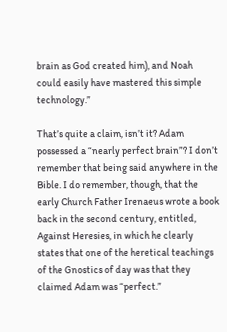brain as God created him), and Noah could easily have mastered this simple technology.”

That’s quite a claim, isn’t it? Adam possessed a “nearly perfect brain”? I don’t remember that being said anywhere in the Bible. I do remember, though, that the early Church Father Irenaeus wrote a book back in the second century, entitled, Against Heresies, in which he clearly states that one of the heretical teachings of the Gnostics of day was that they claimed Adam was “perfect.”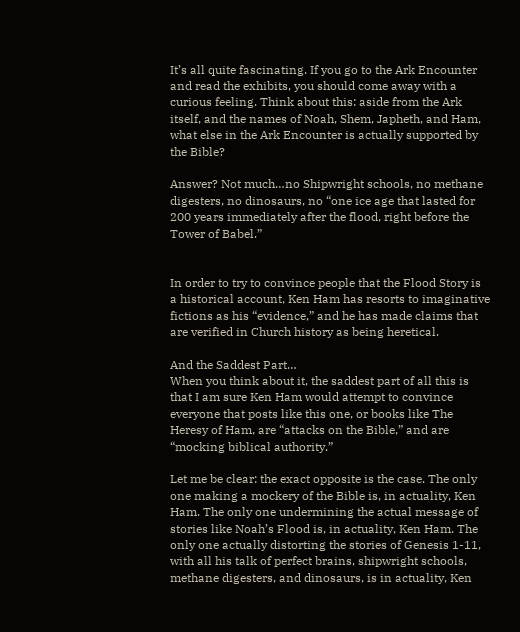It’s all quite fascinating. If you go to the Ark Encounter and read the exhibits, you should come away with a curious feeling. Think about this: aside from the Ark itself, and the names of Noah, Shem, Japheth, and Ham, what else in the Ark Encounter is actually supported by the Bible?

Answer? Not much…no Shipwright schools, no methane digesters, no dinosaurs, no “one ice age that lasted for 200 years immediately after the flood, right before the Tower of Babel.”


In order to try to convince people that the Flood Story is a historical account, Ken Ham has resorts to imaginative fictions as his “evidence,” and he has made claims that are verified in Church history as being heretical.

And the Saddest Part…
When you think about it, the saddest part of all this is that I am sure Ken Ham would attempt to convince everyone that posts like this one, or books like The Heresy of Ham, are “attacks on the Bible,” and are “mocking biblical authority.”

Let me be clear: the exact opposite is the case. The only one making a mockery of the Bible is, in actuality, Ken Ham. The only one undermining the actual message of stories like Noah’s Flood is, in actuality, Ken Ham. The only one actually distorting the stories of Genesis 1-11, with all his talk of perfect brains, shipwright schools, methane digesters, and dinosaurs, is in actuality, Ken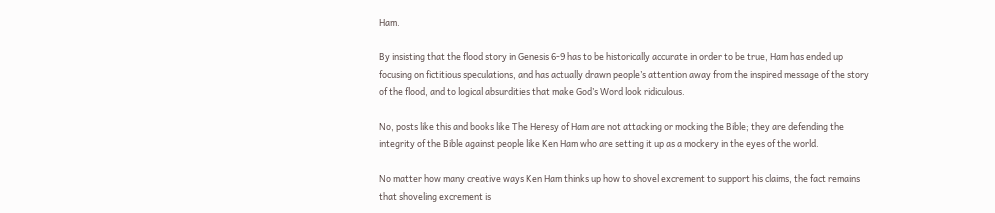Ham.

By insisting that the flood story in Genesis 6-9 has to be historically accurate in order to be true, Ham has ended up focusing on fictitious speculations, and has actually drawn people’s attention away from the inspired message of the story of the flood, and to logical absurdities that make God’s Word look ridiculous.

No, posts like this and books like The Heresy of Ham are not attacking or mocking the Bible; they are defending the integrity of the Bible against people like Ken Ham who are setting it up as a mockery in the eyes of the world.

No matter how many creative ways Ken Ham thinks up how to shovel excrement to support his claims, the fact remains that shoveling excrement is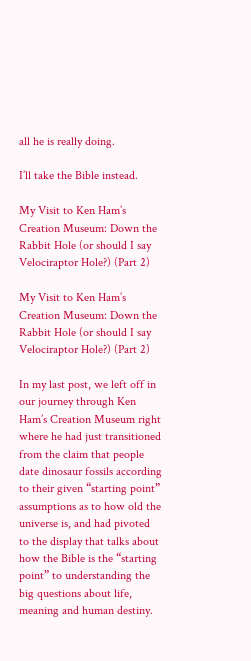all he is really doing.

I’ll take the Bible instead.

My Visit to Ken Ham’s Creation Museum: Down the Rabbit Hole (or should I say Velociraptor Hole?) (Part 2)

My Visit to Ken Ham’s Creation Museum: Down the Rabbit Hole (or should I say Velociraptor Hole?) (Part 2)

In my last post, we left off in our journey through Ken Ham’s Creation Museum right where he had just transitioned from the claim that people date dinosaur fossils according to their given “starting point” assumptions as to how old the universe is, and had pivoted to the display that talks about how the Bible is the “starting point” to understanding the big questions about life, meaning and human destiny.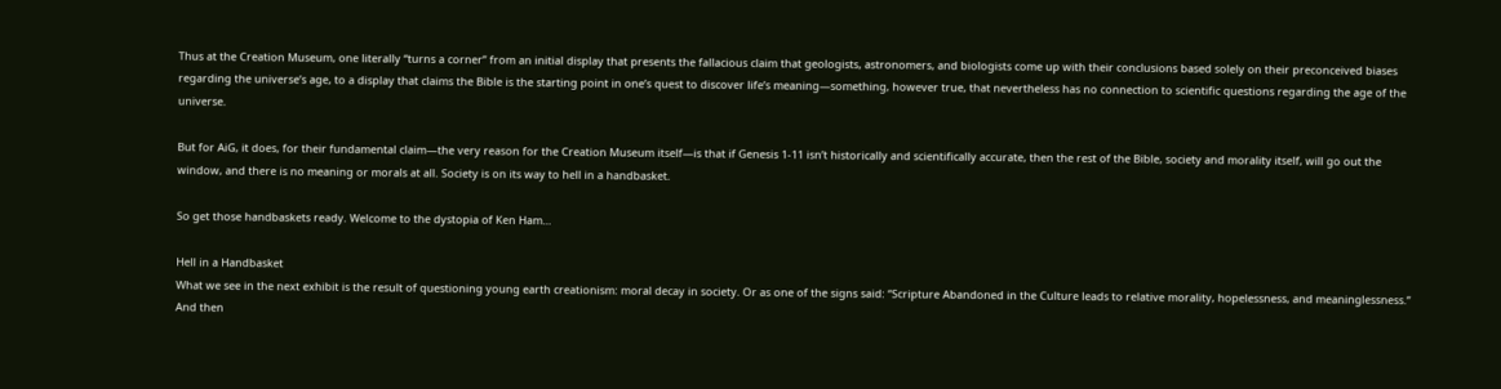Thus at the Creation Museum, one literally “turns a corner” from an initial display that presents the fallacious claim that geologists, astronomers, and biologists come up with their conclusions based solely on their preconceived biases regarding the universe’s age, to a display that claims the Bible is the starting point in one’s quest to discover life’s meaning—something, however true, that nevertheless has no connection to scientific questions regarding the age of the universe.

But for AiG, it does, for their fundamental claim—the very reason for the Creation Museum itself—is that if Genesis 1-11 isn’t historically and scientifically accurate, then the rest of the Bible, society and morality itself, will go out the window, and there is no meaning or morals at all. Society is on its way to hell in a handbasket.

So get those handbaskets ready. Welcome to the dystopia of Ken Ham…

Hell in a Handbasket
What we see in the next exhibit is the result of questioning young earth creationism: moral decay in society. Or as one of the signs said: “Scripture Abandoned in the Culture leads to relative morality, hopelessness, and meaninglessness.” And then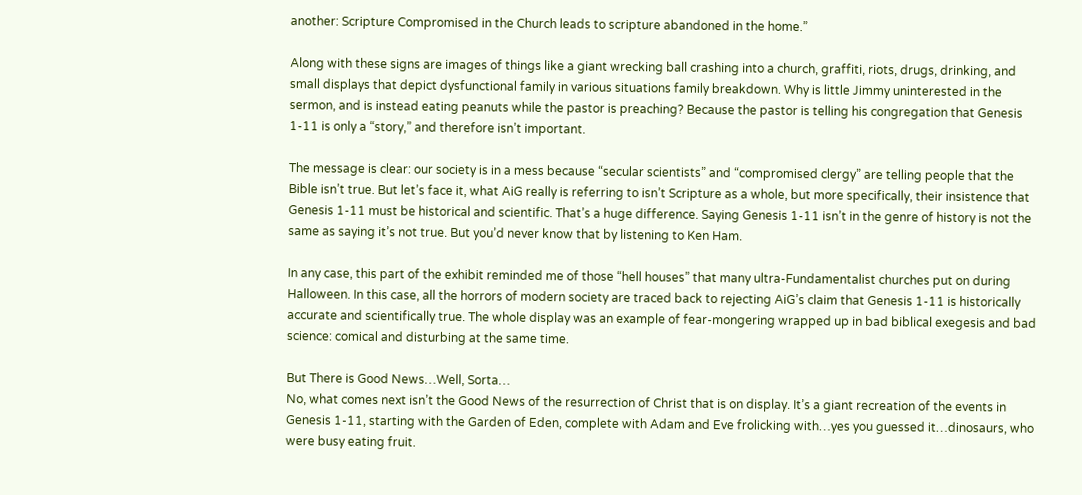another: Scripture Compromised in the Church leads to scripture abandoned in the home.”

Along with these signs are images of things like a giant wrecking ball crashing into a church, graffiti, riots, drugs, drinking, and small displays that depict dysfunctional family in various situations family breakdown. Why is little Jimmy uninterested in the sermon, and is instead eating peanuts while the pastor is preaching? Because the pastor is telling his congregation that Genesis 1-11 is only a “story,” and therefore isn’t important.

The message is clear: our society is in a mess because “secular scientists” and “compromised clergy” are telling people that the Bible isn’t true. But let’s face it, what AiG really is referring to isn’t Scripture as a whole, but more specifically, their insistence that Genesis 1-11 must be historical and scientific. That’s a huge difference. Saying Genesis 1-11 isn’t in the genre of history is not the same as saying it’s not true. But you’d never know that by listening to Ken Ham.

In any case, this part of the exhibit reminded me of those “hell houses” that many ultra-Fundamentalist churches put on during Halloween. In this case, all the horrors of modern society are traced back to rejecting AiG’s claim that Genesis 1-11 is historically accurate and scientifically true. The whole display was an example of fear-mongering wrapped up in bad biblical exegesis and bad science: comical and disturbing at the same time.

But There is Good News…Well, Sorta…
No, what comes next isn’t the Good News of the resurrection of Christ that is on display. It’s a giant recreation of the events in Genesis 1-11, starting with the Garden of Eden, complete with Adam and Eve frolicking with…yes you guessed it…dinosaurs, who were busy eating fruit.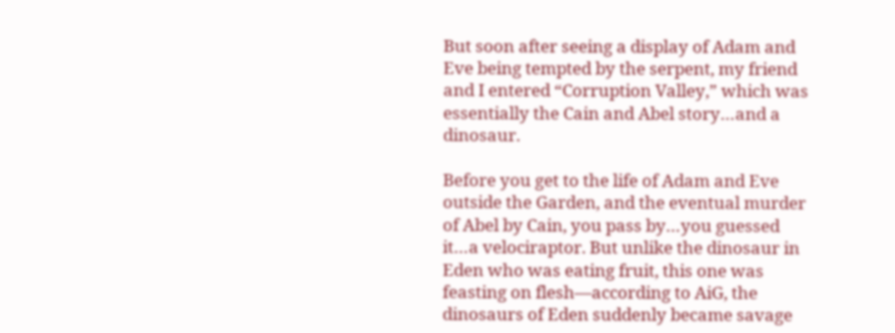But soon after seeing a display of Adam and Eve being tempted by the serpent, my friend and I entered “Corruption Valley,” which was essentially the Cain and Abel story…and a dinosaur.

Before you get to the life of Adam and Eve outside the Garden, and the eventual murder of Abel by Cain, you pass by…you guessed it…a velociraptor. But unlike the dinosaur in Eden who was eating fruit, this one was feasting on flesh—according to AiG, the dinosaurs of Eden suddenly became savage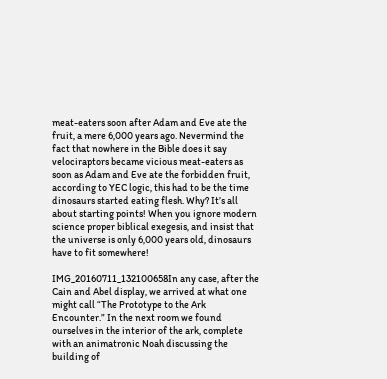meat-eaters soon after Adam and Eve ate the fruit, a mere 6,000 years ago. Nevermind the fact that nowhere in the Bible does it say velociraptors became vicious meat-eaters as soon as Adam and Eve ate the forbidden fruit, according to YEC logic, this had to be the time dinosaurs started eating flesh. Why? It’s all about starting points! When you ignore modern science proper biblical exegesis, and insist that the universe is only 6,000 years old, dinosaurs have to fit somewhere!

IMG_20160711_132100658In any case, after the Cain and Abel display, we arrived at what one might call “The Prototype to the Ark Encounter.” In the next room we found ourselves in the interior of the ark, complete with an animatronic Noah discussing the building of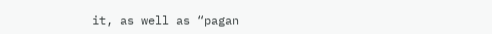it, as well as “pagan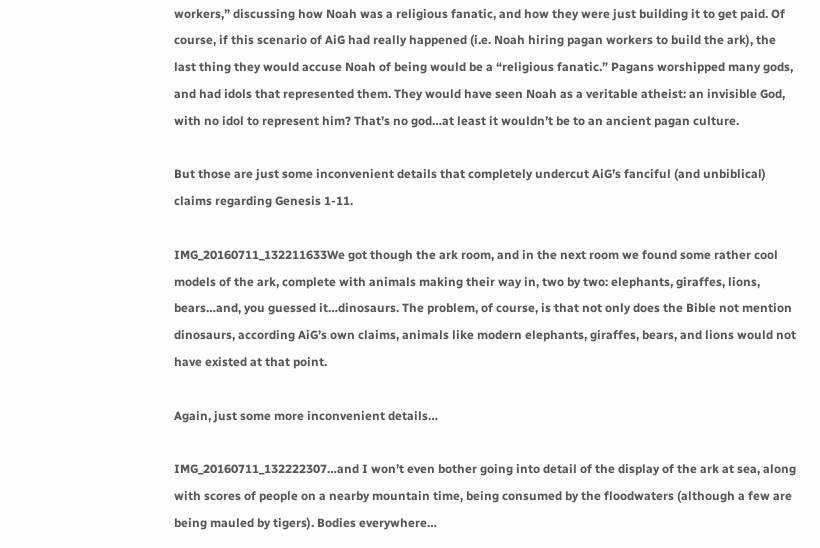workers,” discussing how Noah was a religious fanatic, and how they were just building it to get paid. Of course, if this scenario of AiG had really happened (i.e. Noah hiring pagan workers to build the ark), the last thing they would accuse Noah of being would be a “religious fanatic.” Pagans worshipped many gods, and had idols that represented them. They would have seen Noah as a veritable atheist: an invisible God, with no idol to represent him? That’s no god…at least it wouldn’t be to an ancient pagan culture.

But those are just some inconvenient details that completely undercut AiG’s fanciful (and unbiblical) claims regarding Genesis 1-11.

IMG_20160711_132211633We got though the ark room, and in the next room we found some rather cool models of the ark, complete with animals making their way in, two by two: elephants, giraffes, lions, bears…and, you guessed it…dinosaurs. The problem, of course, is that not only does the Bible not mention dinosaurs, according AiG’s own claims, animals like modern elephants, giraffes, bears, and lions would not have existed at that point.

Again, just some more inconvenient details…

IMG_20160711_132222307…and I won’t even bother going into detail of the display of the ark at sea, along with scores of people on a nearby mountain time, being consumed by the floodwaters (although a few are being mauled by tigers). Bodies everywhere…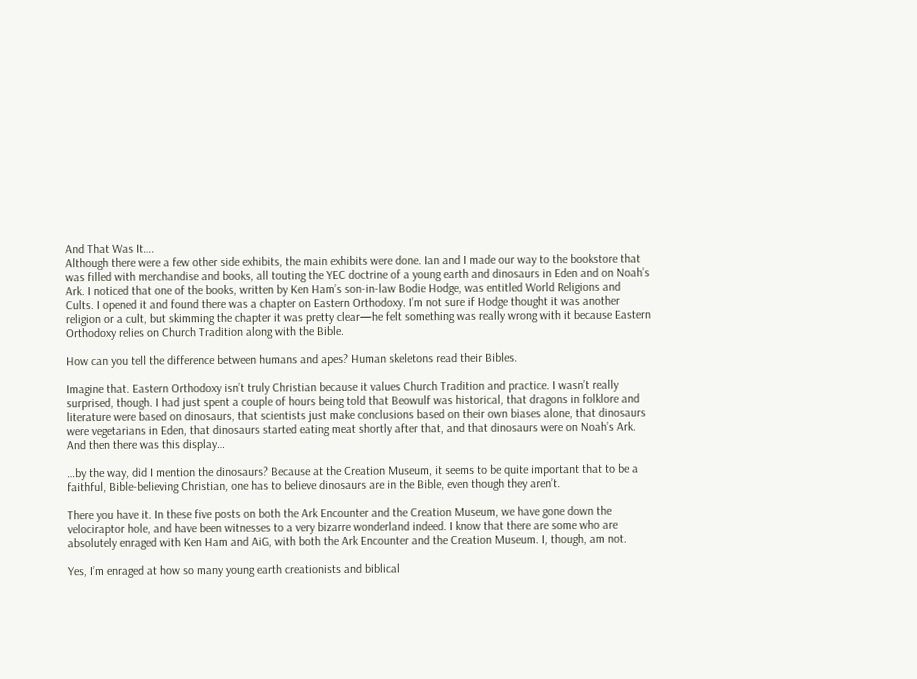And That Was It….
Although there were a few other side exhibits, the main exhibits were done. Ian and I made our way to the bookstore that was filled with merchandise and books, all touting the YEC doctrine of a young earth and dinosaurs in Eden and on Noah’s Ark. I noticed that one of the books, written by Ken Ham’s son-in-law Bodie Hodge, was entitled World Religions and Cults. I opened it and found there was a chapter on Eastern Orthodoxy. I’m not sure if Hodge thought it was another religion or a cult, but skimming the chapter it was pretty clear—he felt something was really wrong with it because Eastern Orthodoxy relies on Church Tradition along with the Bible.

How can you tell the difference between humans and apes? Human skeletons read their Bibles.

Imagine that. Eastern Orthodoxy isn’t truly Christian because it values Church Tradition and practice. I wasn’t really surprised, though. I had just spent a couple of hours being told that Beowulf was historical, that dragons in folklore and literature were based on dinosaurs, that scientists just make conclusions based on their own biases alone, that dinosaurs were vegetarians in Eden, that dinosaurs started eating meat shortly after that, and that dinosaurs were on Noah’s Ark. And then there was this display…

…by the way, did I mention the dinosaurs? Because at the Creation Museum, it seems to be quite important that to be a faithful, Bible-believing Christian, one has to believe dinosaurs are in the Bible, even though they aren’t.

There you have it. In these five posts on both the Ark Encounter and the Creation Museum, we have gone down the velociraptor hole, and have been witnesses to a very bizarre wonderland indeed. I know that there are some who are absolutely enraged with Ken Ham and AiG, with both the Ark Encounter and the Creation Museum. I, though, am not.

Yes, I’m enraged at how so many young earth creationists and biblical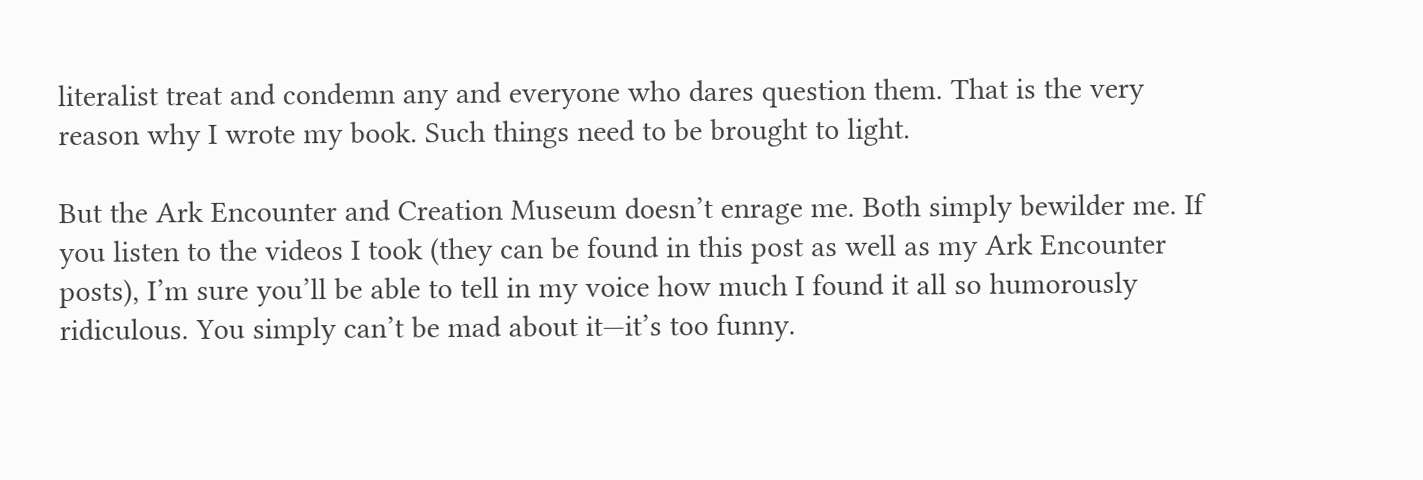literalist treat and condemn any and everyone who dares question them. That is the very reason why I wrote my book. Such things need to be brought to light.

But the Ark Encounter and Creation Museum doesn’t enrage me. Both simply bewilder me. If you listen to the videos I took (they can be found in this post as well as my Ark Encounter posts), I’m sure you’ll be able to tell in my voice how much I found it all so humorously ridiculous. You simply can’t be mad about it—it’s too funny.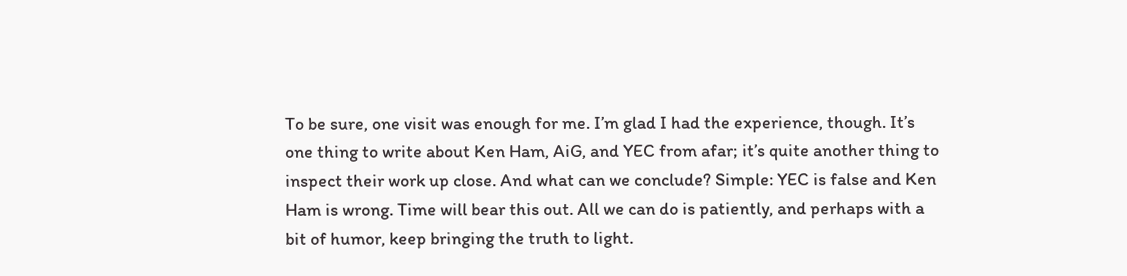To be sure, one visit was enough for me. I’m glad I had the experience, though. It’s one thing to write about Ken Ham, AiG, and YEC from afar; it’s quite another thing to inspect their work up close. And what can we conclude? Simple: YEC is false and Ken Ham is wrong. Time will bear this out. All we can do is patiently, and perhaps with a bit of humor, keep bringing the truth to light.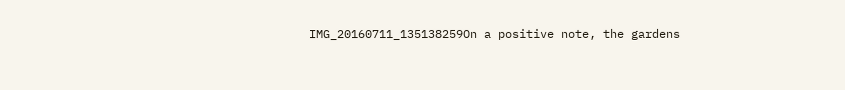IMG_20160711_135138259On a positive note, the gardens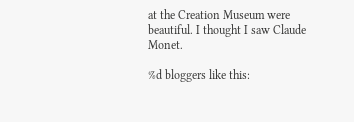at the Creation Museum were beautiful. I thought I saw Claude Monet.

%d bloggers like this: